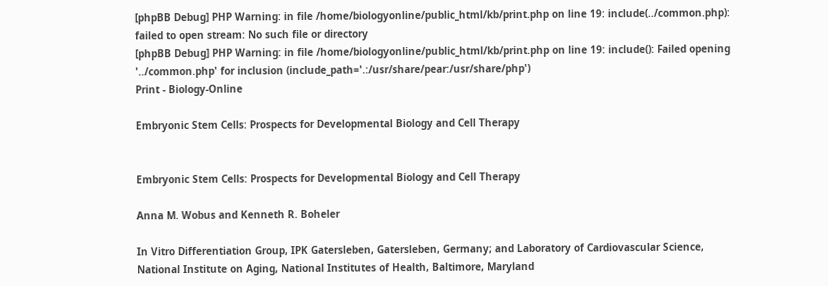[phpBB Debug] PHP Warning: in file /home/biologyonline/public_html/kb/print.php on line 19: include(../common.php): failed to open stream: No such file or directory
[phpBB Debug] PHP Warning: in file /home/biologyonline/public_html/kb/print.php on line 19: include(): Failed opening '../common.php' for inclusion (include_path='.:/usr/share/pear:/usr/share/php')
Print - Biology-Online

Embryonic Stem Cells: Prospects for Developmental Biology and Cell Therapy


Embryonic Stem Cells: Prospects for Developmental Biology and Cell Therapy

Anna M. Wobus and Kenneth R. Boheler

In Vitro Differentiation Group, IPK Gatersleben, Gatersleben, Germany; and Laboratory of Cardiovascular Science, National Institute on Aging, National Institutes of Health, Baltimore, Maryland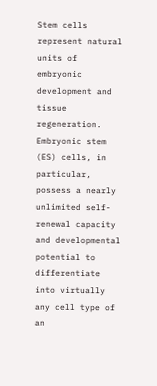Stem cells represent natural units of embryonic development and tissue regeneration. Embryonic stem (ES) cells, in particular, possess a nearly unlimited self-renewal capacity and developmental potential to differentiate into virtually any cell type of an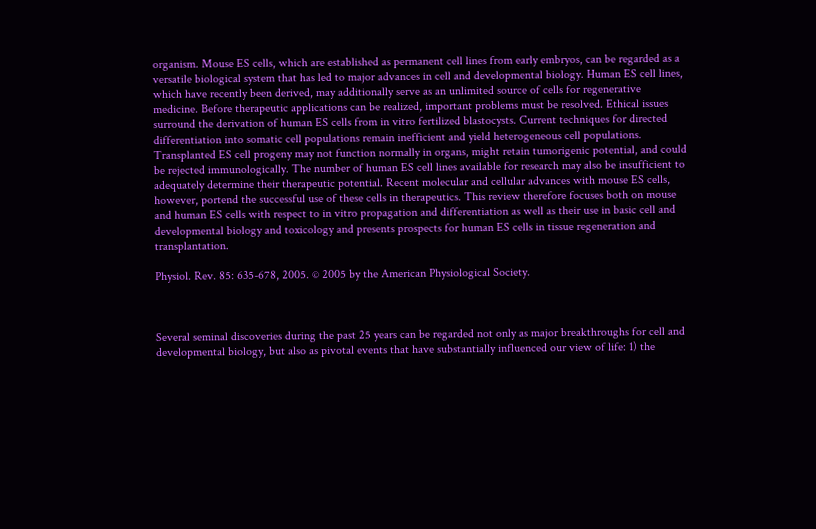organism. Mouse ES cells, which are established as permanent cell lines from early embryos, can be regarded as a versatile biological system that has led to major advances in cell and developmental biology. Human ES cell lines, which have recently been derived, may additionally serve as an unlimited source of cells for regenerative medicine. Before therapeutic applications can be realized, important problems must be resolved. Ethical issues surround the derivation of human ES cells from in vitro fertilized blastocysts. Current techniques for directed differentiation into somatic cell populations remain inefficient and yield heterogeneous cell populations. Transplanted ES cell progeny may not function normally in organs, might retain tumorigenic potential, and could be rejected immunologically. The number of human ES cell lines available for research may also be insufficient to adequately determine their therapeutic potential. Recent molecular and cellular advances with mouse ES cells, however, portend the successful use of these cells in therapeutics. This review therefore focuses both on mouse and human ES cells with respect to in vitro propagation and differentiation as well as their use in basic cell and developmental biology and toxicology and presents prospects for human ES cells in tissue regeneration and transplantation.

Physiol. Rev. 85: 635-678, 2005. © 2005 by the American Physiological Society.



Several seminal discoveries during the past 25 years can be regarded not only as major breakthroughs for cell and developmental biology, but also as pivotal events that have substantially influenced our view of life: 1) the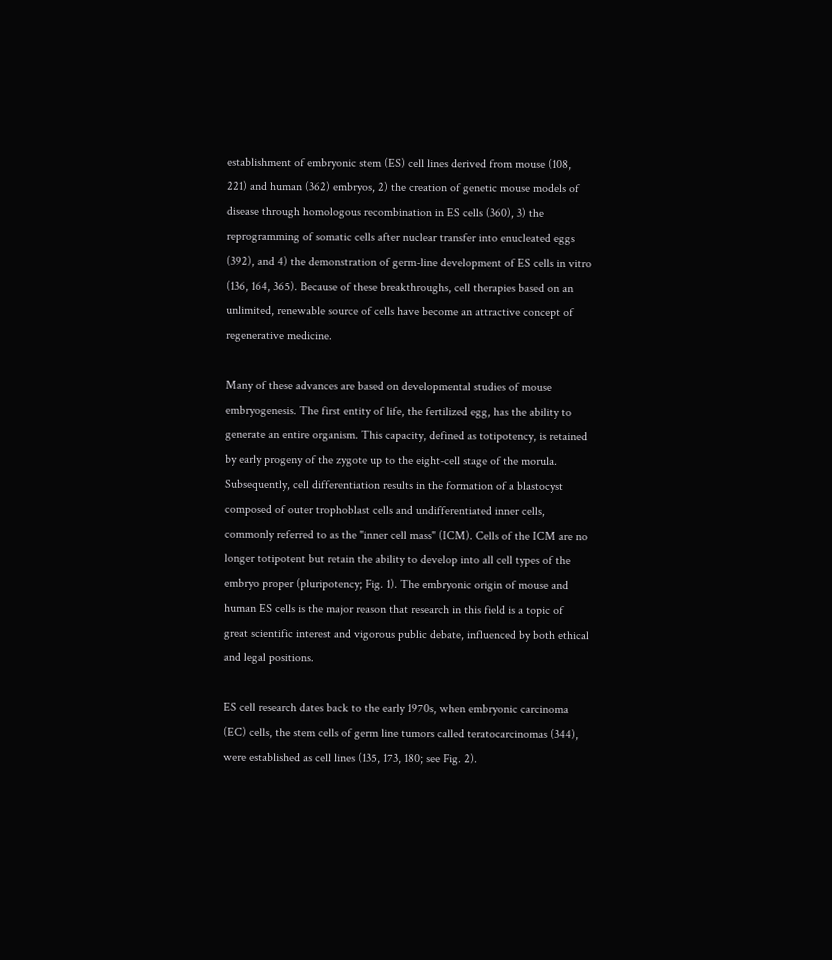establishment of embryonic stem (ES) cell lines derived from mouse (108, 221) and human (362) embryos, 2) the creation of genetic mouse models of disease through homologous recombination in ES cells (360), 3) the reprogramming of somatic cells after nuclear transfer into enucleated eggs (392), and 4) the demonstration of germ-line development of ES cells in vitro (136, 164, 365). Because of these breakthroughs, cell therapies based on an unlimited, renewable source of cells have become an attractive concept of regenerative medicine.

Many of these advances are based on developmental studies of mouse embryogenesis. The first entity of life, the fertilized egg, has the ability to generate an entire organism. This capacity, defined as totipotency, is retained by early progeny of the zygote up to the eight-cell stage of the morula. Subsequently, cell differentiation results in the formation of a blastocyst composed of outer trophoblast cells and undifferentiated inner cells, commonly referred to as the "inner cell mass" (ICM). Cells of the ICM are no longer totipotent but retain the ability to develop into all cell types of the embryo proper (pluripotency; Fig. 1). The embryonic origin of mouse and human ES cells is the major reason that research in this field is a topic of great scientific interest and vigorous public debate, influenced by both ethical and legal positions.

ES cell research dates back to the early 1970s, when embryonic carcinoma (EC) cells, the stem cells of germ line tumors called teratocarcinomas (344), were established as cell lines (135, 173, 180; see Fig. 2).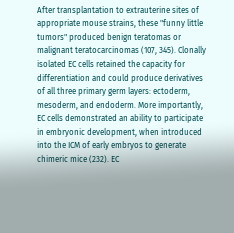After transplantation to extrauterine sites of appropriate mouse strains, these "funny little tumors" produced benign teratomas or malignant teratocarcinomas (107, 345). Clonally isolated EC cells retained the capacity for differentiation and could produce derivatives of all three primary germ layers: ectoderm, mesoderm, and endoderm. More importantly, EC cells demonstrated an ability to participate in embryonic development, when introduced into the ICM of early embryos to generate chimeric mice (232). EC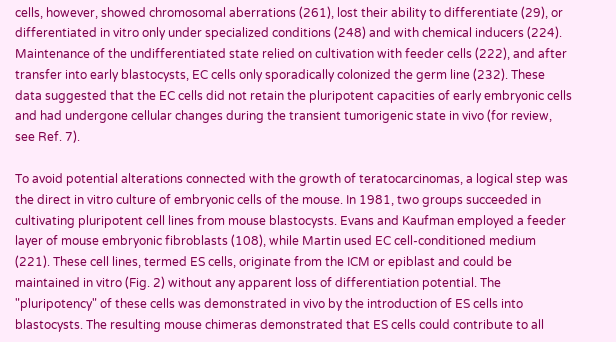cells, however, showed chromosomal aberrations (261), lost their ability to differentiate (29), or differentiated in vitro only under specialized conditions (248) and with chemical inducers (224). Maintenance of the undifferentiated state relied on cultivation with feeder cells (222), and after transfer into early blastocysts, EC cells only sporadically colonized the germ line (232). These data suggested that the EC cells did not retain the pluripotent capacities of early embryonic cells and had undergone cellular changes during the transient tumorigenic state in vivo (for review, see Ref. 7).

To avoid potential alterations connected with the growth of teratocarcinomas, a logical step was the direct in vitro culture of embryonic cells of the mouse. In 1981, two groups succeeded in cultivating pluripotent cell lines from mouse blastocysts. Evans and Kaufman employed a feeder layer of mouse embryonic fibroblasts (108), while Martin used EC cell-conditioned medium (221). These cell lines, termed ES cells, originate from the ICM or epiblast and could be maintained in vitro (Fig. 2) without any apparent loss of differentiation potential. The "pluripotency" of these cells was demonstrated in vivo by the introduction of ES cells into blastocysts. The resulting mouse chimeras demonstrated that ES cells could contribute to all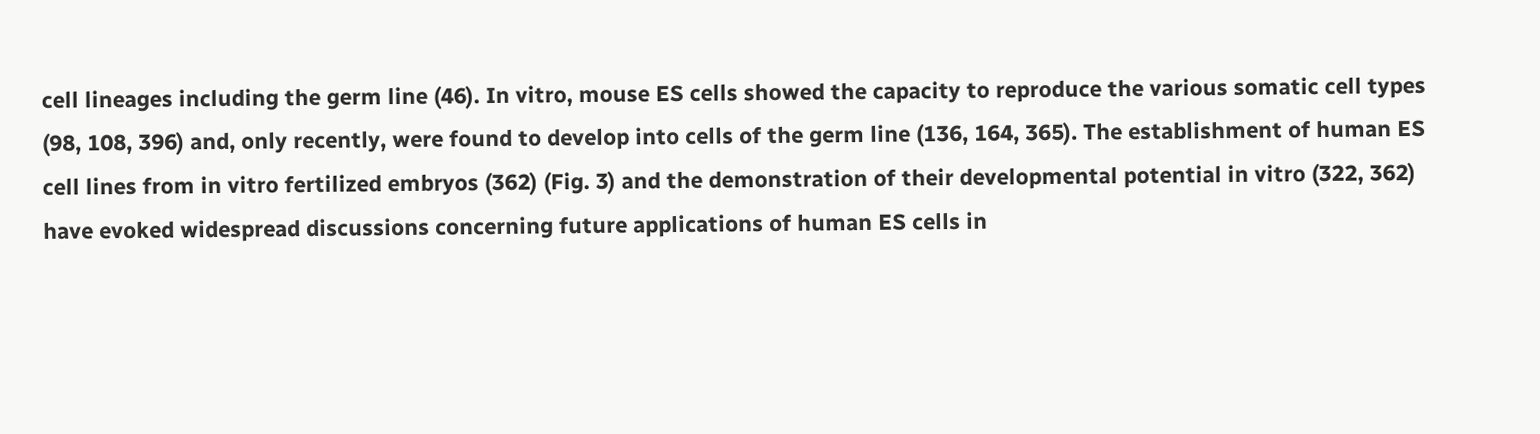cell lineages including the germ line (46). In vitro, mouse ES cells showed the capacity to reproduce the various somatic cell types (98, 108, 396) and, only recently, were found to develop into cells of the germ line (136, 164, 365). The establishment of human ES cell lines from in vitro fertilized embryos (362) (Fig. 3) and the demonstration of their developmental potential in vitro (322, 362) have evoked widespread discussions concerning future applications of human ES cells in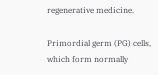regenerative medicine.

Primordial germ (PG) cells, which form normally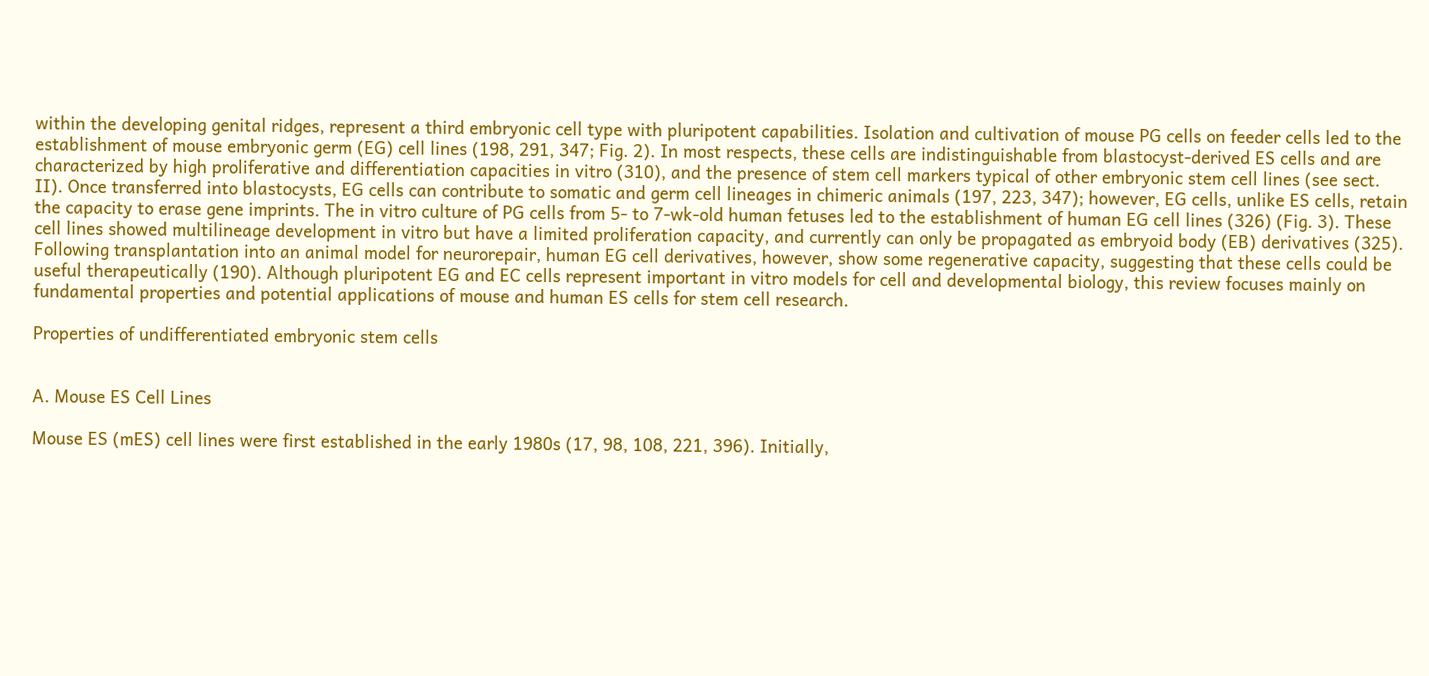within the developing genital ridges, represent a third embryonic cell type with pluripotent capabilities. Isolation and cultivation of mouse PG cells on feeder cells led to the establishment of mouse embryonic germ (EG) cell lines (198, 291, 347; Fig. 2). In most respects, these cells are indistinguishable from blastocyst-derived ES cells and are characterized by high proliferative and differentiation capacities in vitro (310), and the presence of stem cell markers typical of other embryonic stem cell lines (see sect. II). Once transferred into blastocysts, EG cells can contribute to somatic and germ cell lineages in chimeric animals (197, 223, 347); however, EG cells, unlike ES cells, retain the capacity to erase gene imprints. The in vitro culture of PG cells from 5- to 7-wk-old human fetuses led to the establishment of human EG cell lines (326) (Fig. 3). These cell lines showed multilineage development in vitro but have a limited proliferation capacity, and currently can only be propagated as embryoid body (EB) derivatives (325). Following transplantation into an animal model for neurorepair, human EG cell derivatives, however, show some regenerative capacity, suggesting that these cells could be useful therapeutically (190). Although pluripotent EG and EC cells represent important in vitro models for cell and developmental biology, this review focuses mainly on fundamental properties and potential applications of mouse and human ES cells for stem cell research.

Properties of undifferentiated embryonic stem cells


A. Mouse ES Cell Lines

Mouse ES (mES) cell lines were first established in the early 1980s (17, 98, 108, 221, 396). Initially,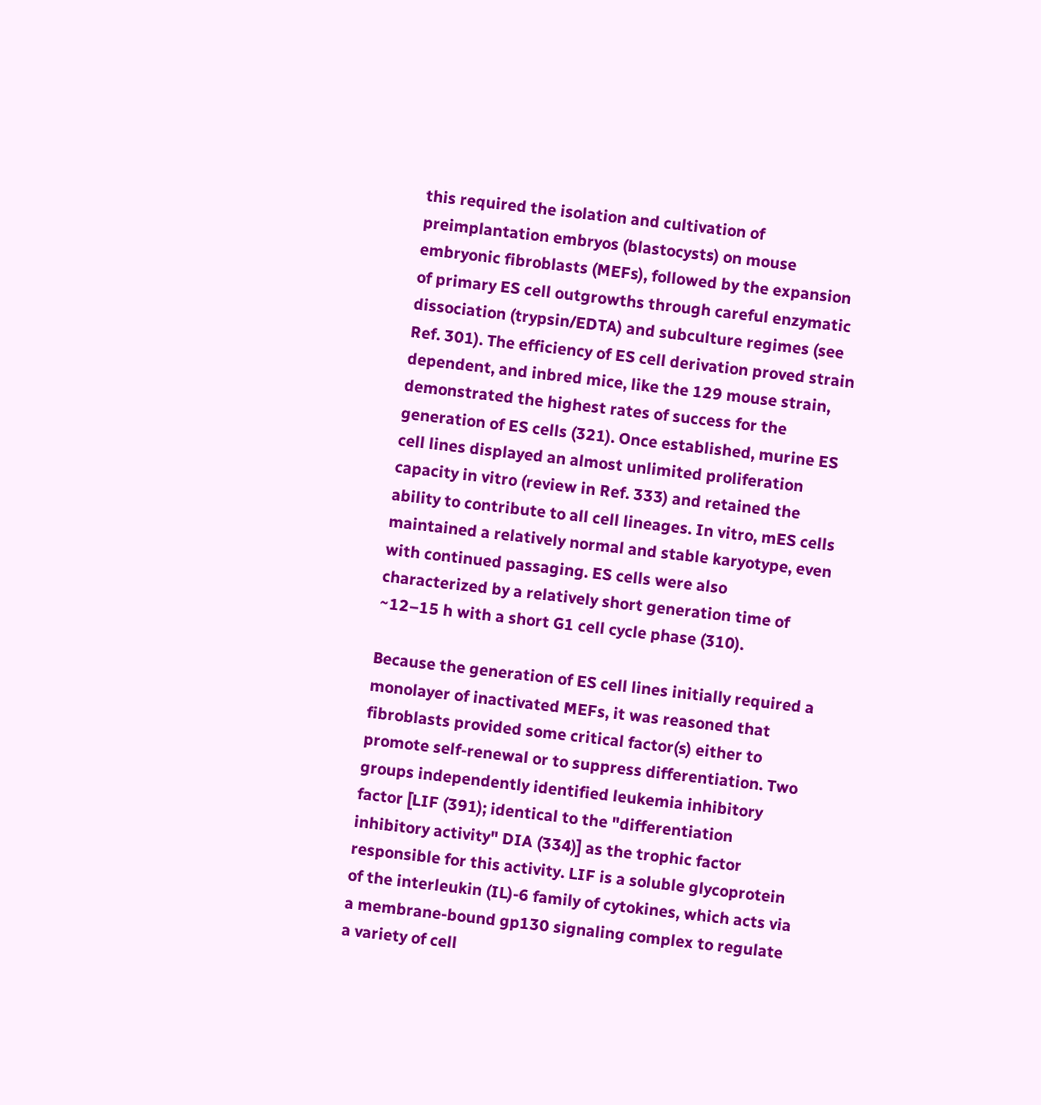this required the isolation and cultivation of preimplantation embryos (blastocysts) on mouse embryonic fibroblasts (MEFs), followed by the expansion of primary ES cell outgrowths through careful enzymatic dissociation (trypsin/EDTA) and subculture regimes (see Ref. 301). The efficiency of ES cell derivation proved strain dependent, and inbred mice, like the 129 mouse strain, demonstrated the highest rates of success for the generation of ES cells (321). Once established, murine ES cell lines displayed an almost unlimited proliferation capacity in vitro (review in Ref. 333) and retained the ability to contribute to all cell lineages. In vitro, mES cells maintained a relatively normal and stable karyotype, even with continued passaging. ES cells were also characterized by a relatively short generation time of ~12–15 h with a short G1 cell cycle phase (310).

Because the generation of ES cell lines initially required a monolayer of inactivated MEFs, it was reasoned that fibroblasts provided some critical factor(s) either to promote self-renewal or to suppress differentiation. Two groups independently identified leukemia inhibitory factor [LIF (391); identical to the "differentiation inhibitory activity" DIA (334)] as the trophic factor responsible for this activity. LIF is a soluble glycoprotein of the interleukin (IL)-6 family of cytokines, which acts via a membrane-bound gp130 signaling complex to regulate a variety of cell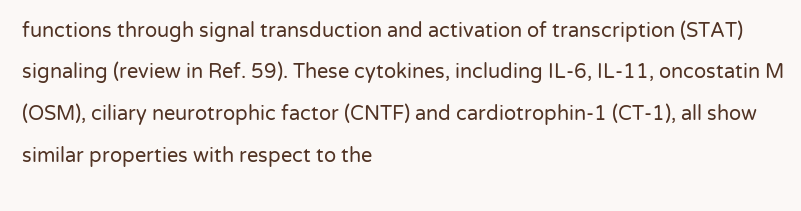functions through signal transduction and activation of transcription (STAT) signaling (review in Ref. 59). These cytokines, including IL-6, IL-11, oncostatin M (OSM), ciliary neurotrophic factor (CNTF) and cardiotrophin-1 (CT-1), all show similar properties with respect to the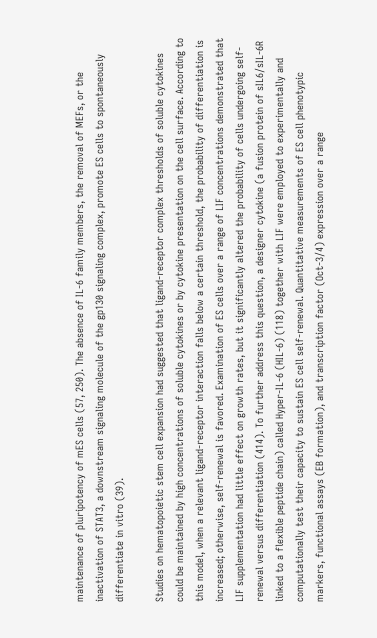maintenance of pluripotency of mES cells (57, 250). The absence of IL-6 family members, the removal of MEFs, or the inactivation of STAT3, a downstream signaling molecule of the gp130 signaling complex, promote ES cells to spontaneously differentiate in vitro (39).

Studies on hematopoietic stem cell expansion had suggested that ligand-receptor complex thresholds of soluble cytokines could be maintained by high concentrations of soluble cytokines or by cytokine presentation on the cell surface. According to this model, when a relevant ligand-receptor interaction falls below a certain threshold, the probability of differentiation is increased; otherwise, self-renewal is favored. Examination of ES cells over a range of LIF concentrations demonstrated that LIF supplementation had little effect on growth rates, but it significantly altered the probability of cells undergoing self-renewal versus differentiation (414). To further address this question, a designer cytokine (a fusion protein of sIL6/sIL-6R linked to a flexible peptide chain) called Hyper-IL-6 (HIL-6) (118) together with LIF were employed to experimentally and computationally test their capacity to sustain ES cell self-renewal. Quantitative measurements of ES cell phenotypic markers, functional assays (EB formation), and transcription factor (Oct-3/4) expression over a range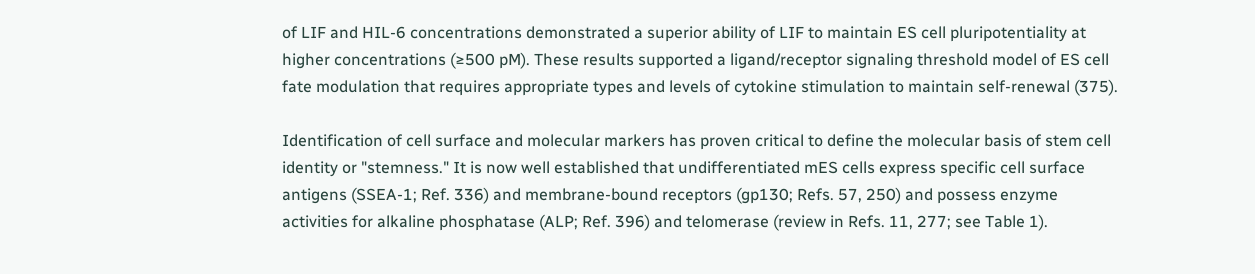of LIF and HIL-6 concentrations demonstrated a superior ability of LIF to maintain ES cell pluripotentiality at higher concentrations (≥500 pM). These results supported a ligand/receptor signaling threshold model of ES cell fate modulation that requires appropriate types and levels of cytokine stimulation to maintain self-renewal (375).

Identification of cell surface and molecular markers has proven critical to define the molecular basis of stem cell identity or "stemness." It is now well established that undifferentiated mES cells express specific cell surface antigens (SSEA-1; Ref. 336) and membrane-bound receptors (gp130; Refs. 57, 250) and possess enzyme activities for alkaline phosphatase (ALP; Ref. 396) and telomerase (review in Refs. 11, 277; see Table 1).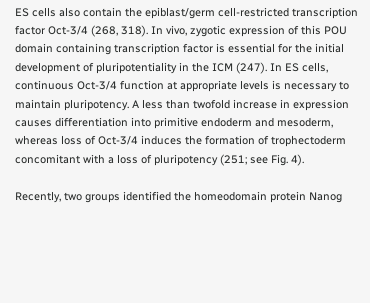ES cells also contain the epiblast/germ cell-restricted transcription factor Oct-3/4 (268, 318). In vivo, zygotic expression of this POU domain containing transcription factor is essential for the initial development of pluripotentiality in the ICM (247). In ES cells, continuous Oct-3/4 function at appropriate levels is necessary to maintain pluripotency. A less than twofold increase in expression causes differentiation into primitive endoderm and mesoderm, whereas loss of Oct-3/4 induces the formation of trophectoderm concomitant with a loss of pluripotency (251; see Fig. 4).

Recently, two groups identified the homeodomain protein Nanog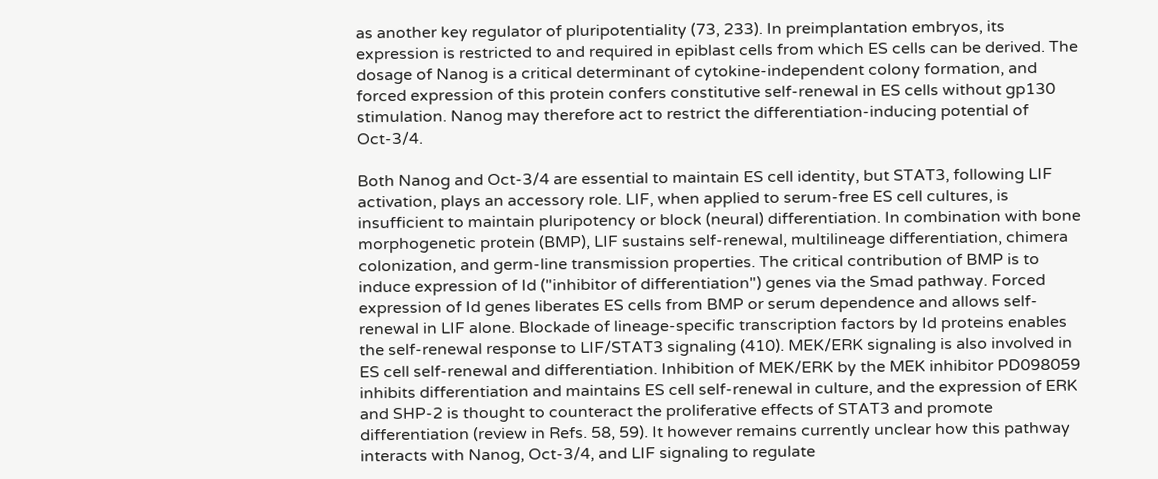as another key regulator of pluripotentiality (73, 233). In preimplantation embryos, its expression is restricted to and required in epiblast cells from which ES cells can be derived. The dosage of Nanog is a critical determinant of cytokine-independent colony formation, and forced expression of this protein confers constitutive self-renewal in ES cells without gp130 stimulation. Nanog may therefore act to restrict the differentiation-inducing potential of Oct-3/4.

Both Nanog and Oct-3/4 are essential to maintain ES cell identity, but STAT3, following LIF activation, plays an accessory role. LIF, when applied to serum-free ES cell cultures, is insufficient to maintain pluripotency or block (neural) differentiation. In combination with bone morphogenetic protein (BMP), LIF sustains self-renewal, multilineage differentiation, chimera colonization, and germ-line transmission properties. The critical contribution of BMP is to induce expression of Id ("inhibitor of differentiation") genes via the Smad pathway. Forced expression of Id genes liberates ES cells from BMP or serum dependence and allows self-renewal in LIF alone. Blockade of lineage-specific transcription factors by Id proteins enables the self-renewal response to LIF/STAT3 signaling (410). MEK/ERK signaling is also involved in ES cell self-renewal and differentiation. Inhibition of MEK/ERK by the MEK inhibitor PD098059 inhibits differentiation and maintains ES cell self-renewal in culture, and the expression of ERK and SHP-2 is thought to counteract the proliferative effects of STAT3 and promote differentiation (review in Refs. 58, 59). It however remains currently unclear how this pathway interacts with Nanog, Oct-3/4, and LIF signaling to regulate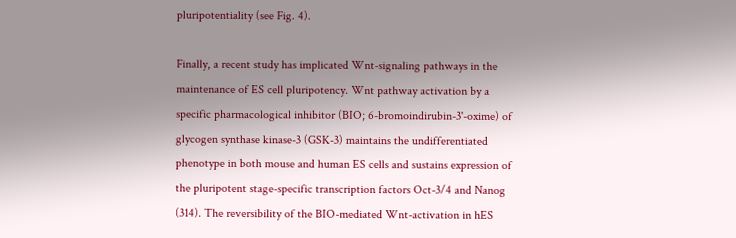pluripotentiality (see Fig. 4).

Finally, a recent study has implicated Wnt-signaling pathways in the maintenance of ES cell pluripotency. Wnt pathway activation by a specific pharmacological inhibitor (BIO; 6-bromoindirubin-3'-oxime) of glycogen synthase kinase-3 (GSK-3) maintains the undifferentiated phenotype in both mouse and human ES cells and sustains expression of the pluripotent stage-specific transcription factors Oct-3/4 and Nanog (314). The reversibility of the BIO-mediated Wnt-activation in hES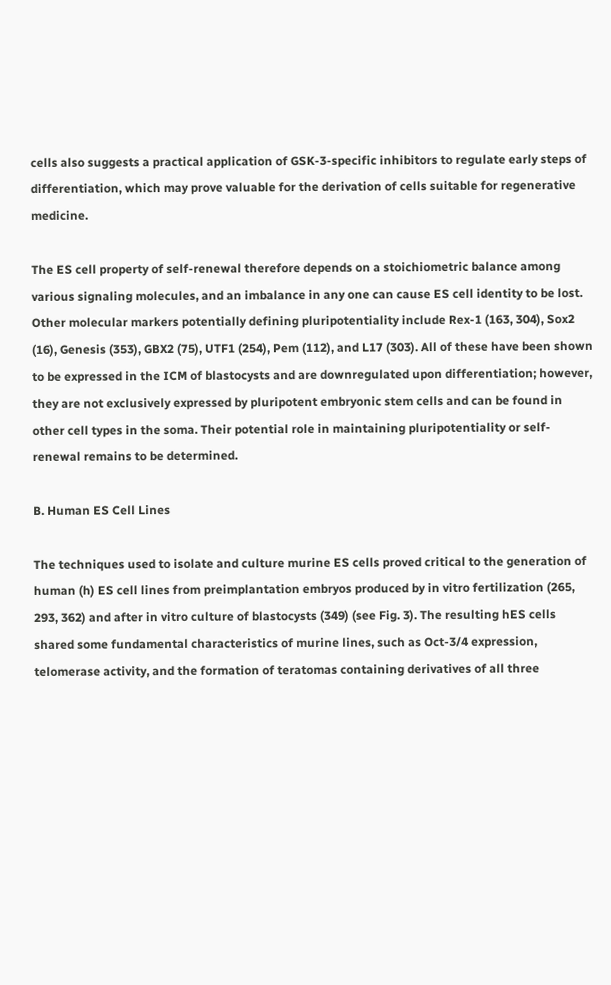cells also suggests a practical application of GSK-3-specific inhibitors to regulate early steps of differentiation, which may prove valuable for the derivation of cells suitable for regenerative medicine.

The ES cell property of self-renewal therefore depends on a stoichiometric balance among various signaling molecules, and an imbalance in any one can cause ES cell identity to be lost. Other molecular markers potentially defining pluripotentiality include Rex-1 (163, 304), Sox2 (16), Genesis (353), GBX2 (75), UTF1 (254), Pem (112), and L17 (303). All of these have been shown to be expressed in the ICM of blastocysts and are downregulated upon differentiation; however, they are not exclusively expressed by pluripotent embryonic stem cells and can be found in other cell types in the soma. Their potential role in maintaining pluripotentiality or self-renewal remains to be determined.

B. Human ES Cell Lines

The techniques used to isolate and culture murine ES cells proved critical to the generation of human (h) ES cell lines from preimplantation embryos produced by in vitro fertilization (265, 293, 362) and after in vitro culture of blastocysts (349) (see Fig. 3). The resulting hES cells shared some fundamental characteristics of murine lines, such as Oct-3/4 expression, telomerase activity, and the formation of teratomas containing derivatives of all three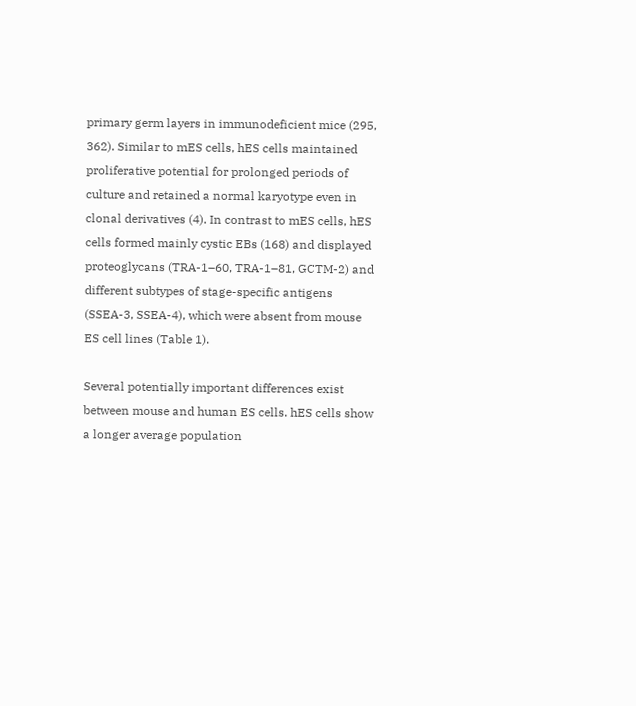primary germ layers in immunodeficient mice (295, 362). Similar to mES cells, hES cells maintained proliferative potential for prolonged periods of culture and retained a normal karyotype even in clonal derivatives (4). In contrast to mES cells, hES cells formed mainly cystic EBs (168) and displayed proteoglycans (TRA-1–60, TRA-1–81, GCTM-2) and different subtypes of stage-specific antigens (SSEA-3, SSEA-4), which were absent from mouse ES cell lines (Table 1).

Several potentially important differences exist between mouse and human ES cells. hES cells show a longer average population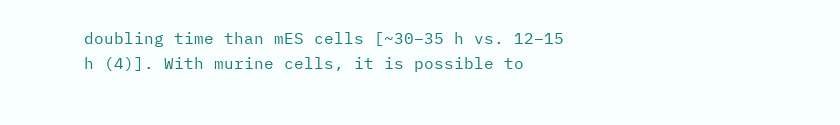doubling time than mES cells [~30–35 h vs. 12–15 h (4)]. With murine cells, it is possible to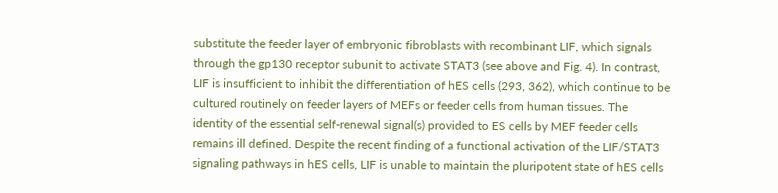substitute the feeder layer of embryonic fibroblasts with recombinant LIF, which signals through the gp130 receptor subunit to activate STAT3 (see above and Fig. 4). In contrast, LIF is insufficient to inhibit the differentiation of hES cells (293, 362), which continue to be cultured routinely on feeder layers of MEFs or feeder cells from human tissues. The identity of the essential self-renewal signal(s) provided to ES cells by MEF feeder cells remains ill defined. Despite the recent finding of a functional activation of the LIF/STAT3 signaling pathways in hES cells, LIF is unable to maintain the pluripotent state of hES cells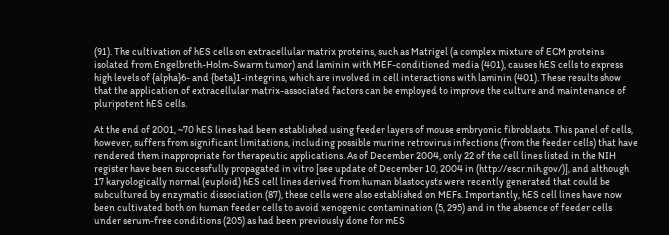(91). The cultivation of hES cells on extracellular matrix proteins, such as Matrigel (a complex mixture of ECM proteins isolated from Engelbreth-Holm-Swarm tumor) and laminin with MEF-conditioned media (401), causes hES cells to express high levels of {alpha}6- and {beta}1-integrins, which are involved in cell interactions with laminin (401). These results show that the application of extracellular matrix-associated factors can be employed to improve the culture and maintenance of pluripotent hES cells.

At the end of 2001, ~70 hES lines had been established using feeder layers of mouse embryonic fibroblasts. This panel of cells, however, suffers from significant limitations, including possible murine retrovirus infections (from the feeder cells) that have rendered them inappropriate for therapeutic applications. As of December 2004, only 22 of the cell lines listed in the NIH register have been successfully propagated in vitro [see update of December 10, 2004 in (http://escr.nih.gov/)], and although 17 karyologically normal (euploid) hES cell lines derived from human blastocysts were recently generated that could be subcultured by enzymatic dissociation (87), these cells were also established on MEFs. Importantly, hES cell lines have now been cultivated both on human feeder cells to avoid xenogenic contamination (5, 295) and in the absence of feeder cells under serum-free conditions (205) as had been previously done for mES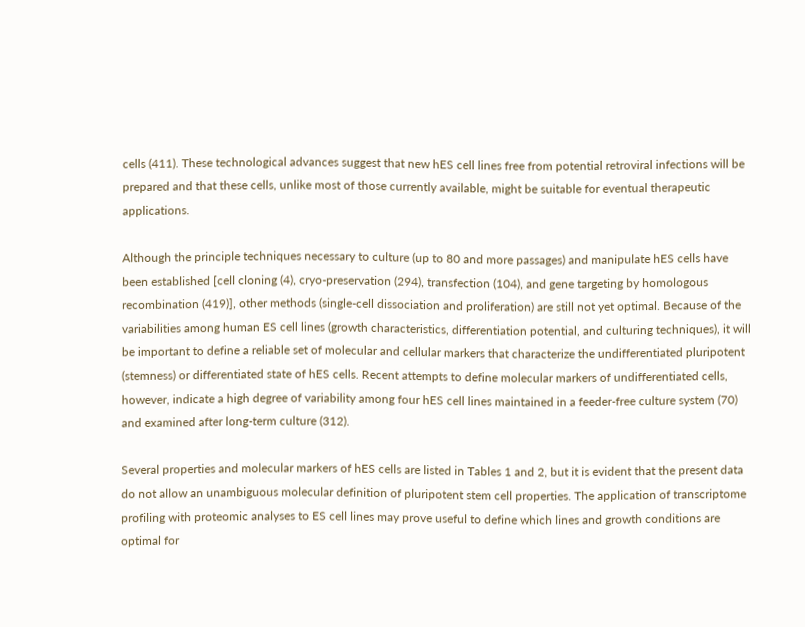cells (411). These technological advances suggest that new hES cell lines free from potential retroviral infections will be prepared and that these cells, unlike most of those currently available, might be suitable for eventual therapeutic applications.

Although the principle techniques necessary to culture (up to 80 and more passages) and manipulate hES cells have been established [cell cloning (4), cryo-preservation (294), transfection (104), and gene targeting by homologous recombination (419)], other methods (single-cell dissociation and proliferation) are still not yet optimal. Because of the variabilities among human ES cell lines (growth characteristics, differentiation potential, and culturing techniques), it will be important to define a reliable set of molecular and cellular markers that characterize the undifferentiated pluripotent (stemness) or differentiated state of hES cells. Recent attempts to define molecular markers of undifferentiated cells, however, indicate a high degree of variability among four hES cell lines maintained in a feeder-free culture system (70) and examined after long-term culture (312).

Several properties and molecular markers of hES cells are listed in Tables 1 and 2, but it is evident that the present data do not allow an unambiguous molecular definition of pluripotent stem cell properties. The application of transcriptome profiling with proteomic analyses to ES cell lines may prove useful to define which lines and growth conditions are optimal for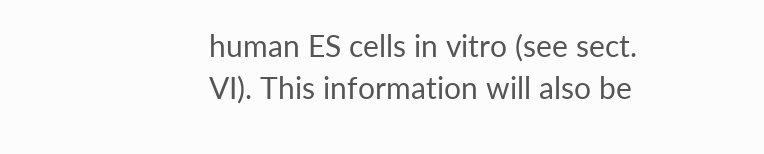human ES cells in vitro (see sect. VI). This information will also be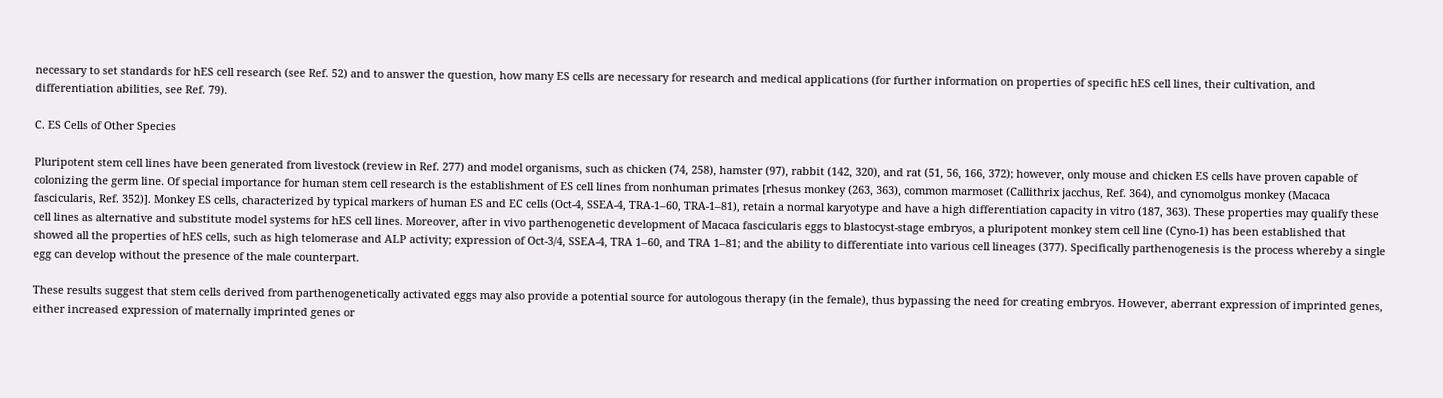necessary to set standards for hES cell research (see Ref. 52) and to answer the question, how many ES cells are necessary for research and medical applications (for further information on properties of specific hES cell lines, their cultivation, and differentiation abilities, see Ref. 79).

C. ES Cells of Other Species

Pluripotent stem cell lines have been generated from livestock (review in Ref. 277) and model organisms, such as chicken (74, 258), hamster (97), rabbit (142, 320), and rat (51, 56, 166, 372); however, only mouse and chicken ES cells have proven capable of colonizing the germ line. Of special importance for human stem cell research is the establishment of ES cell lines from nonhuman primates [rhesus monkey (263, 363), common marmoset (Callithrix jacchus, Ref. 364), and cynomolgus monkey (Macaca fascicularis, Ref. 352)]. Monkey ES cells, characterized by typical markers of human ES and EC cells (Oct-4, SSEA-4, TRA-1–60, TRA-1–81), retain a normal karyotype and have a high differentiation capacity in vitro (187, 363). These properties may qualify these cell lines as alternative and substitute model systems for hES cell lines. Moreover, after in vivo parthenogenetic development of Macaca fascicularis eggs to blastocyst-stage embryos, a pluripotent monkey stem cell line (Cyno-1) has been established that showed all the properties of hES cells, such as high telomerase and ALP activity; expression of Oct-3/4, SSEA-4, TRA 1–60, and TRA 1–81; and the ability to differentiate into various cell lineages (377). Specifically parthenogenesis is the process whereby a single egg can develop without the presence of the male counterpart.

These results suggest that stem cells derived from parthenogenetically activated eggs may also provide a potential source for autologous therapy (in the female), thus bypassing the need for creating embryos. However, aberrant expression of imprinted genes, either increased expression of maternally imprinted genes or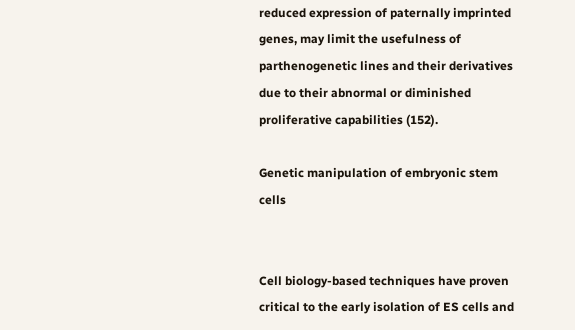reduced expression of paternally imprinted genes, may limit the usefulness of parthenogenetic lines and their derivatives due to their abnormal or diminished proliferative capabilities (152).

Genetic manipulation of embryonic stem cells


Cell biology-based techniques have proven critical to the early isolation of ES cells and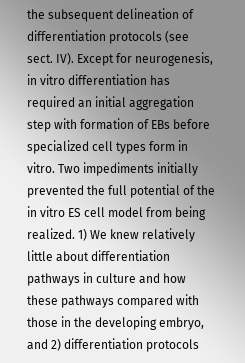the subsequent delineation of differentiation protocols (see sect. IV). Except for neurogenesis, in vitro differentiation has required an initial aggregation step with formation of EBs before specialized cell types form in vitro. Two impediments initially prevented the full potential of the in vitro ES cell model from being realized. 1) We knew relatively little about differentiation pathways in culture and how these pathways compared with those in the developing embryo, and 2) differentiation protocols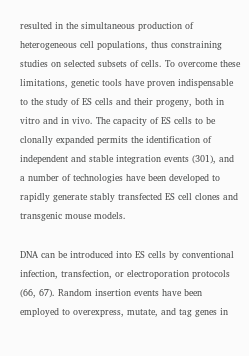resulted in the simultaneous production of heterogeneous cell populations, thus constraining studies on selected subsets of cells. To overcome these limitations, genetic tools have proven indispensable to the study of ES cells and their progeny, both in vitro and in vivo. The capacity of ES cells to be clonally expanded permits the identification of independent and stable integration events (301), and a number of technologies have been developed to rapidly generate stably transfected ES cell clones and transgenic mouse models.

DNA can be introduced into ES cells by conventional infection, transfection, or electroporation protocols (66, 67). Random insertion events have been employed to overexpress, mutate, and tag genes in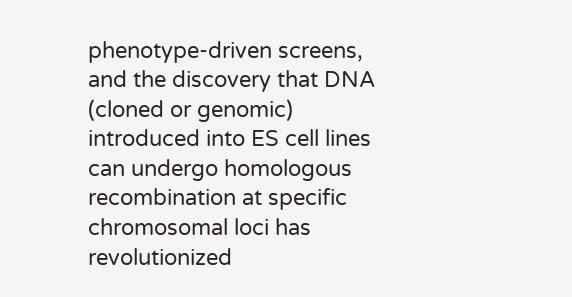phenotype-driven screens, and the discovery that DNA (cloned or genomic) introduced into ES cell lines can undergo homologous recombination at specific chromosomal loci has revolutionized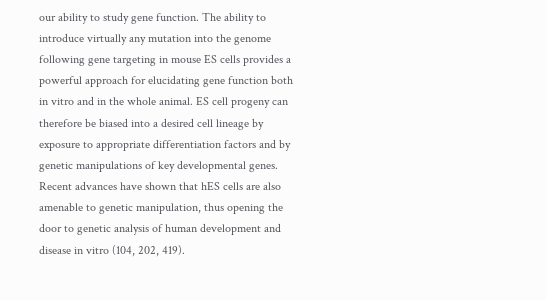our ability to study gene function. The ability to introduce virtually any mutation into the genome following gene targeting in mouse ES cells provides a powerful approach for elucidating gene function both in vitro and in the whole animal. ES cell progeny can therefore be biased into a desired cell lineage by exposure to appropriate differentiation factors and by genetic manipulations of key developmental genes. Recent advances have shown that hES cells are also amenable to genetic manipulation, thus opening the door to genetic analysis of human development and disease in vitro (104, 202, 419).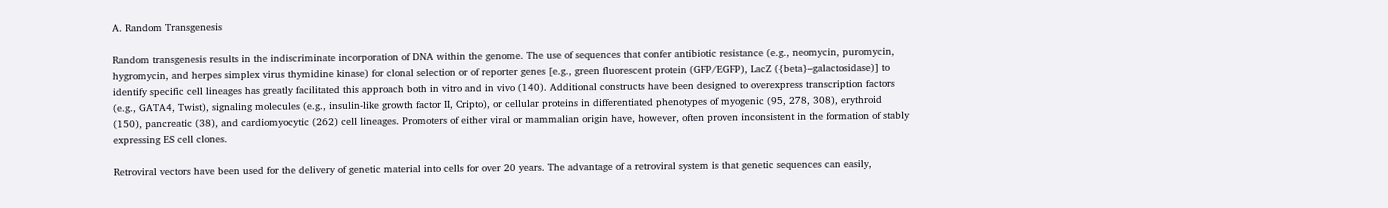A. Random Transgenesis

Random transgenesis results in the indiscriminate incorporation of DNA within the genome. The use of sequences that confer antibiotic resistance (e.g., neomycin, puromycin, hygromycin, and herpes simplex virus thymidine kinase) for clonal selection or of reporter genes [e.g., green fluorescent protein (GFP/EGFP), LacZ ({beta}–galactosidase)] to identify specific cell lineages has greatly facilitated this approach both in vitro and in vivo (140). Additional constructs have been designed to overexpress transcription factors (e.g., GATA4, Twist), signaling molecules (e.g., insulin-like growth factor II, Cripto), or cellular proteins in differentiated phenotypes of myogenic (95, 278, 308), erythroid (150), pancreatic (38), and cardiomyocytic (262) cell lineages. Promoters of either viral or mammalian origin have, however, often proven inconsistent in the formation of stably expressing ES cell clones.

Retroviral vectors have been used for the delivery of genetic material into cells for over 20 years. The advantage of a retroviral system is that genetic sequences can easily,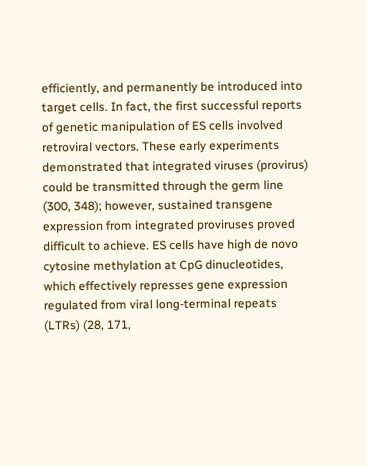efficiently, and permanently be introduced into target cells. In fact, the first successful reports of genetic manipulation of ES cells involved retroviral vectors. These early experiments demonstrated that integrated viruses (provirus) could be transmitted through the germ line (300, 348); however, sustained transgene expression from integrated proviruses proved difficult to achieve. ES cells have high de novo cytosine methylation at CpG dinucleotides, which effectively represses gene expression regulated from viral long-terminal repeats (LTRs) (28, 171,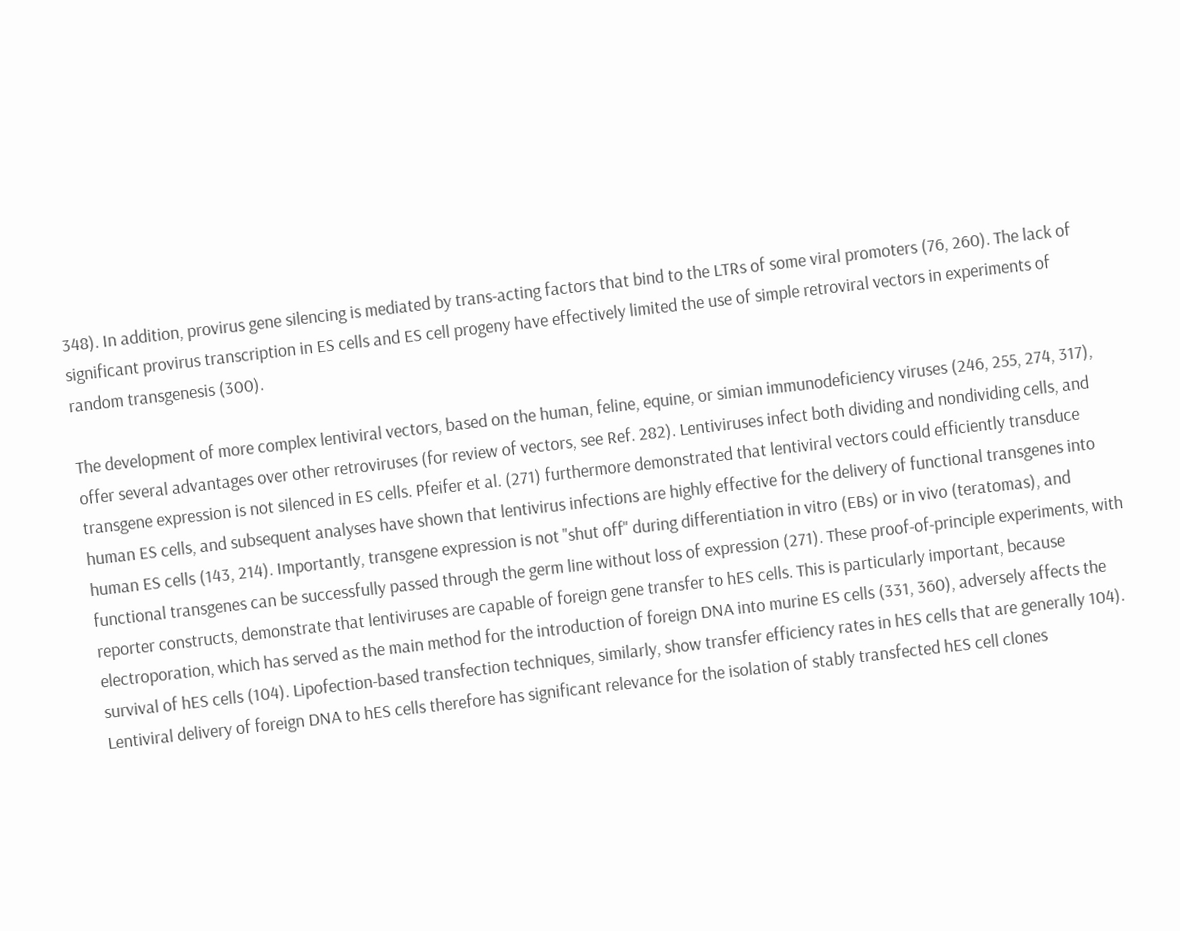348). In addition, provirus gene silencing is mediated by trans-acting factors that bind to the LTRs of some viral promoters (76, 260). The lack of significant provirus transcription in ES cells and ES cell progeny have effectively limited the use of simple retroviral vectors in experiments of random transgenesis (300).

The development of more complex lentiviral vectors, based on the human, feline, equine, or simian immunodeficiency viruses (246, 255, 274, 317), offer several advantages over other retroviruses (for review of vectors, see Ref. 282). Lentiviruses infect both dividing and nondividing cells, and transgene expression is not silenced in ES cells. Pfeifer et al. (271) furthermore demonstrated that lentiviral vectors could efficiently transduce human ES cells, and subsequent analyses have shown that lentivirus infections are highly effective for the delivery of functional transgenes into human ES cells (143, 214). Importantly, transgene expression is not "shut off" during differentiation in vitro (EBs) or in vivo (teratomas), and functional transgenes can be successfully passed through the germ line without loss of expression (271). These proof-of-principle experiments, with reporter constructs, demonstrate that lentiviruses are capable of foreign gene transfer to hES cells. This is particularly important, because electroporation, which has served as the main method for the introduction of foreign DNA into murine ES cells (331, 360), adversely affects the survival of hES cells (104). Lipofection-based transfection techniques, similarly, show transfer efficiency rates in hES cells that are generally 104). Lentiviral delivery of foreign DNA to hES cells therefore has significant relevance for the isolation of stably transfected hES cell clones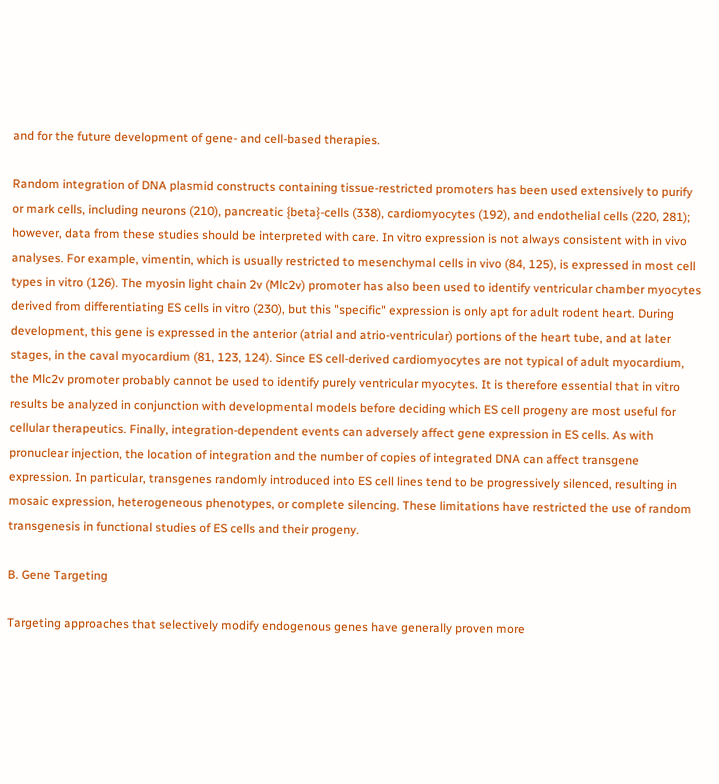and for the future development of gene- and cell-based therapies.

Random integration of DNA plasmid constructs containing tissue-restricted promoters has been used extensively to purify or mark cells, including neurons (210), pancreatic {beta}-cells (338), cardiomyocytes (192), and endothelial cells (220, 281); however, data from these studies should be interpreted with care. In vitro expression is not always consistent with in vivo analyses. For example, vimentin, which is usually restricted to mesenchymal cells in vivo (84, 125), is expressed in most cell types in vitro (126). The myosin light chain 2v (Mlc2v) promoter has also been used to identify ventricular chamber myocytes derived from differentiating ES cells in vitro (230), but this "specific" expression is only apt for adult rodent heart. During development, this gene is expressed in the anterior (atrial and atrio-ventricular) portions of the heart tube, and at later stages, in the caval myocardium (81, 123, 124). Since ES cell-derived cardiomyocytes are not typical of adult myocardium, the Mlc2v promoter probably cannot be used to identify purely ventricular myocytes. It is therefore essential that in vitro results be analyzed in conjunction with developmental models before deciding which ES cell progeny are most useful for cellular therapeutics. Finally, integration-dependent events can adversely affect gene expression in ES cells. As with pronuclear injection, the location of integration and the number of copies of integrated DNA can affect transgene expression. In particular, transgenes randomly introduced into ES cell lines tend to be progressively silenced, resulting in mosaic expression, heterogeneous phenotypes, or complete silencing. These limitations have restricted the use of random transgenesis in functional studies of ES cells and their progeny.

B. Gene Targeting

Targeting approaches that selectively modify endogenous genes have generally proven more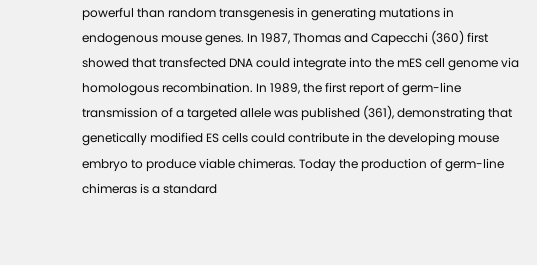powerful than random transgenesis in generating mutations in endogenous mouse genes. In 1987, Thomas and Capecchi (360) first showed that transfected DNA could integrate into the mES cell genome via homologous recombination. In 1989, the first report of germ-line transmission of a targeted allele was published (361), demonstrating that genetically modified ES cells could contribute in the developing mouse embryo to produce viable chimeras. Today the production of germ-line chimeras is a standard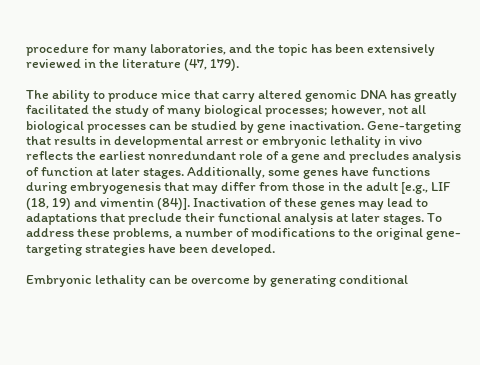procedure for many laboratories, and the topic has been extensively reviewed in the literature (47, 179).

The ability to produce mice that carry altered genomic DNA has greatly facilitated the study of many biological processes; however, not all biological processes can be studied by gene inactivation. Gene-targeting that results in developmental arrest or embryonic lethality in vivo reflects the earliest nonredundant role of a gene and precludes analysis of function at later stages. Additionally, some genes have functions during embryogenesis that may differ from those in the adult [e.g., LIF (18, 19) and vimentin (84)]. Inactivation of these genes may lead to adaptations that preclude their functional analysis at later stages. To address these problems, a number of modifications to the original gene-targeting strategies have been developed.

Embryonic lethality can be overcome by generating conditional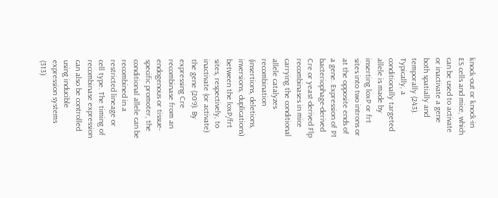knock-out or knock-in ES cells and mice, which can be used to activate or inactivate a gene both spatially and temporally (243). Typically, a conditionally targeted allele is made by inserting loxP or frt sites into two introns or at the opposite ends of a gene. Expression of P1 bacteriophage-derived Cre or yeast-derived Flp recombinases in mice carrying the conditional allele catalyzes recombination (insertions, deletions, inversions, duplications) between the loxP/frt sites, respectively, to inactivate (or activate) the gene (209). By expressing Cre recombinase from an endogenous or tissue-specific promoter, the conditional allele can be recombined in a restricted lineage or cell type. The timing of recombinase expression can also be controlled using inducible expression systems (313)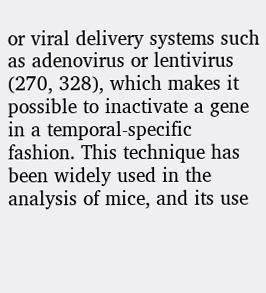or viral delivery systems such as adenovirus or lentivirus (270, 328), which makes it possible to inactivate a gene in a temporal-specific fashion. This technique has been widely used in the analysis of mice, and its use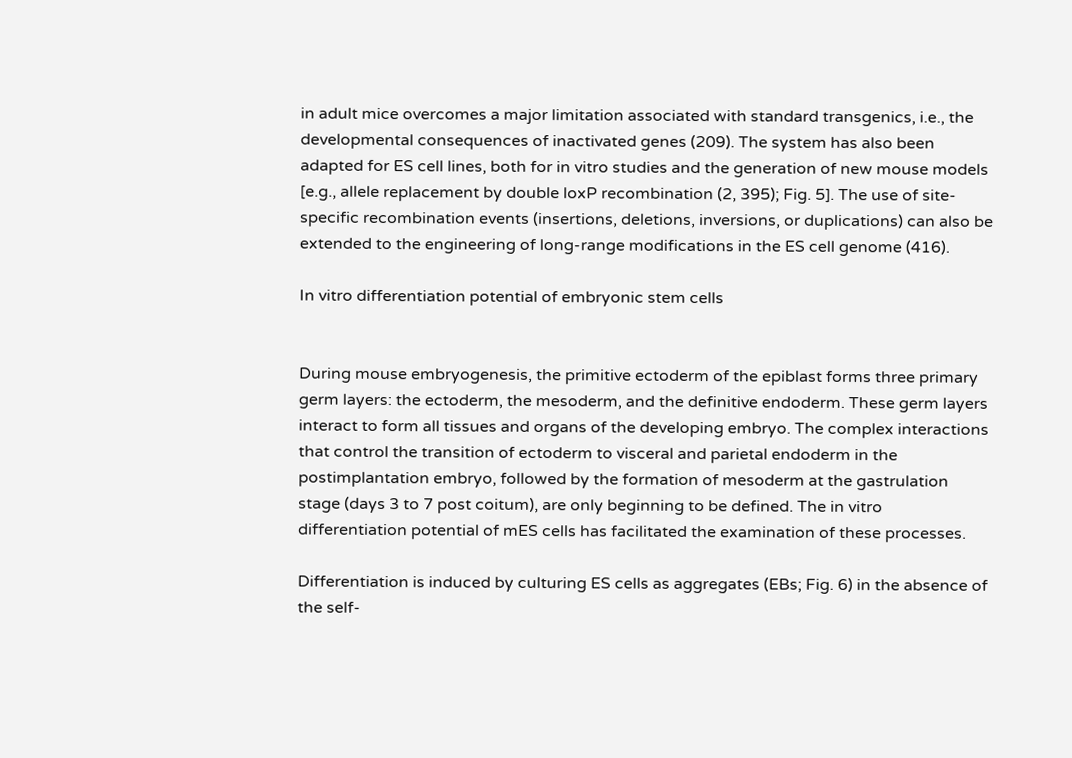in adult mice overcomes a major limitation associated with standard transgenics, i.e., the developmental consequences of inactivated genes (209). The system has also been adapted for ES cell lines, both for in vitro studies and the generation of new mouse models [e.g., allele replacement by double loxP recombination (2, 395); Fig. 5]. The use of site-specific recombination events (insertions, deletions, inversions, or duplications) can also be extended to the engineering of long-range modifications in the ES cell genome (416).

In vitro differentiation potential of embryonic stem cells


During mouse embryogenesis, the primitive ectoderm of the epiblast forms three primary germ layers: the ectoderm, the mesoderm, and the definitive endoderm. These germ layers interact to form all tissues and organs of the developing embryo. The complex interactions that control the transition of ectoderm to visceral and parietal endoderm in the postimplantation embryo, followed by the formation of mesoderm at the gastrulation stage (days 3 to 7 post coitum), are only beginning to be defined. The in vitro differentiation potential of mES cells has facilitated the examination of these processes.

Differentiation is induced by culturing ES cells as aggregates (EBs; Fig. 6) in the absence of the self-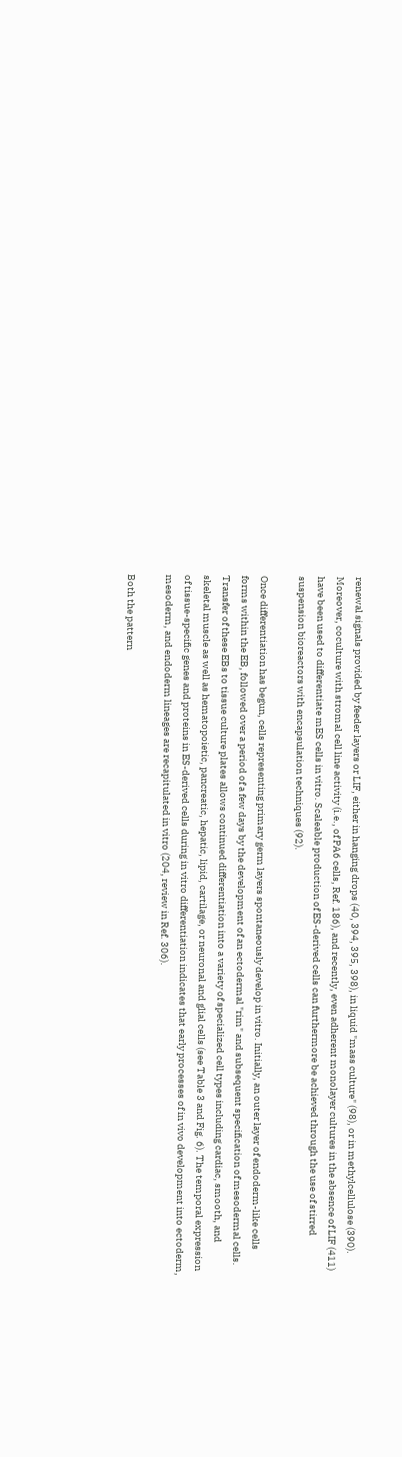renewal signals provided by feeder layers or LIF, either in hanging drops (40, 394, 395, 398), in liquid "mass culture" (98), or in methylcellulose (390). Moreover, coculture with stromal cell line activity (i.e., of PA6 cells, Ref. 186), and recently, even adherent monolayer cultures in the absence of LIF (411) have been used to differentiate mES cells in vitro. Scaleable production of ES-derived cells can furthermore be achieved through the use of stirred suspension bioreactors with encapsulation techniques (92).

Once differentiation has begun, cells representing primary germ layers spontaneously develop in vitro. Initially, an outer layer of endoderm-like cells forms within the EB, followed over a period of a few days by the development of an ectodermal "rim" and subsequent specification of mesodermal cells. Transfer of these EBs to tissue culture plates allows continued differentiation into a variety of specialized cell types including cardiac, smooth, and skeletal muscle as well as hematopoietic, pancreatic, hepatic, lipid, cartilage, or neuronal and glial cells (see Table 3 and Fig. 6). The temporal expression of tissue-specific genes and proteins in ES-derived cells during in vitro differentiation indicates that early processes of in vivo development into ectoderm, mesoderm, and endoderm lineages are recapitulated in vitro (204, review in Ref. 306).

Both the pattern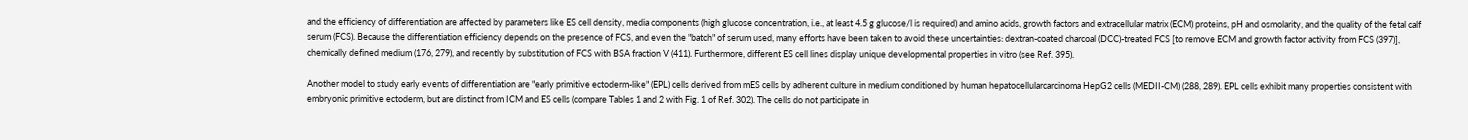and the efficiency of differentiation are affected by parameters like ES cell density, media components (high glucose concentration, i.e., at least 4.5 g glucose/l is required) and amino acids, growth factors and extracellular matrix (ECM) proteins, pH and osmolarity, and the quality of the fetal calf serum (FCS). Because the differentiation efficiency depends on the presence of FCS, and even the "batch" of serum used, many efforts have been taken to avoid these uncertainties: dextran-coated charcoal (DCC)-treated FCS [to remove ECM and growth factor activity from FCS (397)], chemically defined medium (176, 279), and recently by substitution of FCS with BSA fraction V (411). Furthermore, different ES cell lines display unique developmental properties in vitro (see Ref. 395).

Another model to study early events of differentiation are "early primitive ectoderm-like" (EPL) cells derived from mES cells by adherent culture in medium conditioned by human hepatocellularcarcinoma HepG2 cells (MEDII-CM) (288, 289). EPL cells exhibit many properties consistent with embryonic primitive ectoderm, but are distinct from ICM and ES cells (compare Tables 1 and 2 with Fig. 1 of Ref. 302). The cells do not participate in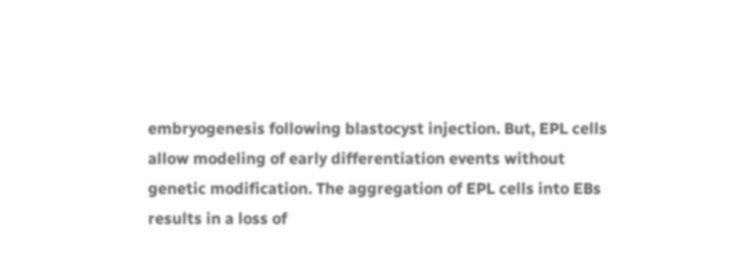embryogenesis following blastocyst injection. But, EPL cells allow modeling of early differentiation events without genetic modification. The aggregation of EPL cells into EBs results in a loss of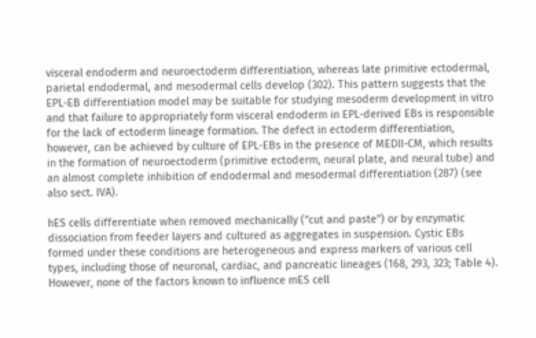visceral endoderm and neuroectoderm differentiation, whereas late primitive ectodermal, parietal endodermal, and mesodermal cells develop (302). This pattern suggests that the EPL-EB differentiation model may be suitable for studying mesoderm development in vitro and that failure to appropriately form visceral endoderm in EPL-derived EBs is responsible for the lack of ectoderm lineage formation. The defect in ectoderm differentiation, however, can be achieved by culture of EPL-EBs in the presence of MEDII-CM, which results in the formation of neuroectoderm (primitive ectoderm, neural plate, and neural tube) and an almost complete inhibition of endodermal and mesodermal differentiation (287) (see also sect. IVA).

hES cells differentiate when removed mechanically ("cut and paste") or by enzymatic dissociation from feeder layers and cultured as aggregates in suspension. Cystic EBs formed under these conditions are heterogeneous and express markers of various cell types, including those of neuronal, cardiac, and pancreatic lineages (168, 293, 323; Table 4). However, none of the factors known to influence mES cell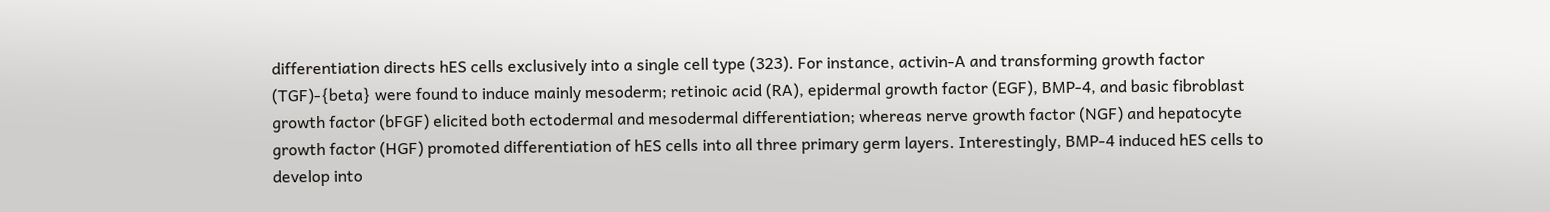differentiation directs hES cells exclusively into a single cell type (323). For instance, activin-A and transforming growth factor (TGF)-{beta} were found to induce mainly mesoderm; retinoic acid (RA), epidermal growth factor (EGF), BMP-4, and basic fibroblast growth factor (bFGF) elicited both ectodermal and mesodermal differentiation; whereas nerve growth factor (NGF) and hepatocyte growth factor (HGF) promoted differentiation of hES cells into all three primary germ layers. Interestingly, BMP-4 induced hES cells to develop into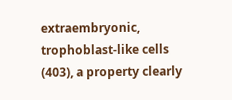extraembryonic, trophoblast-like cells (403), a property clearly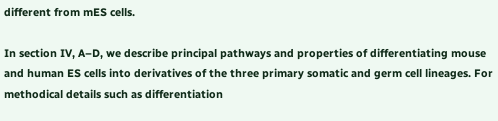different from mES cells.

In section IV, A–D, we describe principal pathways and properties of differentiating mouse and human ES cells into derivatives of the three primary somatic and germ cell lineages. For methodical details such as differentiation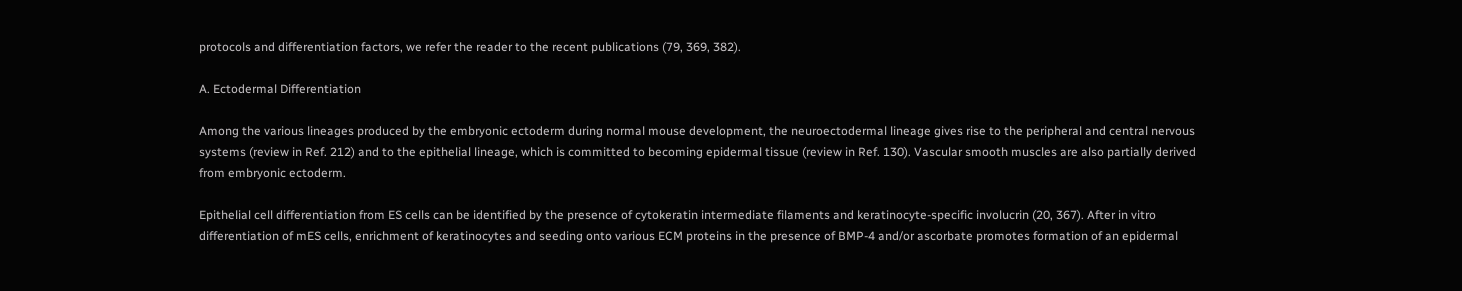protocols and differentiation factors, we refer the reader to the recent publications (79, 369, 382).

A. Ectodermal Differentiation

Among the various lineages produced by the embryonic ectoderm during normal mouse development, the neuroectodermal lineage gives rise to the peripheral and central nervous systems (review in Ref. 212) and to the epithelial lineage, which is committed to becoming epidermal tissue (review in Ref. 130). Vascular smooth muscles are also partially derived from embryonic ectoderm.

Epithelial cell differentiation from ES cells can be identified by the presence of cytokeratin intermediate filaments and keratinocyte-specific involucrin (20, 367). After in vitro differentiation of mES cells, enrichment of keratinocytes and seeding onto various ECM proteins in the presence of BMP-4 and/or ascorbate promotes formation of an epidermal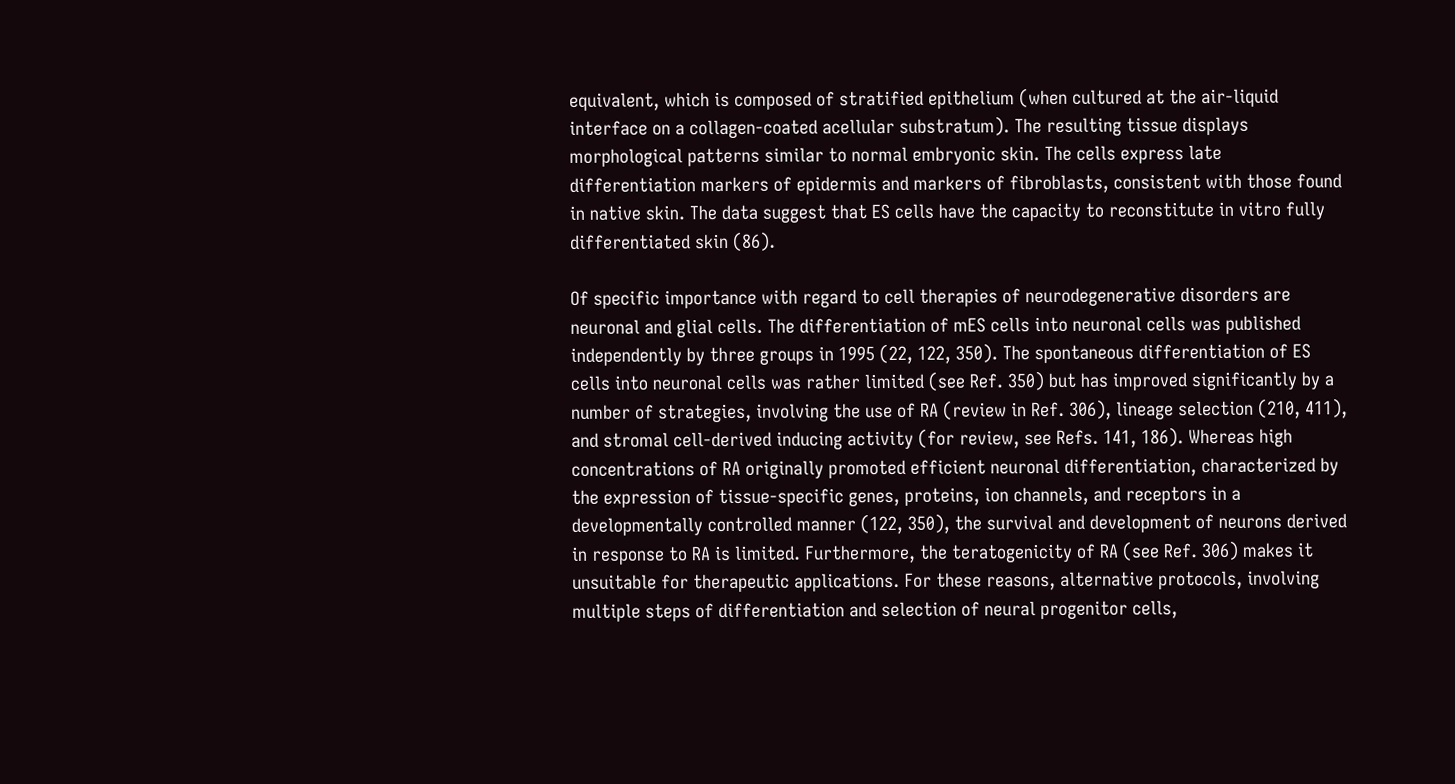equivalent, which is composed of stratified epithelium (when cultured at the air-liquid interface on a collagen-coated acellular substratum). The resulting tissue displays morphological patterns similar to normal embryonic skin. The cells express late differentiation markers of epidermis and markers of fibroblasts, consistent with those found in native skin. The data suggest that ES cells have the capacity to reconstitute in vitro fully differentiated skin (86).

Of specific importance with regard to cell therapies of neurodegenerative disorders are neuronal and glial cells. The differentiation of mES cells into neuronal cells was published independently by three groups in 1995 (22, 122, 350). The spontaneous differentiation of ES cells into neuronal cells was rather limited (see Ref. 350) but has improved significantly by a number of strategies, involving the use of RA (review in Ref. 306), lineage selection (210, 411), and stromal cell-derived inducing activity (for review, see Refs. 141, 186). Whereas high concentrations of RA originally promoted efficient neuronal differentiation, characterized by the expression of tissue-specific genes, proteins, ion channels, and receptors in a developmentally controlled manner (122, 350), the survival and development of neurons derived in response to RA is limited. Furthermore, the teratogenicity of RA (see Ref. 306) makes it unsuitable for therapeutic applications. For these reasons, alternative protocols, involving multiple steps of differentiation and selection of neural progenitor cells,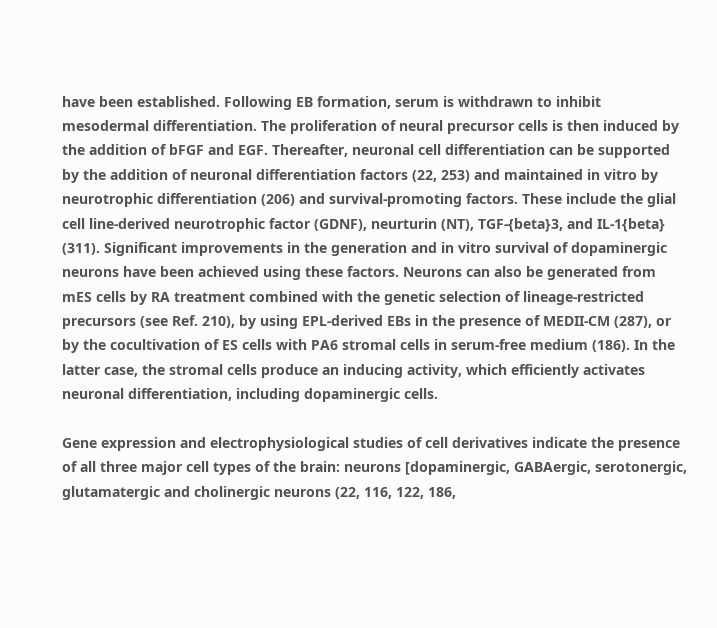have been established. Following EB formation, serum is withdrawn to inhibit mesodermal differentiation. The proliferation of neural precursor cells is then induced by the addition of bFGF and EGF. Thereafter, neuronal cell differentiation can be supported by the addition of neuronal differentiation factors (22, 253) and maintained in vitro by neurotrophic differentiation (206) and survival-promoting factors. These include the glial cell line-derived neurotrophic factor (GDNF), neurturin (NT), TGF-{beta}3, and IL-1{beta} (311). Significant improvements in the generation and in vitro survival of dopaminergic neurons have been achieved using these factors. Neurons can also be generated from mES cells by RA treatment combined with the genetic selection of lineage-restricted precursors (see Ref. 210), by using EPL-derived EBs in the presence of MEDII-CM (287), or by the cocultivation of ES cells with PA6 stromal cells in serum-free medium (186). In the latter case, the stromal cells produce an inducing activity, which efficiently activates neuronal differentiation, including dopaminergic cells.

Gene expression and electrophysiological studies of cell derivatives indicate the presence of all three major cell types of the brain: neurons [dopaminergic, GABAergic, serotonergic, glutamatergic and cholinergic neurons (22, 116, 122, 186,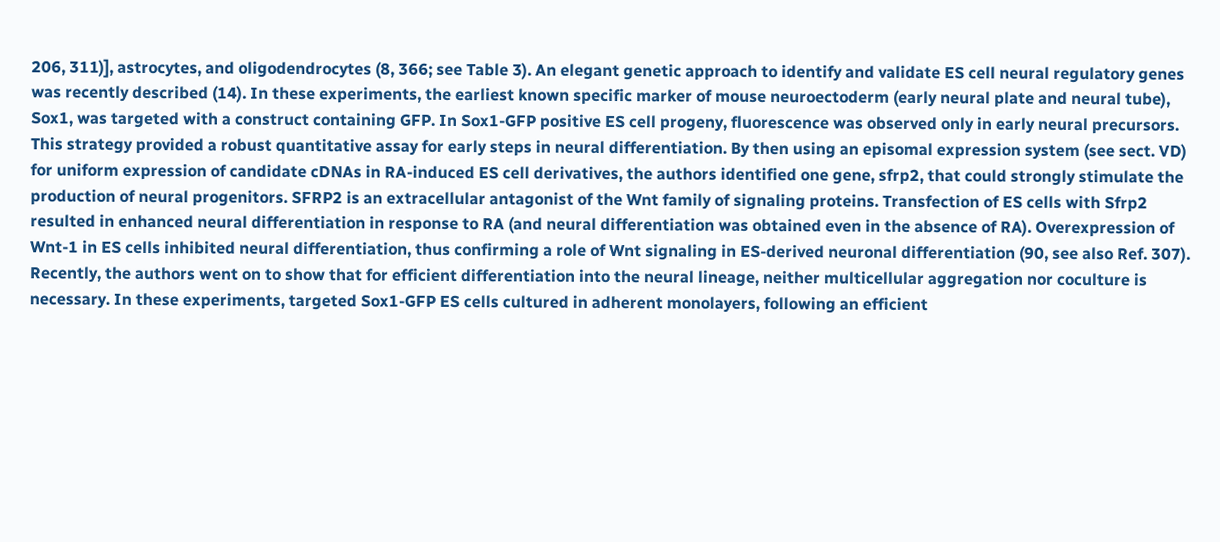206, 311)], astrocytes, and oligodendrocytes (8, 366; see Table 3). An elegant genetic approach to identify and validate ES cell neural regulatory genes was recently described (14). In these experiments, the earliest known specific marker of mouse neuroectoderm (early neural plate and neural tube), Sox1, was targeted with a construct containing GFP. In Sox1-GFP positive ES cell progeny, fluorescence was observed only in early neural precursors. This strategy provided a robust quantitative assay for early steps in neural differentiation. By then using an episomal expression system (see sect. VD) for uniform expression of candidate cDNAs in RA-induced ES cell derivatives, the authors identified one gene, sfrp2, that could strongly stimulate the production of neural progenitors. SFRP2 is an extracellular antagonist of the Wnt family of signaling proteins. Transfection of ES cells with Sfrp2 resulted in enhanced neural differentiation in response to RA (and neural differentiation was obtained even in the absence of RA). Overexpression of Wnt-1 in ES cells inhibited neural differentiation, thus confirming a role of Wnt signaling in ES-derived neuronal differentiation (90, see also Ref. 307). Recently, the authors went on to show that for efficient differentiation into the neural lineage, neither multicellular aggregation nor coculture is necessary. In these experiments, targeted Sox1-GFP ES cells cultured in adherent monolayers, following an efficient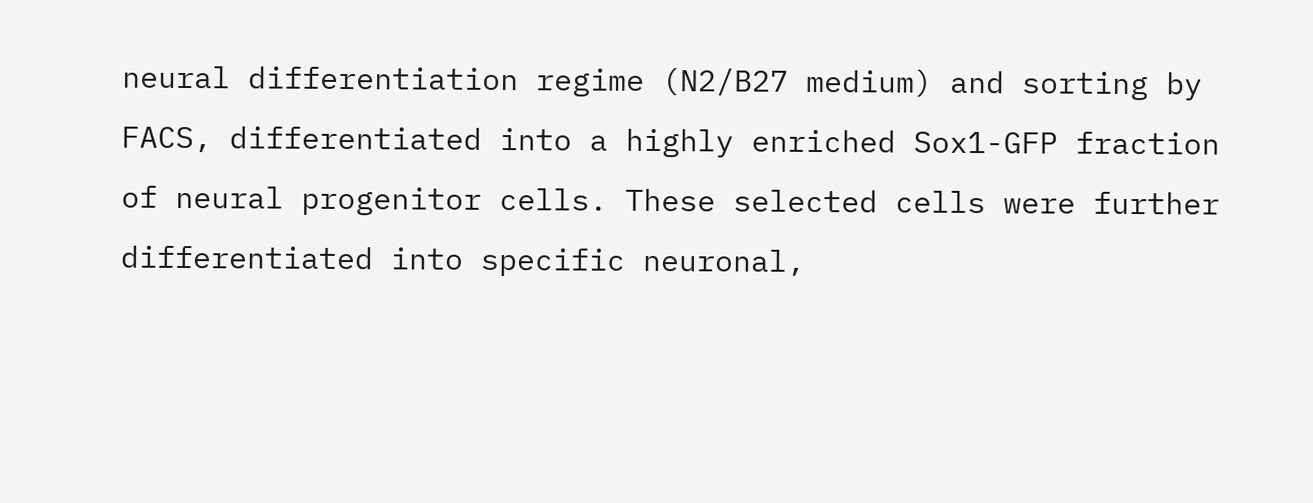neural differentiation regime (N2/B27 medium) and sorting by FACS, differentiated into a highly enriched Sox1-GFP fraction of neural progenitor cells. These selected cells were further differentiated into specific neuronal,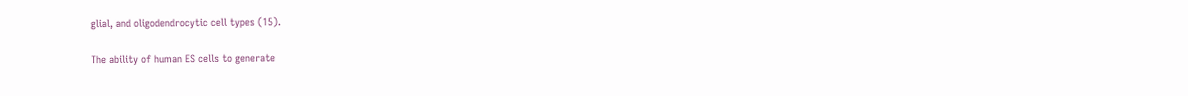glial, and oligodendrocytic cell types (15).

The ability of human ES cells to generate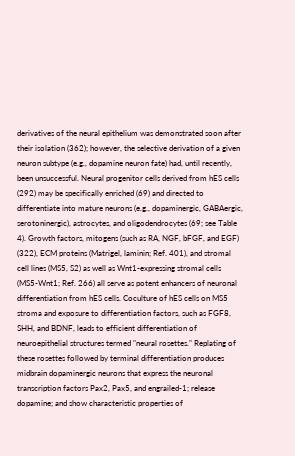derivatives of the neural epithelium was demonstrated soon after their isolation (362); however, the selective derivation of a given neuron subtype (e.g., dopamine neuron fate) had, until recently, been unsuccessful. Neural progenitor cells derived from hES cells (292) may be specifically enriched (69) and directed to differentiate into mature neurons (e.g., dopaminergic, GABAergic, serotoninergic), astrocytes, and oligodendrocytes (69; see Table 4). Growth factors, mitogens (such as RA, NGF, bFGF, and EGF) (322), ECM proteins (Matrigel, laminin; Ref. 401), and stromal cell lines (MS5, S2) as well as Wnt1-expressing stromal cells (MS5-Wnt1; Ref. 266) all serve as potent enhancers of neuronal differentiation from hES cells. Coculture of hES cells on MS5 stroma and exposure to differentiation factors, such as FGF8, SHH, and BDNF, leads to efficient differentiation of neuroepithelial structures termed "neural rosettes." Replating of these rosettes followed by terminal differentiation produces midbrain dopaminergic neurons that express the neuronal transcription factors Pax2, Pax5, and engrailed-1; release dopamine; and show characteristic properties of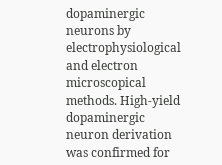dopaminergic neurons by electrophysiological and electron microscopical methods. High-yield dopaminergic neuron derivation was confirmed for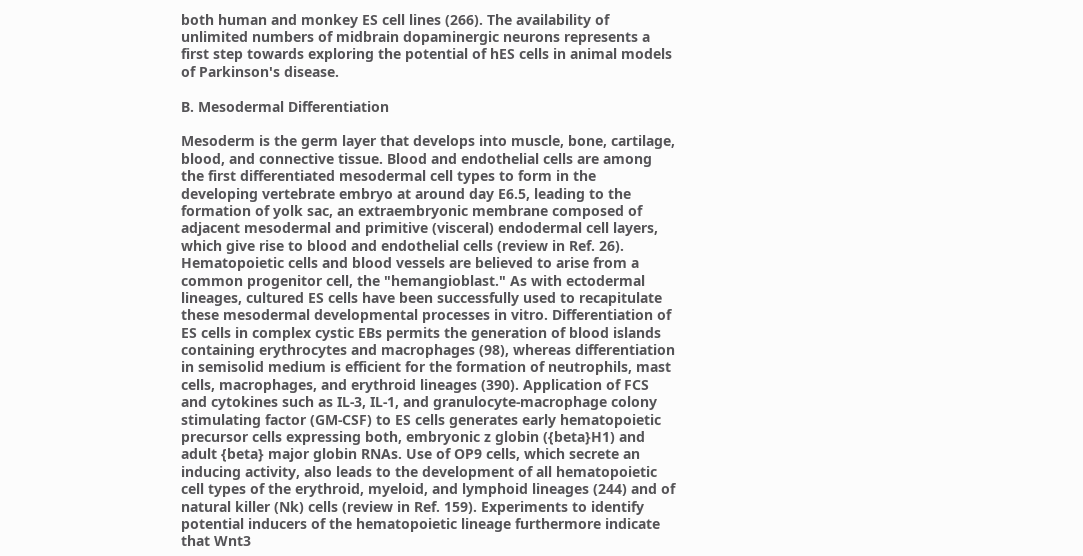both human and monkey ES cell lines (266). The availability of unlimited numbers of midbrain dopaminergic neurons represents a first step towards exploring the potential of hES cells in animal models of Parkinson's disease.

B. Mesodermal Differentiation

Mesoderm is the germ layer that develops into muscle, bone, cartilage, blood, and connective tissue. Blood and endothelial cells are among the first differentiated mesodermal cell types to form in the developing vertebrate embryo at around day E6.5, leading to the formation of yolk sac, an extraembryonic membrane composed of adjacent mesodermal and primitive (visceral) endodermal cell layers, which give rise to blood and endothelial cells (review in Ref. 26). Hematopoietic cells and blood vessels are believed to arise from a common progenitor cell, the "hemangioblast." As with ectodermal lineages, cultured ES cells have been successfully used to recapitulate these mesodermal developmental processes in vitro. Differentiation of ES cells in complex cystic EBs permits the generation of blood islands containing erythrocytes and macrophages (98), whereas differentiation in semisolid medium is efficient for the formation of neutrophils, mast cells, macrophages, and erythroid lineages (390). Application of FCS and cytokines such as IL-3, IL-1, and granulocyte-macrophage colony stimulating factor (GM-CSF) to ES cells generates early hematopoietic precursor cells expressing both, embryonic z globin ({beta}H1) and adult {beta} major globin RNAs. Use of OP9 cells, which secrete an inducing activity, also leads to the development of all hematopoietic cell types of the erythroid, myeloid, and lymphoid lineages (244) and of natural killer (Nk) cells (review in Ref. 159). Experiments to identify potential inducers of the hematopoietic lineage furthermore indicate that Wnt3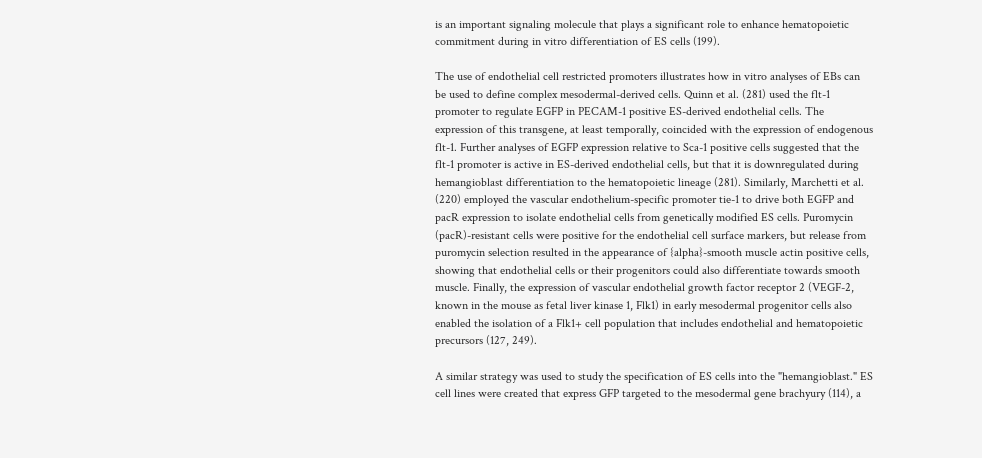is an important signaling molecule that plays a significant role to enhance hematopoietic commitment during in vitro differentiation of ES cells (199).

The use of endothelial cell restricted promoters illustrates how in vitro analyses of EBs can be used to define complex mesodermal-derived cells. Quinn et al. (281) used the flt-1 promoter to regulate EGFP in PECAM-1 positive ES-derived endothelial cells. The expression of this transgene, at least temporally, coincided with the expression of endogenous flt-1. Further analyses of EGFP expression relative to Sca-1 positive cells suggested that the flt-1 promoter is active in ES-derived endothelial cells, but that it is downregulated during hemangioblast differentiation to the hematopoietic lineage (281). Similarly, Marchetti et al. (220) employed the vascular endothelium-specific promoter tie-1 to drive both EGFP and pacR expression to isolate endothelial cells from genetically modified ES cells. Puromycin (pacR)-resistant cells were positive for the endothelial cell surface markers, but release from puromycin selection resulted in the appearance of {alpha}-smooth muscle actin positive cells, showing that endothelial cells or their progenitors could also differentiate towards smooth muscle. Finally, the expression of vascular endothelial growth factor receptor 2 (VEGF-2, known in the mouse as fetal liver kinase 1, Flk1) in early mesodermal progenitor cells also enabled the isolation of a Flk1+ cell population that includes endothelial and hematopoietic precursors (127, 249).

A similar strategy was used to study the specification of ES cells into the "hemangioblast." ES cell lines were created that express GFP targeted to the mesodermal gene brachyury (114), a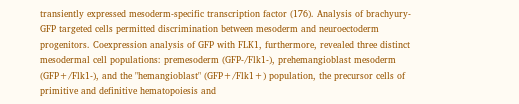transiently expressed mesoderm-specific transcription factor (176). Analysis of brachyury-GFP targeted cells permitted discrimination between mesoderm and neuroectoderm progenitors. Coexpression analysis of GFP with FLK1, furthermore, revealed three distinct mesodermal cell populations: premesoderm (GFP-/Flk1-), prehemangioblast mesoderm (GFP+/Flk1-), and the "hemangioblast" (GFP+/Flk1+) population, the precursor cells of primitive and definitive hematopoiesis and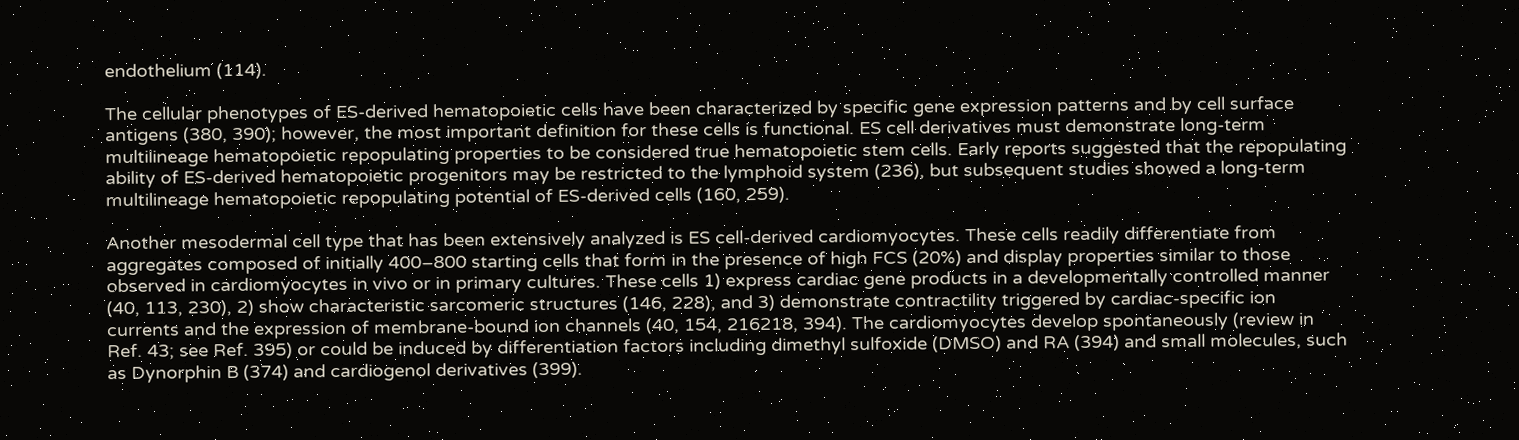endothelium (114).

The cellular phenotypes of ES-derived hematopoietic cells have been characterized by specific gene expression patterns and by cell surface antigens (380, 390); however, the most important definition for these cells is functional. ES cell derivatives must demonstrate long-term multilineage hematopoietic repopulating properties to be considered true hematopoietic stem cells. Early reports suggested that the repopulating ability of ES-derived hematopoietic progenitors may be restricted to the lymphoid system (236), but subsequent studies showed a long-term multilineage hematopoietic repopulating potential of ES-derived cells (160, 259).

Another mesodermal cell type that has been extensively analyzed is ES cell-derived cardiomyocytes. These cells readily differentiate from aggregates composed of initially 400–800 starting cells that form in the presence of high FCS (20%) and display properties similar to those observed in cardiomyocytes in vivo or in primary cultures. These cells 1) express cardiac gene products in a developmentally controlled manner (40, 113, 230), 2) show characteristic sarcomeric structures (146, 228), and 3) demonstrate contractility triggered by cardiac-specific ion currents and the expression of membrane-bound ion channels (40, 154, 216218, 394). The cardiomyocytes develop spontaneously (review in Ref. 43; see Ref. 395) or could be induced by differentiation factors including dimethyl sulfoxide (DMSO) and RA (394) and small molecules, such as Dynorphin B (374) and cardiogenol derivatives (399).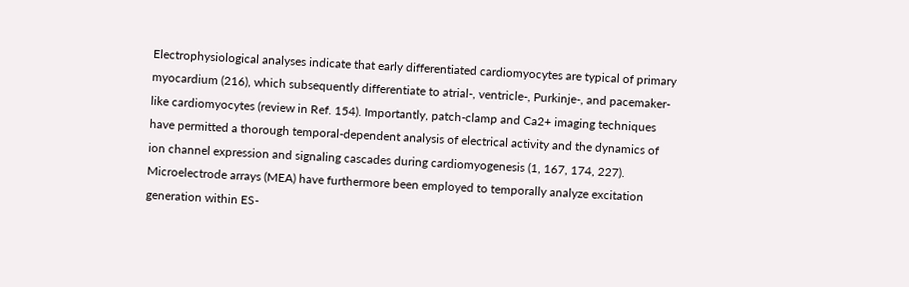Electrophysiological analyses indicate that early differentiated cardiomyocytes are typical of primary myocardium (216), which subsequently differentiate to atrial-, ventricle-, Purkinje-, and pacemaker-like cardiomyocytes (review in Ref. 154). Importantly, patch-clamp and Ca2+ imaging techniques have permitted a thorough temporal-dependent analysis of electrical activity and the dynamics of ion channel expression and signaling cascades during cardiomyogenesis (1, 167, 174, 227). Microelectrode arrays (MEA) have furthermore been employed to temporally analyze excitation generation within ES-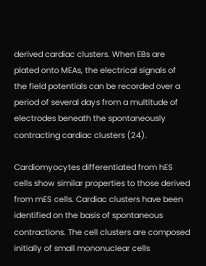derived cardiac clusters. When EBs are plated onto MEAs, the electrical signals of the field potentials can be recorded over a period of several days from a multitude of electrodes beneath the spontaneously contracting cardiac clusters (24).

Cardiomyocytes differentiated from hES cells show similar properties to those derived from mES cells. Cardiac clusters have been identified on the basis of spontaneous contractions. The cell clusters are composed initially of small mononuclear cells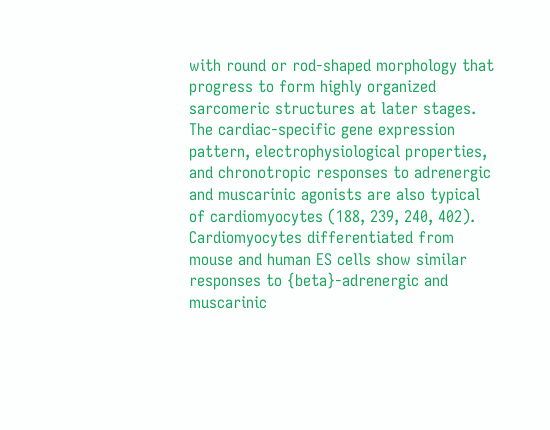with round or rod-shaped morphology that progress to form highly organized sarcomeric structures at later stages. The cardiac-specific gene expression pattern, electrophysiological properties, and chronotropic responses to adrenergic and muscarinic agonists are also typical of cardiomyocytes (188, 239, 240, 402). Cardiomyocytes differentiated from mouse and human ES cells show similar responses to {beta}-adrenergic and muscarinic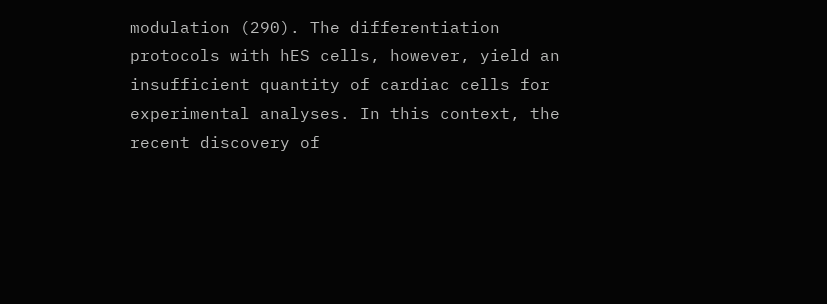modulation (290). The differentiation protocols with hES cells, however, yield an insufficient quantity of cardiac cells for experimental analyses. In this context, the recent discovery of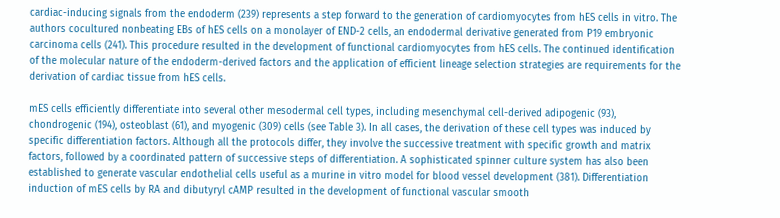cardiac-inducing signals from the endoderm (239) represents a step forward to the generation of cardiomyocytes from hES cells in vitro. The authors cocultured nonbeating EBs of hES cells on a monolayer of END-2 cells, an endodermal derivative generated from P19 embryonic carcinoma cells (241). This procedure resulted in the development of functional cardiomyocytes from hES cells. The continued identification of the molecular nature of the endoderm-derived factors and the application of efficient lineage selection strategies are requirements for the derivation of cardiac tissue from hES cells.

mES cells efficiently differentiate into several other mesodermal cell types, including mesenchymal cell-derived adipogenic (93), chondrogenic (194), osteoblast (61), and myogenic (309) cells (see Table 3). In all cases, the derivation of these cell types was induced by specific differentiation factors. Although all the protocols differ, they involve the successive treatment with specific growth and matrix factors, followed by a coordinated pattern of successive steps of differentiation. A sophisticated spinner culture system has also been established to generate vascular endothelial cells useful as a murine in vitro model for blood vessel development (381). Differentiation induction of mES cells by RA and dibutyryl cAMP resulted in the development of functional vascular smooth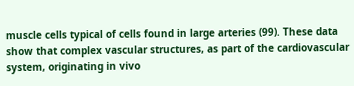muscle cells typical of cells found in large arteries (99). These data show that complex vascular structures, as part of the cardiovascular system, originating in vivo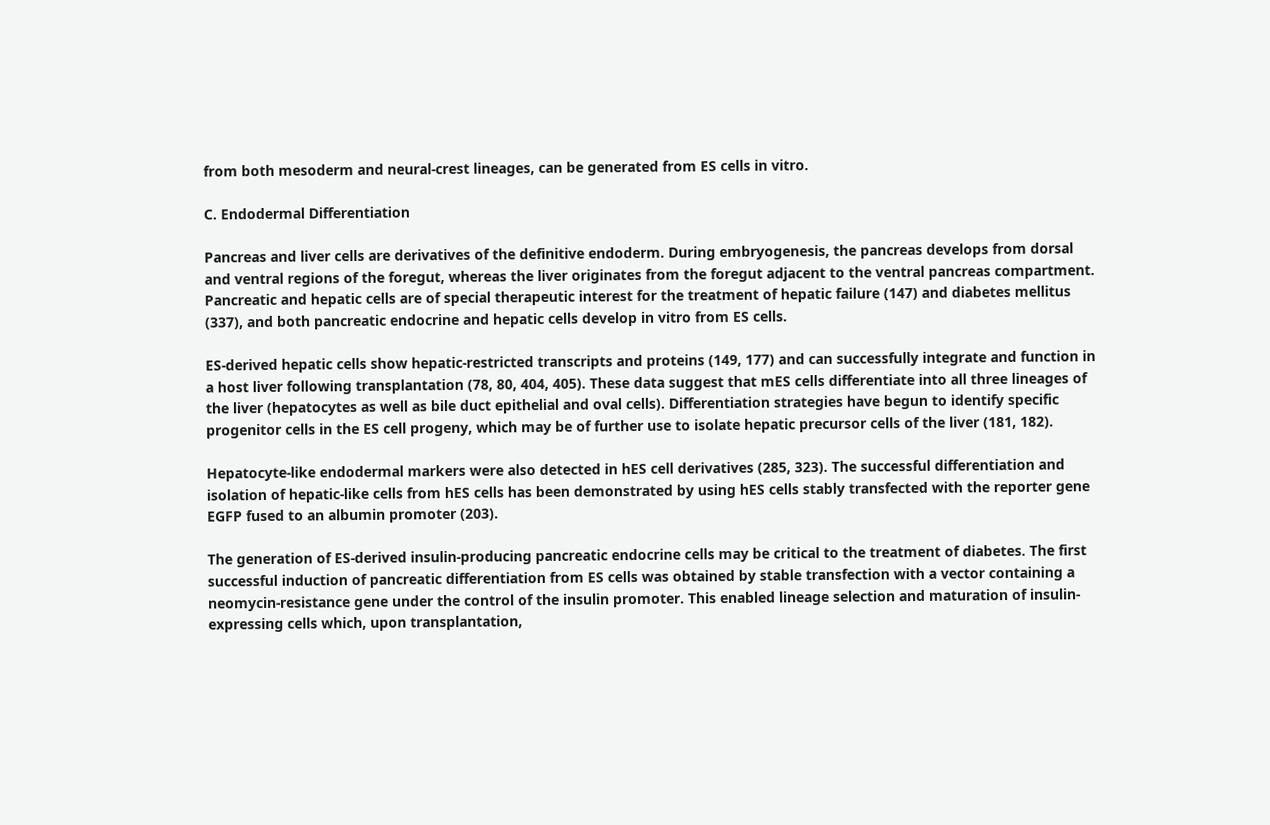from both mesoderm and neural-crest lineages, can be generated from ES cells in vitro.

C. Endodermal Differentiation

Pancreas and liver cells are derivatives of the definitive endoderm. During embryogenesis, the pancreas develops from dorsal and ventral regions of the foregut, whereas the liver originates from the foregut adjacent to the ventral pancreas compartment. Pancreatic and hepatic cells are of special therapeutic interest for the treatment of hepatic failure (147) and diabetes mellitus (337), and both pancreatic endocrine and hepatic cells develop in vitro from ES cells.

ES-derived hepatic cells show hepatic-restricted transcripts and proteins (149, 177) and can successfully integrate and function in a host liver following transplantation (78, 80, 404, 405). These data suggest that mES cells differentiate into all three lineages of the liver (hepatocytes as well as bile duct epithelial and oval cells). Differentiation strategies have begun to identify specific progenitor cells in the ES cell progeny, which may be of further use to isolate hepatic precursor cells of the liver (181, 182).

Hepatocyte-like endodermal markers were also detected in hES cell derivatives (285, 323). The successful differentiation and isolation of hepatic-like cells from hES cells has been demonstrated by using hES cells stably transfected with the reporter gene EGFP fused to an albumin promoter (203).

The generation of ES-derived insulin-producing pancreatic endocrine cells may be critical to the treatment of diabetes. The first successful induction of pancreatic differentiation from ES cells was obtained by stable transfection with a vector containing a neomycin-resistance gene under the control of the insulin promoter. This enabled lineage selection and maturation of insulin-expressing cells which, upon transplantation,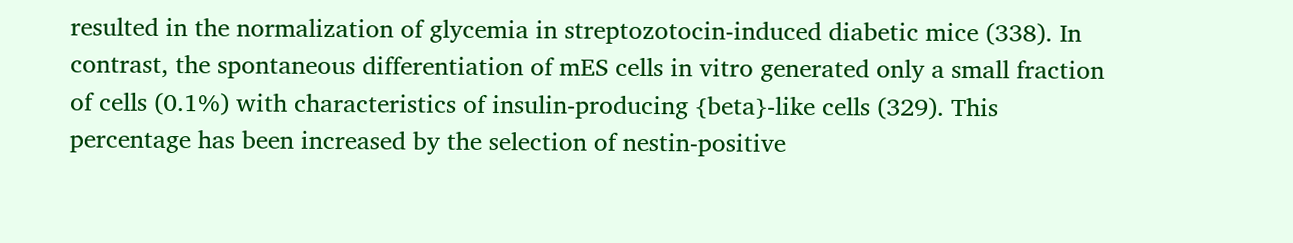resulted in the normalization of glycemia in streptozotocin-induced diabetic mice (338). In contrast, the spontaneous differentiation of mES cells in vitro generated only a small fraction of cells (0.1%) with characteristics of insulin-producing {beta}-like cells (329). This percentage has been increased by the selection of nestin-positive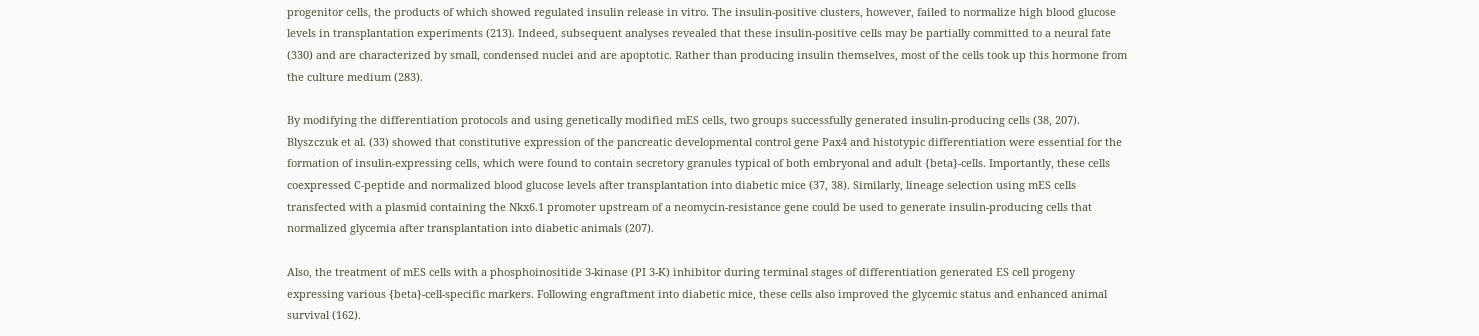progenitor cells, the products of which showed regulated insulin release in vitro. The insulin-positive clusters, however, failed to normalize high blood glucose levels in transplantation experiments (213). Indeed, subsequent analyses revealed that these insulin-positive cells may be partially committed to a neural fate (330) and are characterized by small, condensed nuclei and are apoptotic. Rather than producing insulin themselves, most of the cells took up this hormone from the culture medium (283).

By modifying the differentiation protocols and using genetically modified mES cells, two groups successfully generated insulin-producing cells (38, 207). Blyszczuk et al. (33) showed that constitutive expression of the pancreatic developmental control gene Pax4 and histotypic differentiation were essential for the formation of insulin-expressing cells, which were found to contain secretory granules typical of both embryonal and adult {beta}-cells. Importantly, these cells coexpressed C-peptide and normalized blood glucose levels after transplantation into diabetic mice (37, 38). Similarly, lineage selection using mES cells transfected with a plasmid containing the Nkx6.1 promoter upstream of a neomycin-resistance gene could be used to generate insulin-producing cells that normalized glycemia after transplantation into diabetic animals (207).

Also, the treatment of mES cells with a phosphoinositide 3-kinase (PI 3-K) inhibitor during terminal stages of differentiation generated ES cell progeny expressing various {beta}-cell-specific markers. Following engraftment into diabetic mice, these cells also improved the glycemic status and enhanced animal survival (162).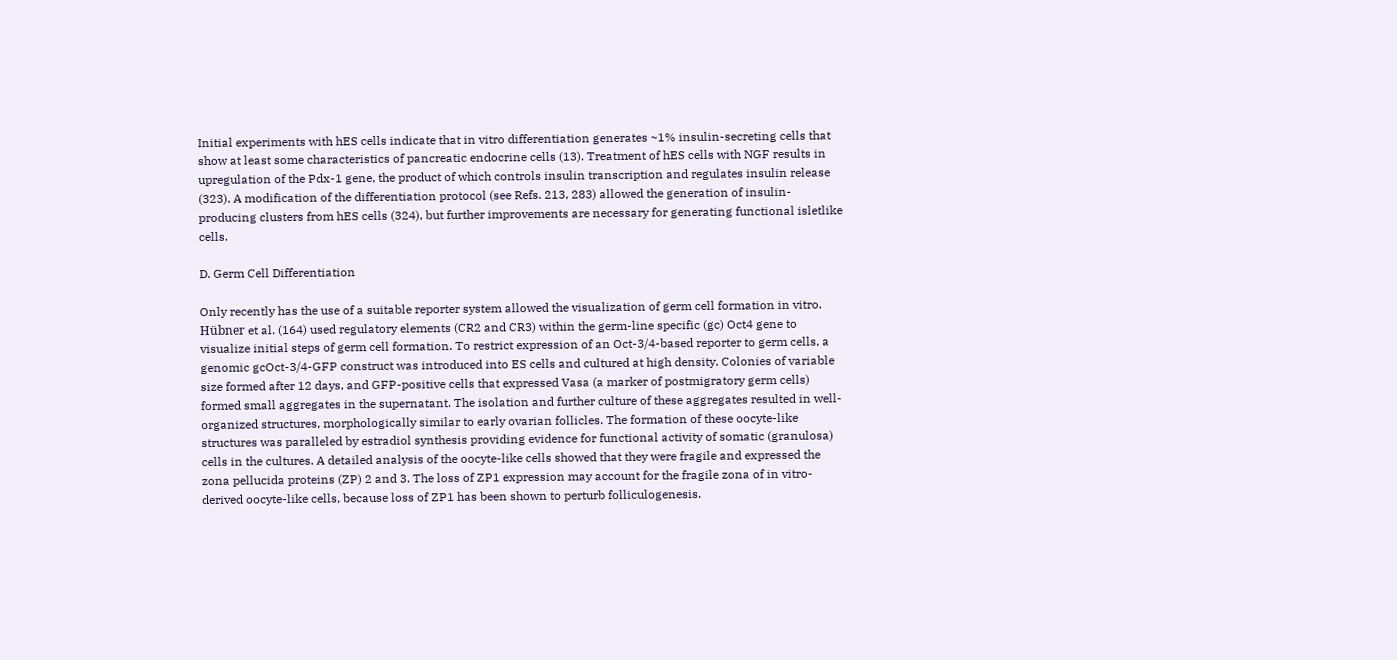Initial experiments with hES cells indicate that in vitro differentiation generates ~1% insulin-secreting cells that show at least some characteristics of pancreatic endocrine cells (13). Treatment of hES cells with NGF results in upregulation of the Pdx-1 gene, the product of which controls insulin transcription and regulates insulin release (323). A modification of the differentiation protocol (see Refs. 213, 283) allowed the generation of insulin-producing clusters from hES cells (324), but further improvements are necessary for generating functional isletlike cells.

D. Germ Cell Differentiation

Only recently has the use of a suitable reporter system allowed the visualization of germ cell formation in vitro. Hübner et al. (164) used regulatory elements (CR2 and CR3) within the germ-line specific (gc) Oct4 gene to visualize initial steps of germ cell formation. To restrict expression of an Oct-3/4-based reporter to germ cells, a genomic gcOct-3/4-GFP construct was introduced into ES cells and cultured at high density. Colonies of variable size formed after 12 days, and GFP-positive cells that expressed Vasa (a marker of postmigratory germ cells) formed small aggregates in the supernatant. The isolation and further culture of these aggregates resulted in well-organized structures, morphologically similar to early ovarian follicles. The formation of these oocyte-like structures was paralleled by estradiol synthesis providing evidence for functional activity of somatic (granulosa) cells in the cultures. A detailed analysis of the oocyte-like cells showed that they were fragile and expressed the zona pellucida proteins (ZP) 2 and 3. The loss of ZP1 expression may account for the fragile zona of in vitro-derived oocyte-like cells, because loss of ZP1 has been shown to perturb folliculogenesis.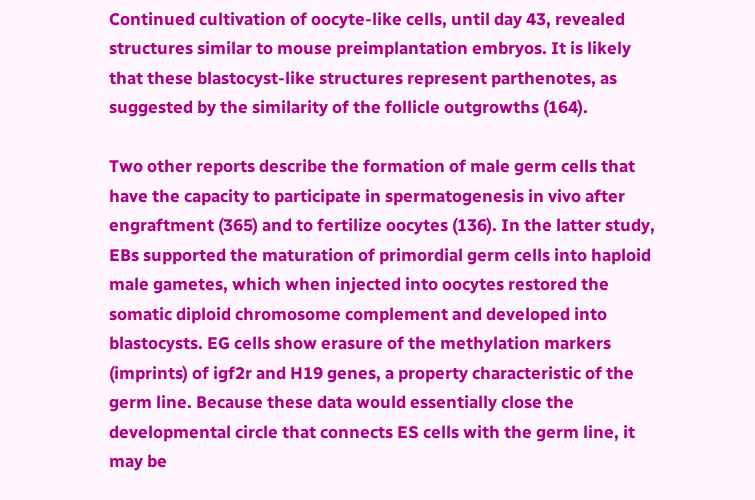Continued cultivation of oocyte-like cells, until day 43, revealed structures similar to mouse preimplantation embryos. It is likely that these blastocyst-like structures represent parthenotes, as suggested by the similarity of the follicle outgrowths (164).

Two other reports describe the formation of male germ cells that have the capacity to participate in spermatogenesis in vivo after engraftment (365) and to fertilize oocytes (136). In the latter study, EBs supported the maturation of primordial germ cells into haploid male gametes, which when injected into oocytes restored the somatic diploid chromosome complement and developed into blastocysts. EG cells show erasure of the methylation markers (imprints) of igf2r and H19 genes, a property characteristic of the germ line. Because these data would essentially close the developmental circle that connects ES cells with the germ line, it may be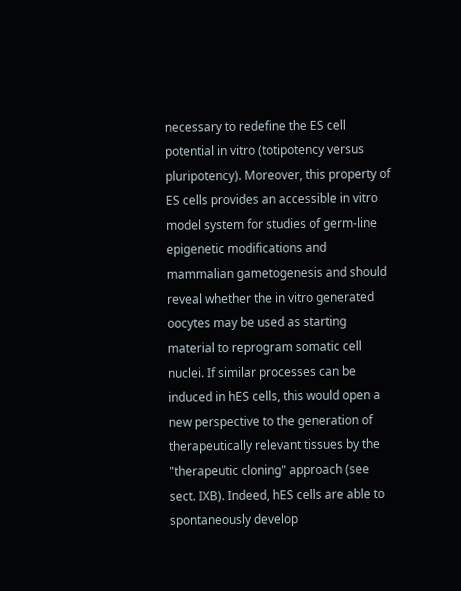necessary to redefine the ES cell potential in vitro (totipotency versus pluripotency). Moreover, this property of ES cells provides an accessible in vitro model system for studies of germ-line epigenetic modifications and mammalian gametogenesis and should reveal whether the in vitro generated oocytes may be used as starting material to reprogram somatic cell nuclei. If similar processes can be induced in hES cells, this would open a new perspective to the generation of therapeutically relevant tissues by the "therapeutic cloning" approach (see sect. IXB). Indeed, hES cells are able to spontaneously develop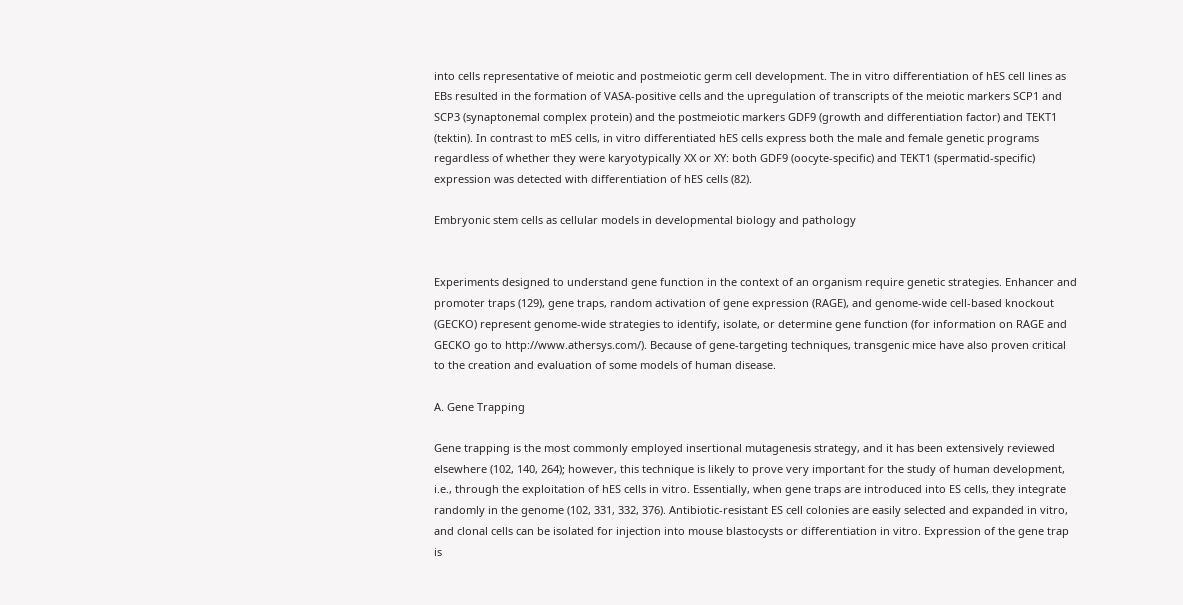into cells representative of meiotic and postmeiotic germ cell development. The in vitro differentiation of hES cell lines as EBs resulted in the formation of VASA-positive cells and the upregulation of transcripts of the meiotic markers SCP1 and SCP3 (synaptonemal complex protein) and the postmeiotic markers GDF9 (growth and differentiation factor) and TEKT1 (tektin). In contrast to mES cells, in vitro differentiated hES cells express both the male and female genetic programs regardless of whether they were karyotypically XX or XY: both GDF9 (oocyte-specific) and TEKT1 (spermatid-specific) expression was detected with differentiation of hES cells (82).

Embryonic stem cells as cellular models in developmental biology and pathology


Experiments designed to understand gene function in the context of an organism require genetic strategies. Enhancer and promoter traps (129), gene traps, random activation of gene expression (RAGE), and genome-wide cell-based knockout (GECKO) represent genome-wide strategies to identify, isolate, or determine gene function (for information on RAGE and GECKO go to http://www.athersys.com/). Because of gene-targeting techniques, transgenic mice have also proven critical to the creation and evaluation of some models of human disease.

A. Gene Trapping

Gene trapping is the most commonly employed insertional mutagenesis strategy, and it has been extensively reviewed elsewhere (102, 140, 264); however, this technique is likely to prove very important for the study of human development, i.e., through the exploitation of hES cells in vitro. Essentially, when gene traps are introduced into ES cells, they integrate randomly in the genome (102, 331, 332, 376). Antibiotic-resistant ES cell colonies are easily selected and expanded in vitro, and clonal cells can be isolated for injection into mouse blastocysts or differentiation in vitro. Expression of the gene trap is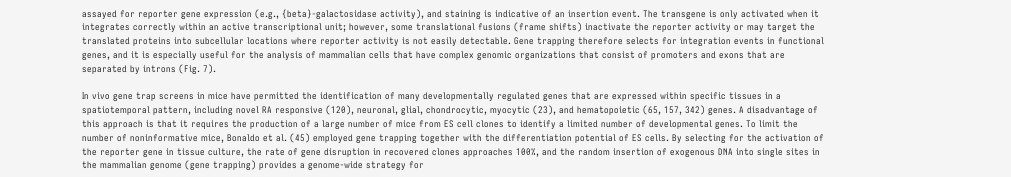assayed for reporter gene expression (e.g., {beta}-galactosidase activity), and staining is indicative of an insertion event. The transgene is only activated when it integrates correctly within an active transcriptional unit; however, some translational fusions (frame shifts) inactivate the reporter activity or may target the translated proteins into subcellular locations where reporter activity is not easily detectable. Gene trapping therefore selects for integration events in functional genes, and it is especially useful for the analysis of mammalian cells that have complex genomic organizations that consist of promoters and exons that are separated by introns (Fig. 7).

In vivo gene trap screens in mice have permitted the identification of many developmentally regulated genes that are expressed within specific tissues in a spatiotemporal pattern, including novel RA responsive (120), neuronal, glial, chondrocytic, myocytic (23), and hematopoietic (65, 157, 342) genes. A disadvantage of this approach is that it requires the production of a large number of mice from ES cell clones to identify a limited number of developmental genes. To limit the number of noninformative mice, Bonaldo et al. (45) employed gene trapping together with the differentiation potential of ES cells. By selecting for the activation of the reporter gene in tissue culture, the rate of gene disruption in recovered clones approaches 100%, and the random insertion of exogenous DNA into single sites in the mammalian genome (gene trapping) provides a genome-wide strategy for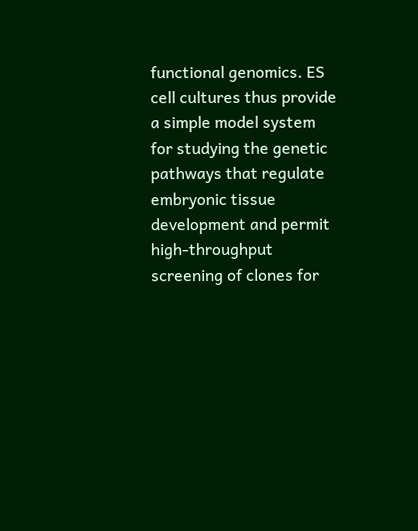functional genomics. ES cell cultures thus provide a simple model system for studying the genetic pathways that regulate embryonic tissue development and permit high-throughput screening of clones for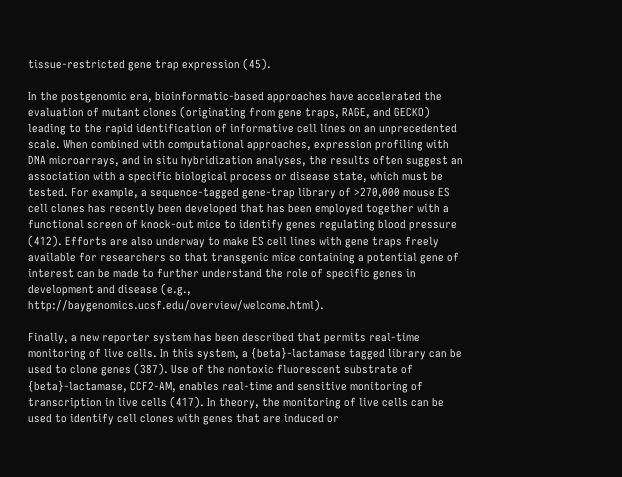tissue-restricted gene trap expression (45).

In the postgenomic era, bioinformatic-based approaches have accelerated the evaluation of mutant clones (originating from gene traps, RAGE, and GECKO) leading to the rapid identification of informative cell lines on an unprecedented scale. When combined with computational approaches, expression profiling with DNA microarrays, and in situ hybridization analyses, the results often suggest an association with a specific biological process or disease state, which must be tested. For example, a sequence-tagged gene-trap library of >270,000 mouse ES cell clones has recently been developed that has been employed together with a functional screen of knock-out mice to identify genes regulating blood pressure (412). Efforts are also underway to make ES cell lines with gene traps freely available for researchers so that transgenic mice containing a potential gene of interest can be made to further understand the role of specific genes in development and disease (e.g., http://baygenomics.ucsf.edu/overview/welcome.html).

Finally, a new reporter system has been described that permits real-time monitoring of live cells. In this system, a {beta}-lactamase tagged library can be used to clone genes (387). Use of the nontoxic fluorescent substrate of {beta}-lactamase, CCF2-AM, enables real-time and sensitive monitoring of transcription in live cells (417). In theory, the monitoring of live cells can be used to identify cell clones with genes that are induced or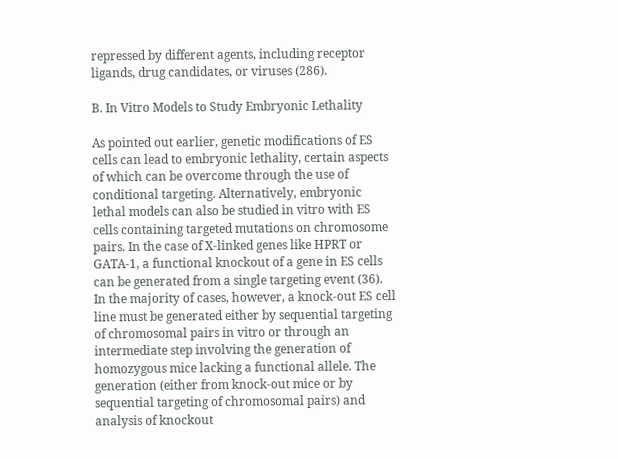repressed by different agents, including receptor ligands, drug candidates, or viruses (286).

B. In Vitro Models to Study Embryonic Lethality

As pointed out earlier, genetic modifications of ES cells can lead to embryonic lethality, certain aspects of which can be overcome through the use of conditional targeting. Alternatively, embryonic lethal models can also be studied in vitro with ES cells containing targeted mutations on chromosome pairs. In the case of X-linked genes like HPRT or GATA-1, a functional knockout of a gene in ES cells can be generated from a single targeting event (36). In the majority of cases, however, a knock-out ES cell line must be generated either by sequential targeting of chromosomal pairs in vitro or through an intermediate step involving the generation of homozygous mice lacking a functional allele. The generation (either from knock-out mice or by sequential targeting of chromosomal pairs) and analysis of knockout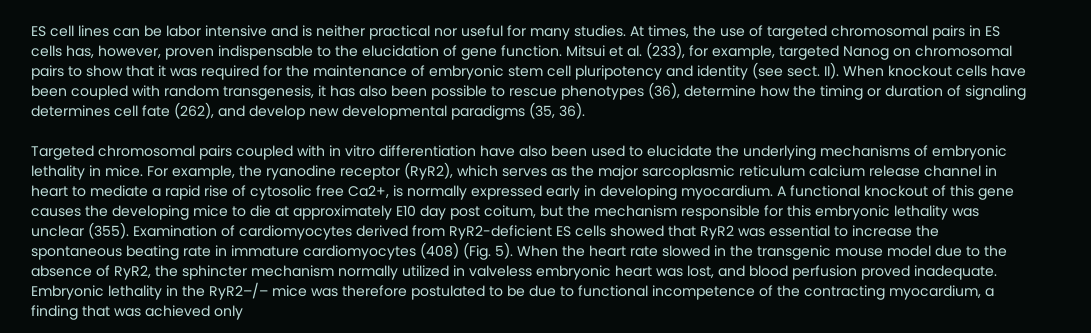ES cell lines can be labor intensive and is neither practical nor useful for many studies. At times, the use of targeted chromosomal pairs in ES cells has, however, proven indispensable to the elucidation of gene function. Mitsui et al. (233), for example, targeted Nanog on chromosomal pairs to show that it was required for the maintenance of embryonic stem cell pluripotency and identity (see sect. II). When knockout cells have been coupled with random transgenesis, it has also been possible to rescue phenotypes (36), determine how the timing or duration of signaling determines cell fate (262), and develop new developmental paradigms (35, 36).

Targeted chromosomal pairs coupled with in vitro differentiation have also been used to elucidate the underlying mechanisms of embryonic lethality in mice. For example, the ryanodine receptor (RyR2), which serves as the major sarcoplasmic reticulum calcium release channel in heart to mediate a rapid rise of cytosolic free Ca2+, is normally expressed early in developing myocardium. A functional knockout of this gene causes the developing mice to die at approximately E10 day post coitum, but the mechanism responsible for this embryonic lethality was unclear (355). Examination of cardiomyocytes derived from RyR2-deficient ES cells showed that RyR2 was essential to increase the spontaneous beating rate in immature cardiomyocytes (408) (Fig. 5). When the heart rate slowed in the transgenic mouse model due to the absence of RyR2, the sphincter mechanism normally utilized in valveless embryonic heart was lost, and blood perfusion proved inadequate. Embryonic lethality in the RyR2–/– mice was therefore postulated to be due to functional incompetence of the contracting myocardium, a finding that was achieved only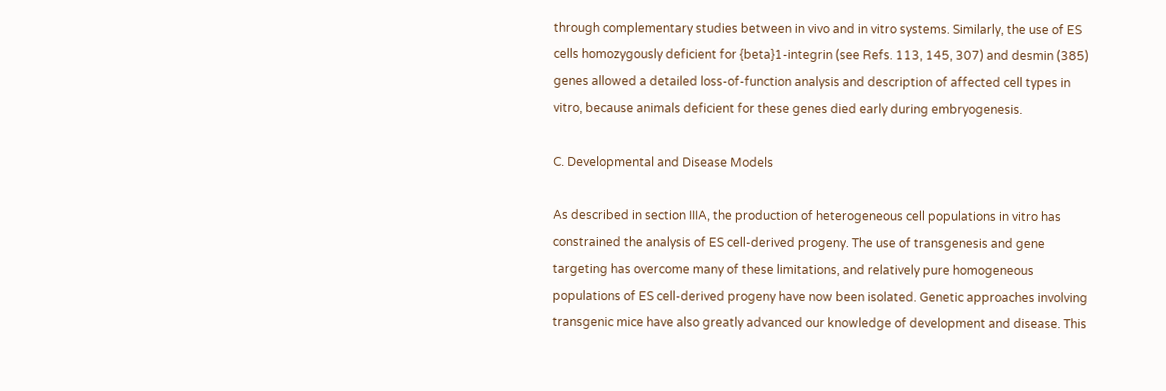through complementary studies between in vivo and in vitro systems. Similarly, the use of ES cells homozygously deficient for {beta}1-integrin (see Refs. 113, 145, 307) and desmin (385) genes allowed a detailed loss-of-function analysis and description of affected cell types in vitro, because animals deficient for these genes died early during embryogenesis.

C. Developmental and Disease Models

As described in section IIIA, the production of heterogeneous cell populations in vitro has constrained the analysis of ES cell-derived progeny. The use of transgenesis and gene targeting has overcome many of these limitations, and relatively pure homogeneous populations of ES cell-derived progeny have now been isolated. Genetic approaches involving transgenic mice have also greatly advanced our knowledge of development and disease. This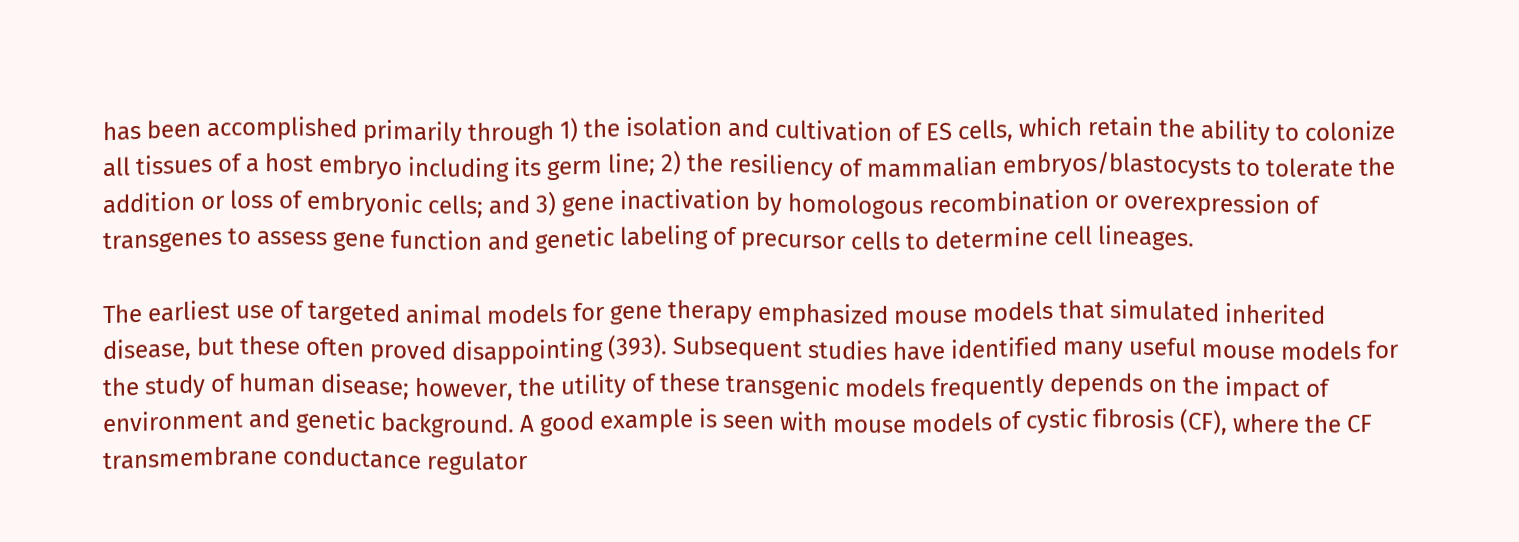has been accomplished primarily through 1) the isolation and cultivation of ES cells, which retain the ability to colonize all tissues of a host embryo including its germ line; 2) the resiliency of mammalian embryos/blastocysts to tolerate the addition or loss of embryonic cells; and 3) gene inactivation by homologous recombination or overexpression of transgenes to assess gene function and genetic labeling of precursor cells to determine cell lineages.

The earliest use of targeted animal models for gene therapy emphasized mouse models that simulated inherited disease, but these often proved disappointing (393). Subsequent studies have identified many useful mouse models for the study of human disease; however, the utility of these transgenic models frequently depends on the impact of environment and genetic background. A good example is seen with mouse models of cystic fibrosis (CF), where the CF transmembrane conductance regulator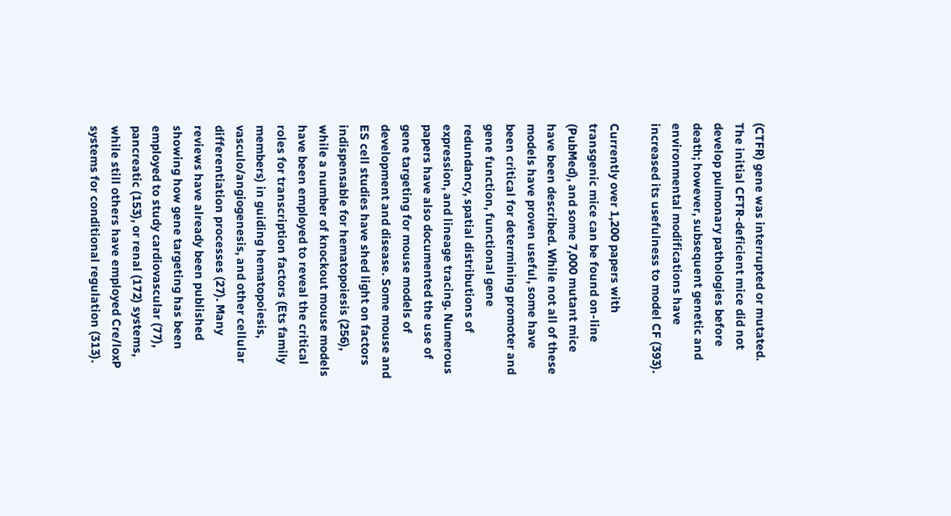(CTFR) gene was interrupted or mutated. The initial CFTR-deficient mice did not develop pulmonary pathologies before death; however, subsequent genetic and environmental modifications have increased its usefulness to model CF (393).

Currently over 1,200 papers with transgenic mice can be found on-line (PubMed), and some 7,000 mutant mice have been described. While not all of these models have proven useful, some have been critical for determining promoter and gene function, functional gene redundancy, spatial distributions of expression, and lineage tracing. Numerous papers have also documented the use of gene targeting for mouse models of development and disease. Some mouse and ES cell studies have shed light on factors indispensable for hematopoiesis (256), while a number of knockout mouse models have been employed to reveal the critical roles for transcription factors (Ets family members) in guiding hematopoiesis, vasculo/angiogenesis, and other cellular differentiation processes (27). Many reviews have already been published showing how gene targeting has been employed to study cardiovascular (77), pancreatic (153), or renal (172) systems, while still others have employed Cre/loxP systems for conditional regulation (313).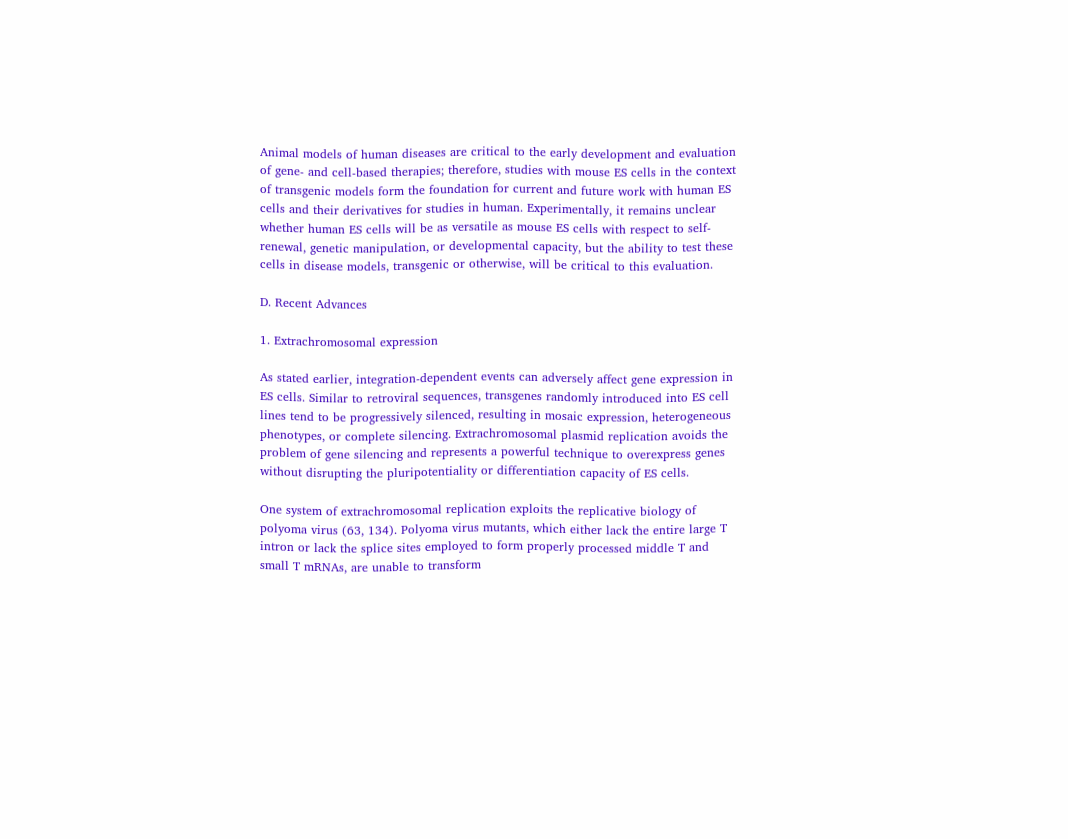Animal models of human diseases are critical to the early development and evaluation of gene- and cell-based therapies; therefore, studies with mouse ES cells in the context of transgenic models form the foundation for current and future work with human ES cells and their derivatives for studies in human. Experimentally, it remains unclear whether human ES cells will be as versatile as mouse ES cells with respect to self-renewal, genetic manipulation, or developmental capacity, but the ability to test these cells in disease models, transgenic or otherwise, will be critical to this evaluation.

D. Recent Advances

1. Extrachromosomal expression

As stated earlier, integration-dependent events can adversely affect gene expression in ES cells. Similar to retroviral sequences, transgenes randomly introduced into ES cell lines tend to be progressively silenced, resulting in mosaic expression, heterogeneous phenotypes, or complete silencing. Extrachromosomal plasmid replication avoids the problem of gene silencing and represents a powerful technique to overexpress genes without disrupting the pluripotentiality or differentiation capacity of ES cells.

One system of extrachromosomal replication exploits the replicative biology of polyoma virus (63, 134). Polyoma virus mutants, which either lack the entire large T intron or lack the splice sites employed to form properly processed middle T and small T mRNAs, are unable to transform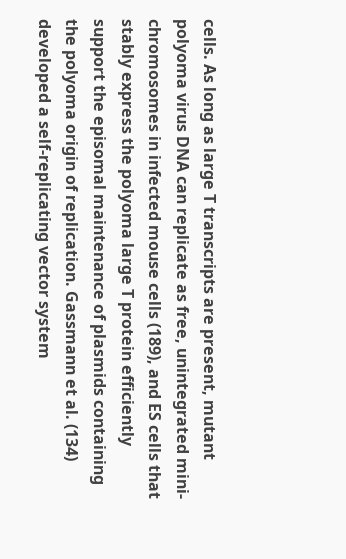cells. As long as large T transcripts are present, mutant polyoma virus DNA can replicate as free, unintegrated mini-chromosomes in infected mouse cells (189), and ES cells that stably express the polyoma large T protein efficiently support the episomal maintenance of plasmids containing the polyoma origin of replication. Gassmann et al. (134) developed a self-replicating vector system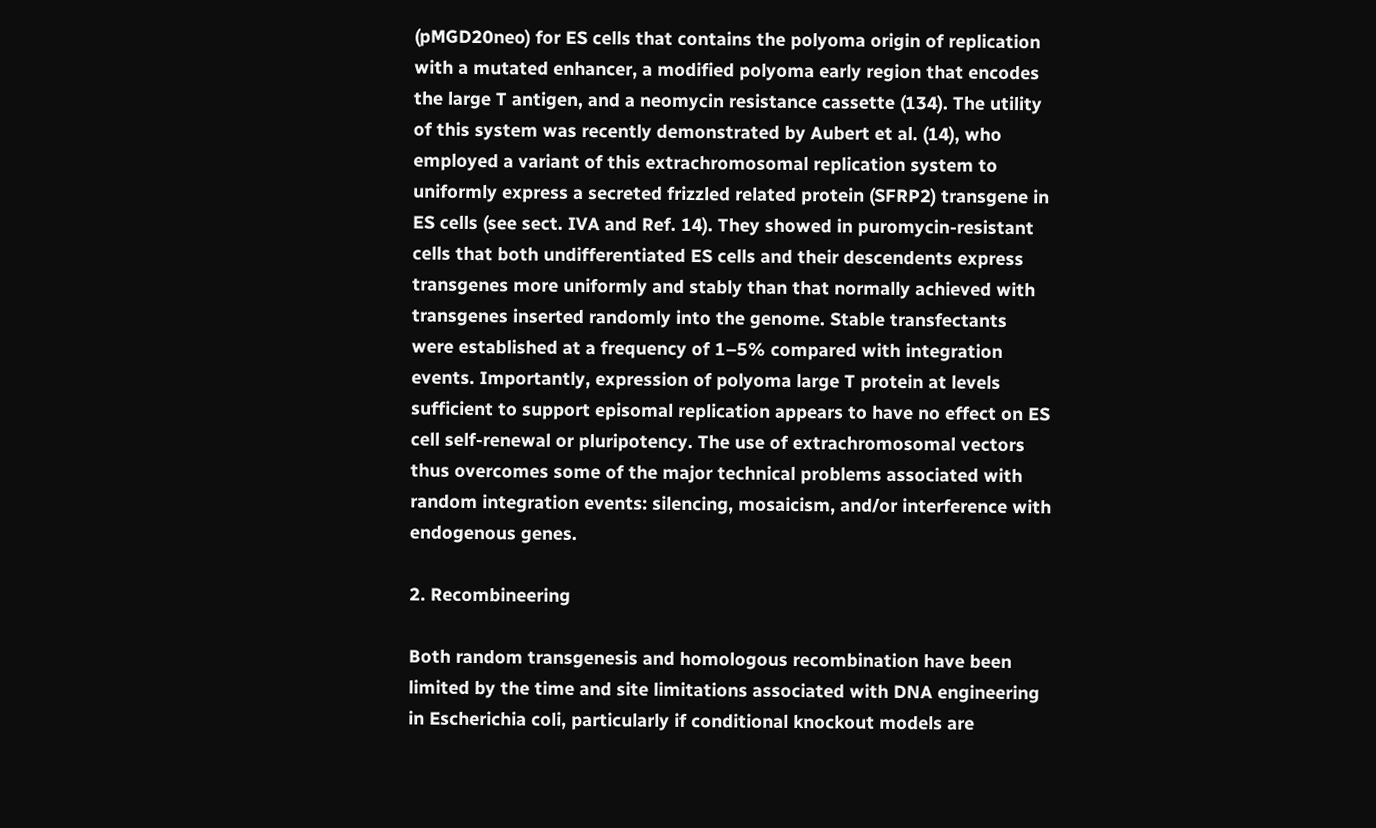(pMGD20neo) for ES cells that contains the polyoma origin of replication with a mutated enhancer, a modified polyoma early region that encodes the large T antigen, and a neomycin resistance cassette (134). The utility of this system was recently demonstrated by Aubert et al. (14), who employed a variant of this extrachromosomal replication system to uniformly express a secreted frizzled related protein (SFRP2) transgene in ES cells (see sect. IVA and Ref. 14). They showed in puromycin-resistant cells that both undifferentiated ES cells and their descendents express transgenes more uniformly and stably than that normally achieved with transgenes inserted randomly into the genome. Stable transfectants were established at a frequency of 1–5% compared with integration events. Importantly, expression of polyoma large T protein at levels sufficient to support episomal replication appears to have no effect on ES cell self-renewal or pluripotency. The use of extrachromosomal vectors thus overcomes some of the major technical problems associated with random integration events: silencing, mosaicism, and/or interference with endogenous genes.

2. Recombineering

Both random transgenesis and homologous recombination have been limited by the time and site limitations associated with DNA engineering in Escherichia coli, particularly if conditional knockout models are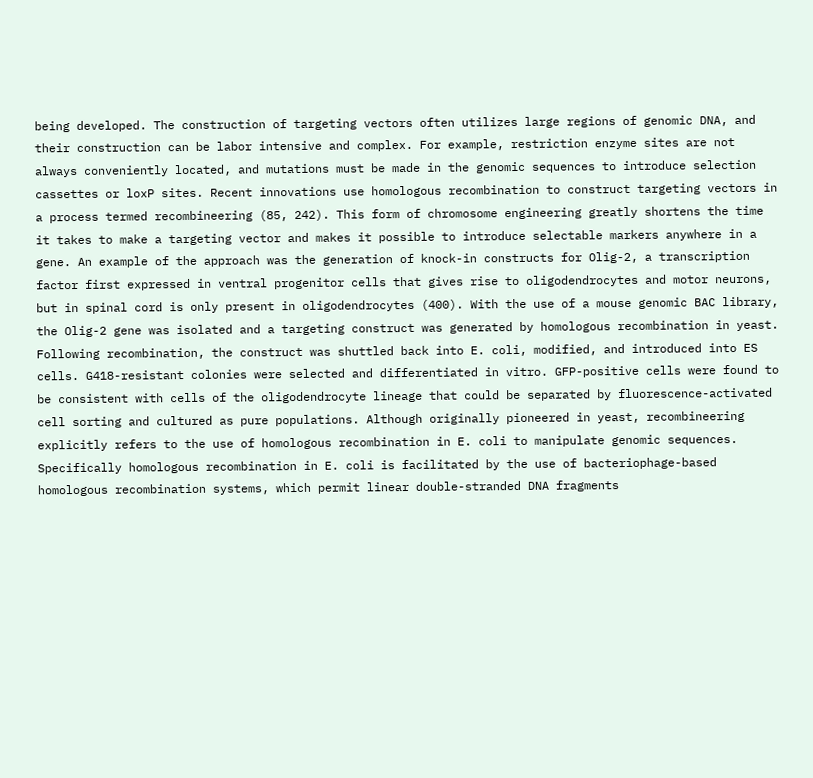being developed. The construction of targeting vectors often utilizes large regions of genomic DNA, and their construction can be labor intensive and complex. For example, restriction enzyme sites are not always conveniently located, and mutations must be made in the genomic sequences to introduce selection cassettes or loxP sites. Recent innovations use homologous recombination to construct targeting vectors in a process termed recombineering (85, 242). This form of chromosome engineering greatly shortens the time it takes to make a targeting vector and makes it possible to introduce selectable markers anywhere in a gene. An example of the approach was the generation of knock-in constructs for Olig-2, a transcription factor first expressed in ventral progenitor cells that gives rise to oligodendrocytes and motor neurons, but in spinal cord is only present in oligodendrocytes (400). With the use of a mouse genomic BAC library, the Olig-2 gene was isolated and a targeting construct was generated by homologous recombination in yeast. Following recombination, the construct was shuttled back into E. coli, modified, and introduced into ES cells. G418-resistant colonies were selected and differentiated in vitro. GFP-positive cells were found to be consistent with cells of the oligodendrocyte lineage that could be separated by fluorescence-activated cell sorting and cultured as pure populations. Although originally pioneered in yeast, recombineering explicitly refers to the use of homologous recombination in E. coli to manipulate genomic sequences. Specifically homologous recombination in E. coli is facilitated by the use of bacteriophage-based homologous recombination systems, which permit linear double-stranded DNA fragments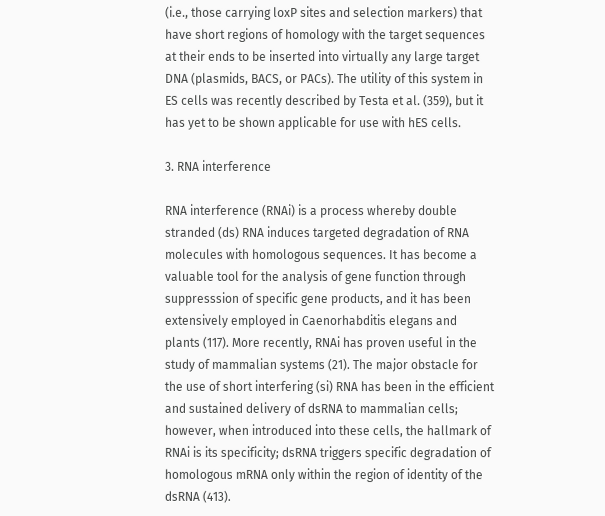(i.e., those carrying loxP sites and selection markers) that have short regions of homology with the target sequences at their ends to be inserted into virtually any large target DNA (plasmids, BACS, or PACs). The utility of this system in ES cells was recently described by Testa et al. (359), but it has yet to be shown applicable for use with hES cells.

3. RNA interference

RNA interference (RNAi) is a process whereby double stranded (ds) RNA induces targeted degradation of RNA molecules with homologous sequences. It has become a valuable tool for the analysis of gene function through suppresssion of specific gene products, and it has been extensively employed in Caenorhabditis elegans and plants (117). More recently, RNAi has proven useful in the study of mammalian systems (21). The major obstacle for the use of short interfering (si) RNA has been in the efficient and sustained delivery of dsRNA to mammalian cells; however, when introduced into these cells, the hallmark of RNAi is its specificity; dsRNA triggers specific degradation of homologous mRNA only within the region of identity of the dsRNA (413).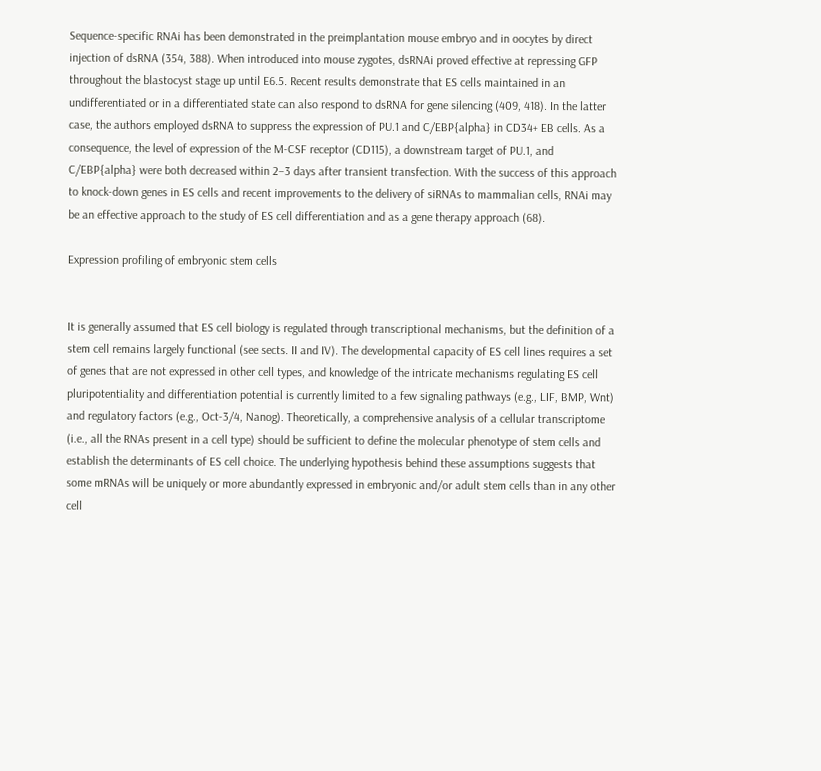Sequence-specific RNAi has been demonstrated in the preimplantation mouse embryo and in oocytes by direct injection of dsRNA (354, 388). When introduced into mouse zygotes, dsRNAi proved effective at repressing GFP throughout the blastocyst stage up until E6.5. Recent results demonstrate that ES cells maintained in an undifferentiated or in a differentiated state can also respond to dsRNA for gene silencing (409, 418). In the latter case, the authors employed dsRNA to suppress the expression of PU.1 and C/EBP{alpha} in CD34+ EB cells. As a consequence, the level of expression of the M-CSF receptor (CD115), a downstream target of PU.1, and C/EBP{alpha} were both decreased within 2–3 days after transient transfection. With the success of this approach to knock-down genes in ES cells and recent improvements to the delivery of siRNAs to mammalian cells, RNAi may be an effective approach to the study of ES cell differentiation and as a gene therapy approach (68).

Expression profiling of embryonic stem cells


It is generally assumed that ES cell biology is regulated through transcriptional mechanisms, but the definition of a stem cell remains largely functional (see sects. II and IV). The developmental capacity of ES cell lines requires a set of genes that are not expressed in other cell types, and knowledge of the intricate mechanisms regulating ES cell pluripotentiality and differentiation potential is currently limited to a few signaling pathways (e.g., LIF, BMP, Wnt) and regulatory factors (e.g., Oct-3/4, Nanog). Theoretically, a comprehensive analysis of a cellular transcriptome (i.e., all the RNAs present in a cell type) should be sufficient to define the molecular phenotype of stem cells and establish the determinants of ES cell choice. The underlying hypothesis behind these assumptions suggests that some mRNAs will be uniquely or more abundantly expressed in embryonic and/or adult stem cells than in any other cell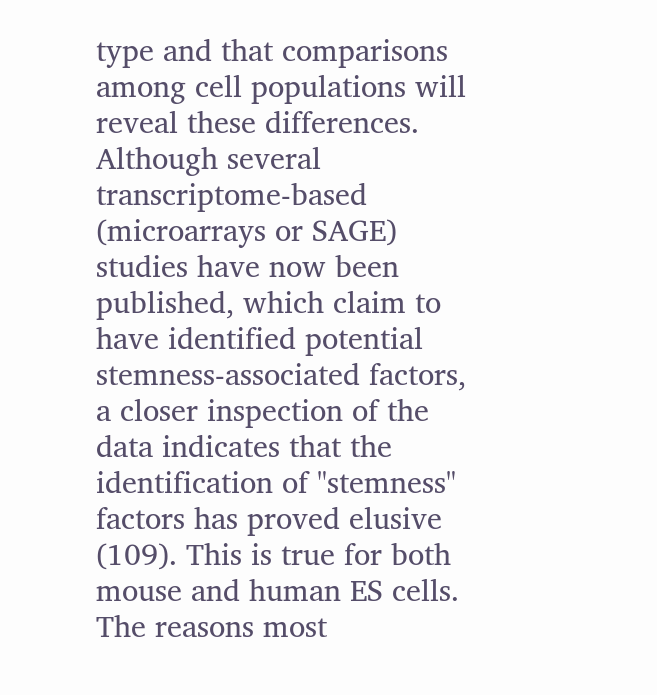type and that comparisons among cell populations will reveal these differences. Although several transcriptome-based (microarrays or SAGE) studies have now been published, which claim to have identified potential stemness-associated factors, a closer inspection of the data indicates that the identification of "stemness" factors has proved elusive (109). This is true for both mouse and human ES cells. The reasons most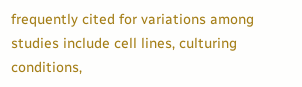frequently cited for variations among studies include cell lines, culturing conditions,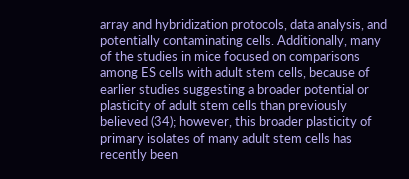array and hybridization protocols, data analysis, and potentially contaminating cells. Additionally, many of the studies in mice focused on comparisons among ES cells with adult stem cells, because of earlier studies suggesting a broader potential or plasticity of adult stem cells than previously believed (34); however, this broader plasticity of primary isolates of many adult stem cells has recently been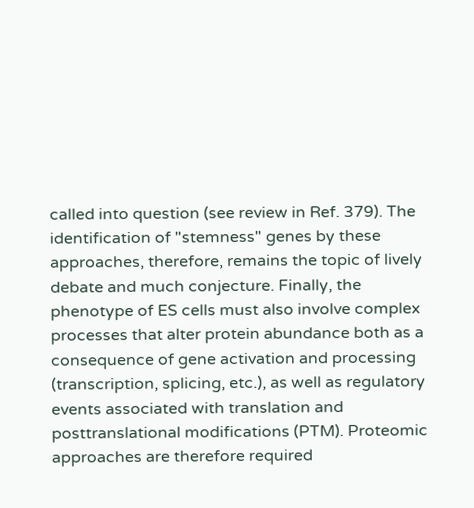called into question (see review in Ref. 379). The identification of "stemness" genes by these approaches, therefore, remains the topic of lively debate and much conjecture. Finally, the phenotype of ES cells must also involve complex processes that alter protein abundance both as a consequence of gene activation and processing (transcription, splicing, etc.), as well as regulatory events associated with translation and posttranslational modifications (PTM). Proteomic approaches are therefore required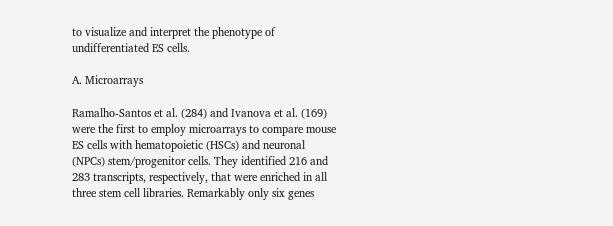to visualize and interpret the phenotype of undifferentiated ES cells.

A. Microarrays

Ramalho-Santos et al. (284) and Ivanova et al. (169) were the first to employ microarrays to compare mouse ES cells with hematopoietic (HSCs) and neuronal (NPCs) stem/progenitor cells. They identified 216 and 283 transcripts, respectively, that were enriched in all three stem cell libraries. Remarkably only six genes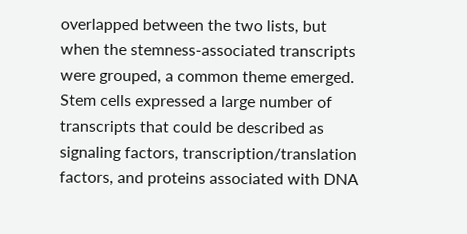overlapped between the two lists, but when the stemness-associated transcripts were grouped, a common theme emerged. Stem cells expressed a large number of transcripts that could be described as signaling factors, transcription/translation factors, and proteins associated with DNA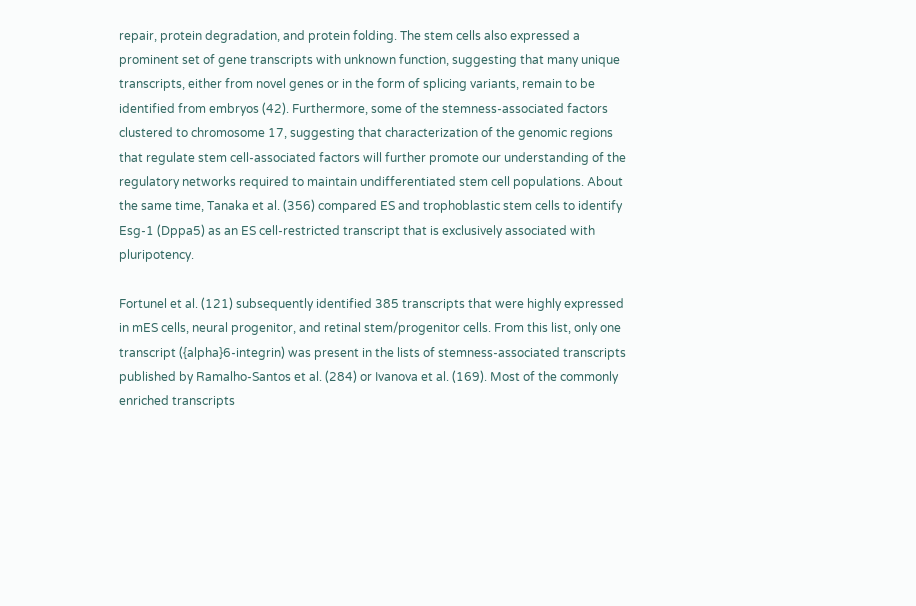repair, protein degradation, and protein folding. The stem cells also expressed a prominent set of gene transcripts with unknown function, suggesting that many unique transcripts, either from novel genes or in the form of splicing variants, remain to be identified from embryos (42). Furthermore, some of the stemness-associated factors clustered to chromosome 17, suggesting that characterization of the genomic regions that regulate stem cell-associated factors will further promote our understanding of the regulatory networks required to maintain undifferentiated stem cell populations. About the same time, Tanaka et al. (356) compared ES and trophoblastic stem cells to identify Esg-1 (Dppa5) as an ES cell-restricted transcript that is exclusively associated with pluripotency.

Fortunel et al. (121) subsequently identified 385 transcripts that were highly expressed in mES cells, neural progenitor, and retinal stem/progenitor cells. From this list, only one transcript ({alpha}6-integrin) was present in the lists of stemness-associated transcripts published by Ramalho-Santos et al. (284) or Ivanova et al. (169). Most of the commonly enriched transcripts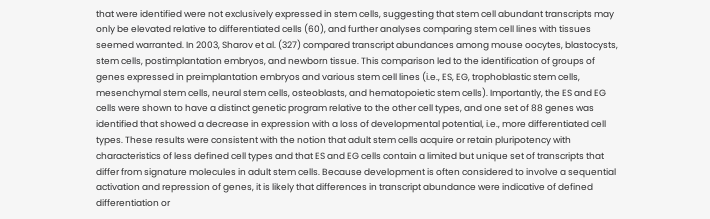that were identified were not exclusively expressed in stem cells, suggesting that stem cell abundant transcripts may only be elevated relative to differentiated cells (60), and further analyses comparing stem cell lines with tissues seemed warranted. In 2003, Sharov et al. (327) compared transcript abundances among mouse oocytes, blastocysts, stem cells, postimplantation embryos, and newborn tissue. This comparison led to the identification of groups of genes expressed in preimplantation embryos and various stem cell lines (i.e., ES, EG, trophoblastic stem cells, mesenchymal stem cells, neural stem cells, osteoblasts, and hematopoietic stem cells). Importantly, the ES and EG cells were shown to have a distinct genetic program relative to the other cell types, and one set of 88 genes was identified that showed a decrease in expression with a loss of developmental potential, i.e., more differentiated cell types. These results were consistent with the notion that adult stem cells acquire or retain pluripotency with characteristics of less defined cell types and that ES and EG cells contain a limited but unique set of transcripts that differ from signature molecules in adult stem cells. Because development is often considered to involve a sequential activation and repression of genes, it is likely that differences in transcript abundance were indicative of defined differentiation or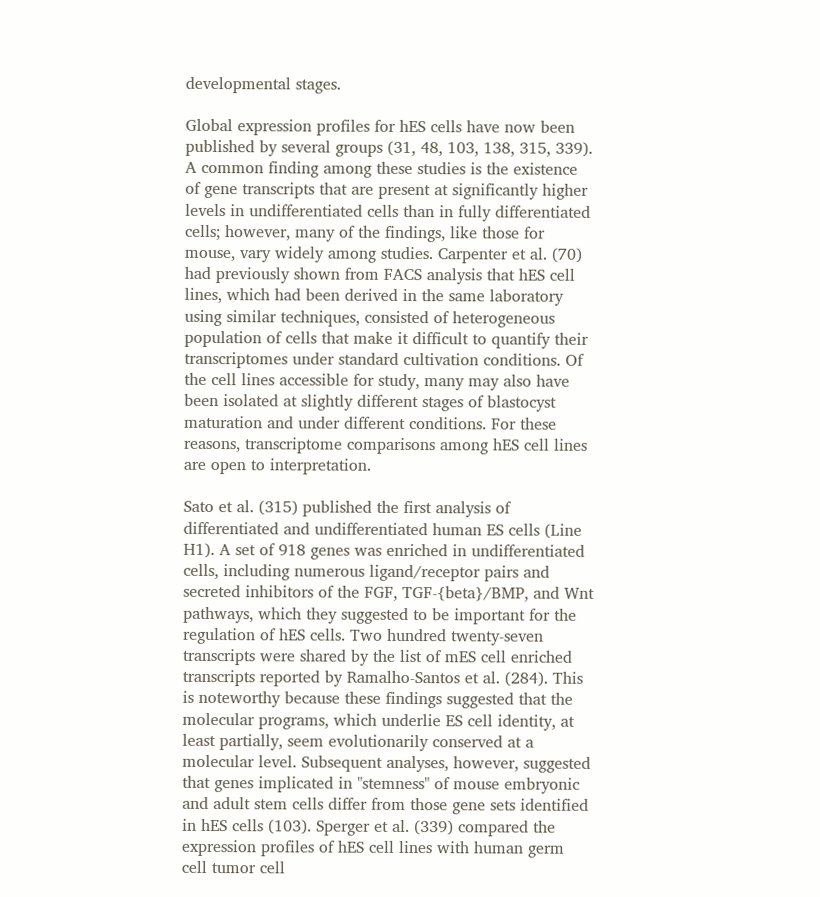developmental stages.

Global expression profiles for hES cells have now been published by several groups (31, 48, 103, 138, 315, 339). A common finding among these studies is the existence of gene transcripts that are present at significantly higher levels in undifferentiated cells than in fully differentiated cells; however, many of the findings, like those for mouse, vary widely among studies. Carpenter et al. (70) had previously shown from FACS analysis that hES cell lines, which had been derived in the same laboratory using similar techniques, consisted of heterogeneous population of cells that make it difficult to quantify their transcriptomes under standard cultivation conditions. Of the cell lines accessible for study, many may also have been isolated at slightly different stages of blastocyst maturation and under different conditions. For these reasons, transcriptome comparisons among hES cell lines are open to interpretation.

Sato et al. (315) published the first analysis of differentiated and undifferentiated human ES cells (Line H1). A set of 918 genes was enriched in undifferentiated cells, including numerous ligand/receptor pairs and secreted inhibitors of the FGF, TGF-{beta}/BMP, and Wnt pathways, which they suggested to be important for the regulation of hES cells. Two hundred twenty-seven transcripts were shared by the list of mES cell enriched transcripts reported by Ramalho-Santos et al. (284). This is noteworthy because these findings suggested that the molecular programs, which underlie ES cell identity, at least partially, seem evolutionarily conserved at a molecular level. Subsequent analyses, however, suggested that genes implicated in "stemness" of mouse embryonic and adult stem cells differ from those gene sets identified in hES cells (103). Sperger et al. (339) compared the expression profiles of hES cell lines with human germ cell tumor cell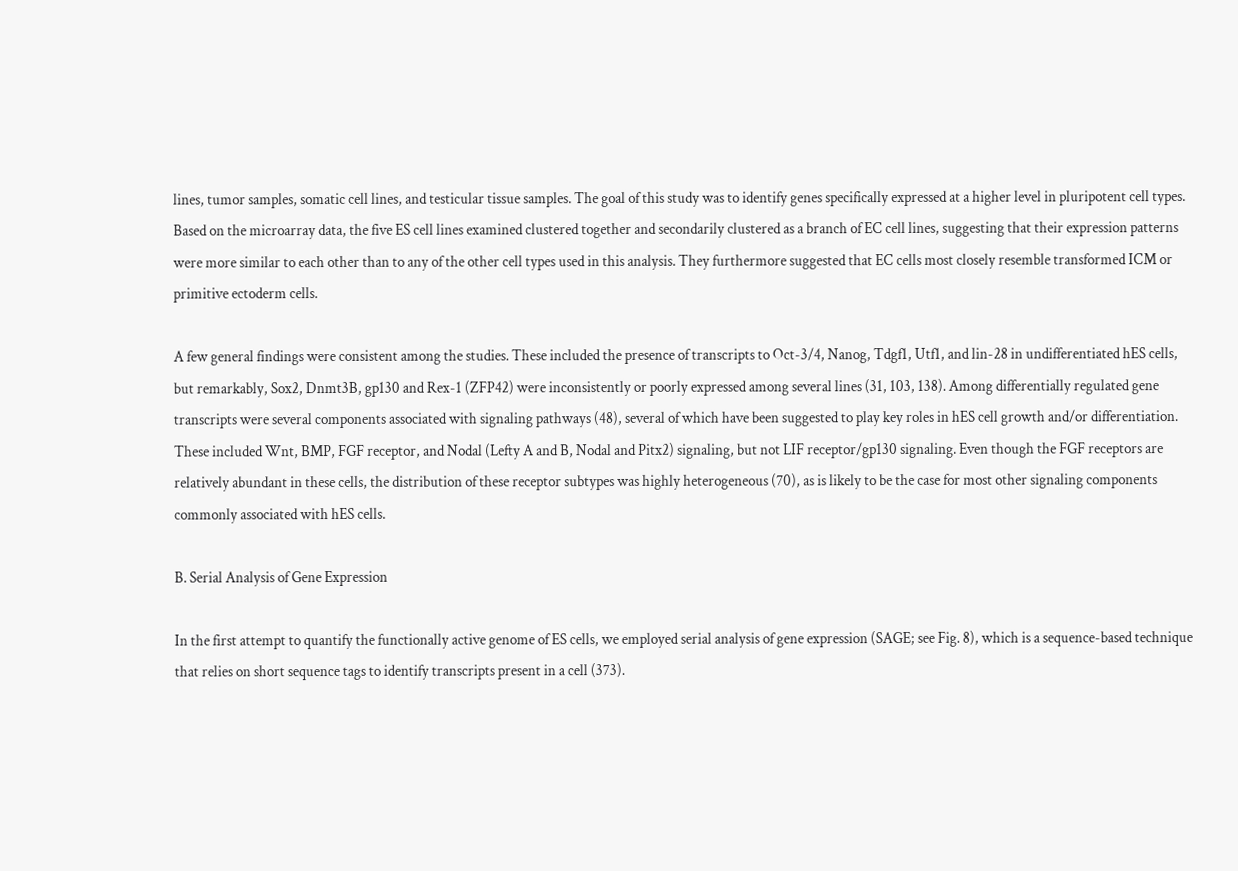lines, tumor samples, somatic cell lines, and testicular tissue samples. The goal of this study was to identify genes specifically expressed at a higher level in pluripotent cell types. Based on the microarray data, the five ES cell lines examined clustered together and secondarily clustered as a branch of EC cell lines, suggesting that their expression patterns were more similar to each other than to any of the other cell types used in this analysis. They furthermore suggested that EC cells most closely resemble transformed ICM or primitive ectoderm cells.

A few general findings were consistent among the studies. These included the presence of transcripts to Oct-3/4, Nanog, Tdgf1, Utf1, and lin-28 in undifferentiated hES cells, but remarkably, Sox2, Dnmt3B, gp130 and Rex-1 (ZFP42) were inconsistently or poorly expressed among several lines (31, 103, 138). Among differentially regulated gene transcripts were several components associated with signaling pathways (48), several of which have been suggested to play key roles in hES cell growth and/or differentiation. These included Wnt, BMP, FGF receptor, and Nodal (Lefty A and B, Nodal and Pitx2) signaling, but not LIF receptor/gp130 signaling. Even though the FGF receptors are relatively abundant in these cells, the distribution of these receptor subtypes was highly heterogeneous (70), as is likely to be the case for most other signaling components commonly associated with hES cells.

B. Serial Analysis of Gene Expression

In the first attempt to quantify the functionally active genome of ES cells, we employed serial analysis of gene expression (SAGE; see Fig. 8), which is a sequence-based technique that relies on short sequence tags to identify transcripts present in a cell (373).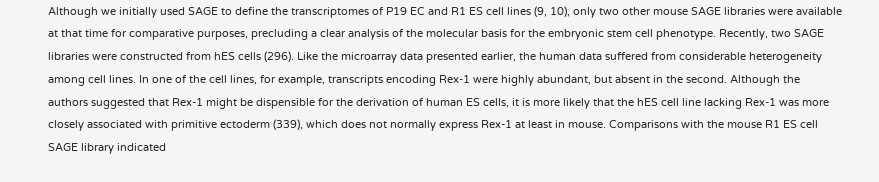Although we initially used SAGE to define the transcriptomes of P19 EC and R1 ES cell lines (9, 10), only two other mouse SAGE libraries were available at that time for comparative purposes, precluding a clear analysis of the molecular basis for the embryonic stem cell phenotype. Recently, two SAGE libraries were constructed from hES cells (296). Like the microarray data presented earlier, the human data suffered from considerable heterogeneity among cell lines. In one of the cell lines, for example, transcripts encoding Rex-1 were highly abundant, but absent in the second. Although the authors suggested that Rex-1 might be dispensible for the derivation of human ES cells, it is more likely that the hES cell line lacking Rex-1 was more closely associated with primitive ectoderm (339), which does not normally express Rex-1 at least in mouse. Comparisons with the mouse R1 ES cell SAGE library indicated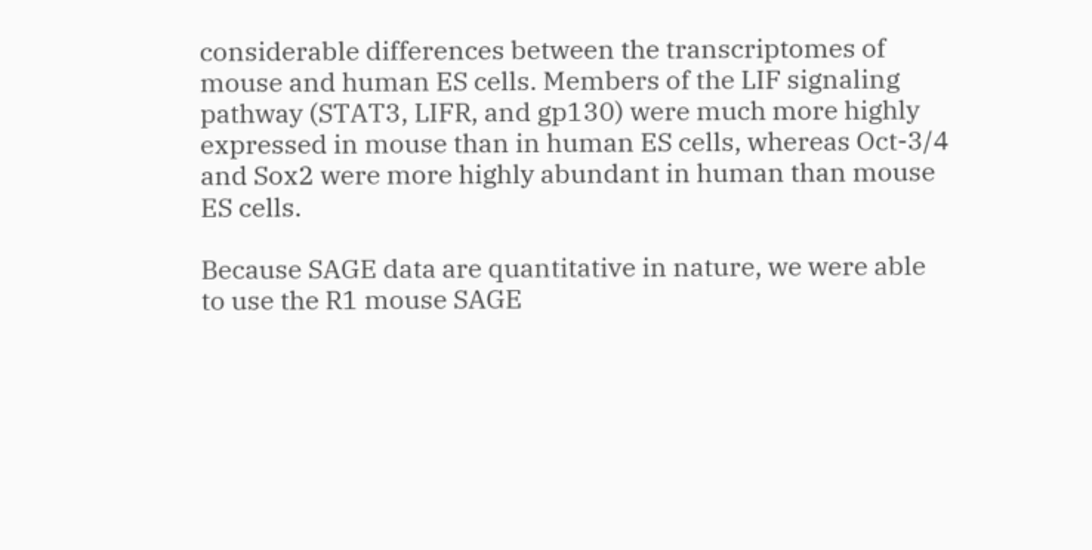considerable differences between the transcriptomes of mouse and human ES cells. Members of the LIF signaling pathway (STAT3, LIFR, and gp130) were much more highly expressed in mouse than in human ES cells, whereas Oct-3/4 and Sox2 were more highly abundant in human than mouse ES cells.

Because SAGE data are quantitative in nature, we were able to use the R1 mouse SAGE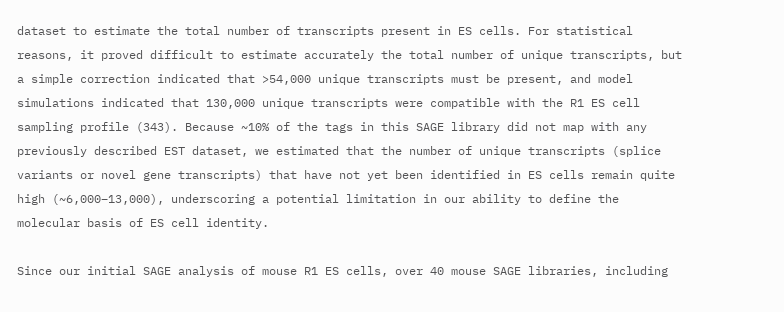dataset to estimate the total number of transcripts present in ES cells. For statistical reasons, it proved difficult to estimate accurately the total number of unique transcripts, but a simple correction indicated that >54,000 unique transcripts must be present, and model simulations indicated that 130,000 unique transcripts were compatible with the R1 ES cell sampling profile (343). Because ~10% of the tags in this SAGE library did not map with any previously described EST dataset, we estimated that the number of unique transcripts (splice variants or novel gene transcripts) that have not yet been identified in ES cells remain quite high (~6,000–13,000), underscoring a potential limitation in our ability to define the molecular basis of ES cell identity.

Since our initial SAGE analysis of mouse R1 ES cells, over 40 mouse SAGE libraries, including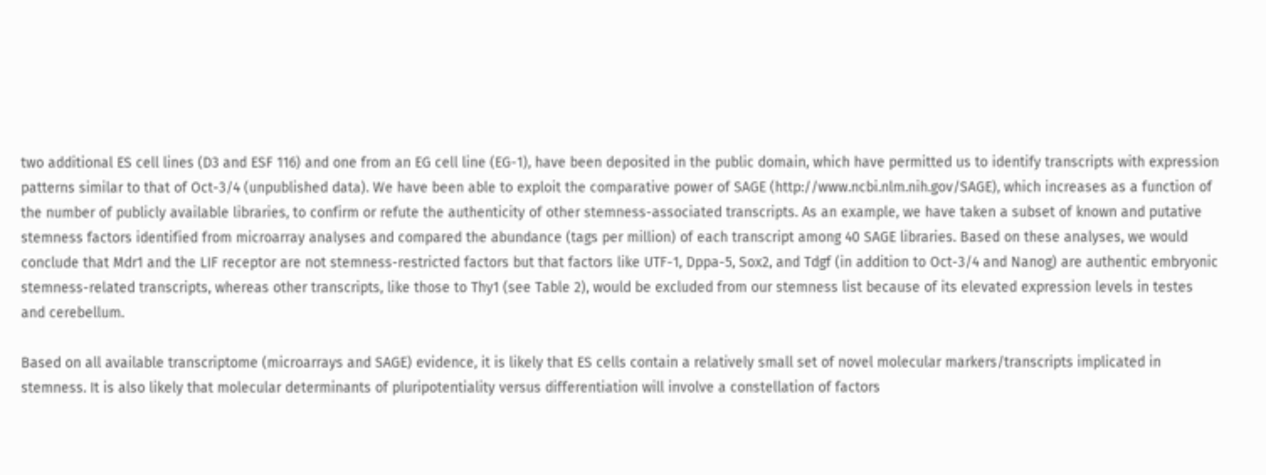two additional ES cell lines (D3 and ESF 116) and one from an EG cell line (EG-1), have been deposited in the public domain, which have permitted us to identify transcripts with expression patterns similar to that of Oct-3/4 (unpublished data). We have been able to exploit the comparative power of SAGE (http://www.ncbi.nlm.nih.gov/SAGE), which increases as a function of the number of publicly available libraries, to confirm or refute the authenticity of other stemness-associated transcripts. As an example, we have taken a subset of known and putative stemness factors identified from microarray analyses and compared the abundance (tags per million) of each transcript among 40 SAGE libraries. Based on these analyses, we would conclude that Mdr1 and the LIF receptor are not stemness-restricted factors but that factors like UTF-1, Dppa-5, Sox2, and Tdgf (in addition to Oct-3/4 and Nanog) are authentic embryonic stemness-related transcripts, whereas other transcripts, like those to Thy1 (see Table 2), would be excluded from our stemness list because of its elevated expression levels in testes and cerebellum.

Based on all available transcriptome (microarrays and SAGE) evidence, it is likely that ES cells contain a relatively small set of novel molecular markers/transcripts implicated in stemness. It is also likely that molecular determinants of pluripotentiality versus differentiation will involve a constellation of factors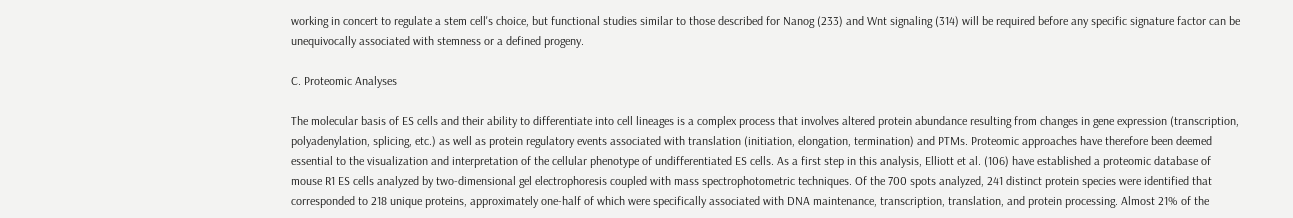working in concert to regulate a stem cell's choice, but functional studies similar to those described for Nanog (233) and Wnt signaling (314) will be required before any specific signature factor can be unequivocally associated with stemness or a defined progeny.

C. Proteomic Analyses

The molecular basis of ES cells and their ability to differentiate into cell lineages is a complex process that involves altered protein abundance resulting from changes in gene expression (transcription, polyadenylation, splicing, etc.) as well as protein regulatory events associated with translation (initiation, elongation, termination) and PTMs. Proteomic approaches have therefore been deemed essential to the visualization and interpretation of the cellular phenotype of undifferentiated ES cells. As a first step in this analysis, Elliott et al. (106) have established a proteomic database of mouse R1 ES cells analyzed by two-dimensional gel electrophoresis coupled with mass spectrophotometric techniques. Of the 700 spots analyzed, 241 distinct protein species were identified that corresponded to 218 unique proteins, approximately one-half of which were specifically associated with DNA maintenance, transcription, translation, and protein processing. Almost 21% of the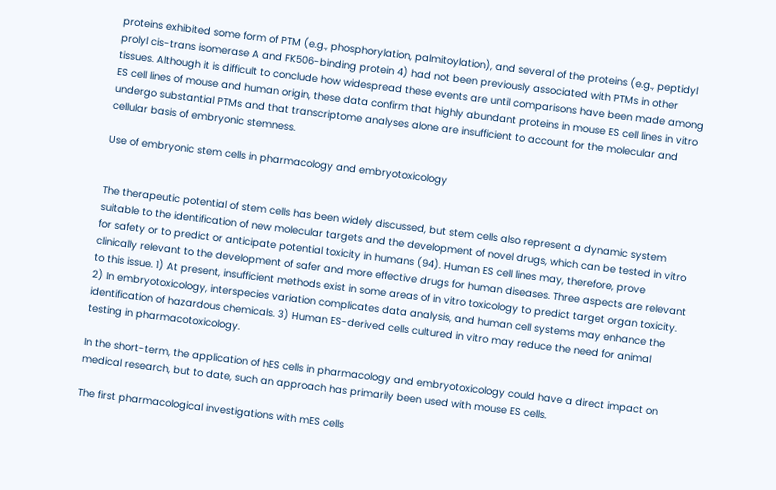proteins exhibited some form of PTM (e.g., phosphorylation, palmitoylation), and several of the proteins (e.g., peptidyl prolyl cis-trans isomerase A and FK506-binding protein 4) had not been previously associated with PTMs in other tissues. Although it is difficult to conclude how widespread these events are until comparisons have been made among ES cell lines of mouse and human origin, these data confirm that highly abundant proteins in mouse ES cell lines in vitro undergo substantial PTMs and that transcriptome analyses alone are insufficient to account for the molecular and cellular basis of embryonic stemness.

Use of embryonic stem cells in pharmacology and embryotoxicology


The therapeutic potential of stem cells has been widely discussed, but stem cells also represent a dynamic system suitable to the identification of new molecular targets and the development of novel drugs, which can be tested in vitro for safety or to predict or anticipate potential toxicity in humans (94). Human ES cell lines may, therefore, prove clinically relevant to the development of safer and more effective drugs for human diseases. Three aspects are relevant to this issue. 1) At present, insufficient methods exist in some areas of in vitro toxicology to predict target organ toxicity. 2) In embryotoxicology, interspecies variation complicates data analysis, and human cell systems may enhance the identification of hazardous chemicals. 3) Human ES-derived cells cultured in vitro may reduce the need for animal testing in pharmacotoxicology.

In the short-term, the application of hES cells in pharmacology and embryotoxicology could have a direct impact on medical research, but to date, such an approach has primarily been used with mouse ES cells.

The first pharmacological investigations with mES cells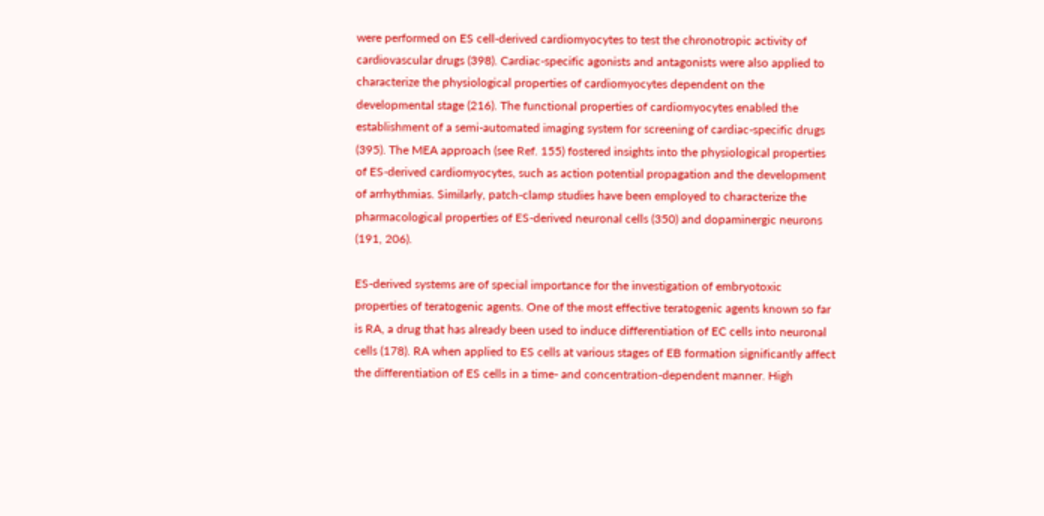were performed on ES cell-derived cardiomyocytes to test the chronotropic activity of cardiovascular drugs (398). Cardiac-specific agonists and antagonists were also applied to characterize the physiological properties of cardiomyocytes dependent on the developmental stage (216). The functional properties of cardiomyocytes enabled the establishment of a semi-automated imaging system for screening of cardiac-specific drugs (395). The MEA approach (see Ref. 155) fostered insights into the physiological properties of ES-derived cardiomyocytes, such as action potential propagation and the development of arrhythmias. Similarly, patch-clamp studies have been employed to characterize the pharmacological properties of ES-derived neuronal cells (350) and dopaminergic neurons (191, 206).

ES-derived systems are of special importance for the investigation of embryotoxic properties of teratogenic agents. One of the most effective teratogenic agents known so far is RA, a drug that has already been used to induce differentiation of EC cells into neuronal cells (178). RA when applied to ES cells at various stages of EB formation significantly affect the differentiation of ES cells in a time- and concentration-dependent manner. High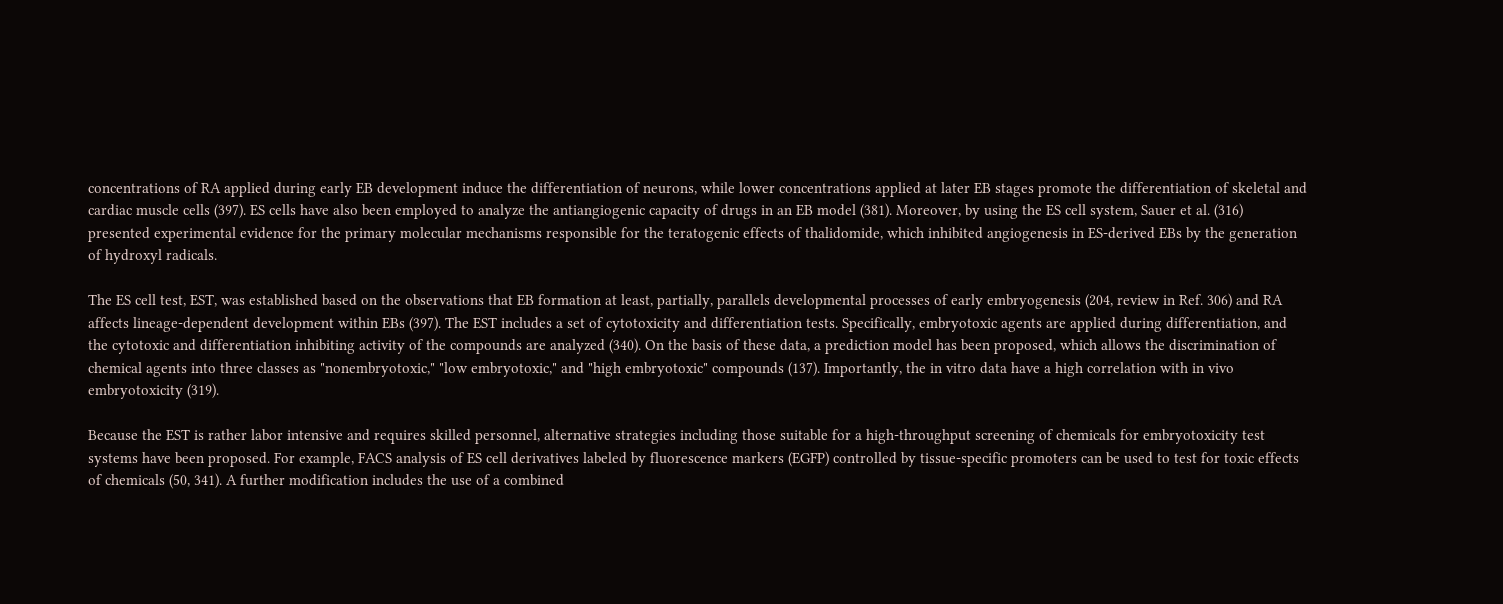concentrations of RA applied during early EB development induce the differentiation of neurons, while lower concentrations applied at later EB stages promote the differentiation of skeletal and cardiac muscle cells (397). ES cells have also been employed to analyze the antiangiogenic capacity of drugs in an EB model (381). Moreover, by using the ES cell system, Sauer et al. (316) presented experimental evidence for the primary molecular mechanisms responsible for the teratogenic effects of thalidomide, which inhibited angiogenesis in ES-derived EBs by the generation of hydroxyl radicals.

The ES cell test, EST, was established based on the observations that EB formation at least, partially, parallels developmental processes of early embryogenesis (204, review in Ref. 306) and RA affects lineage-dependent development within EBs (397). The EST includes a set of cytotoxicity and differentiation tests. Specifically, embryotoxic agents are applied during differentiation, and the cytotoxic and differentiation inhibiting activity of the compounds are analyzed (340). On the basis of these data, a prediction model has been proposed, which allows the discrimination of chemical agents into three classes as "nonembryotoxic," "low embryotoxic," and "high embryotoxic" compounds (137). Importantly, the in vitro data have a high correlation with in vivo embryotoxicity (319).

Because the EST is rather labor intensive and requires skilled personnel, alternative strategies including those suitable for a high-throughput screening of chemicals for embryotoxicity test systems have been proposed. For example, FACS analysis of ES cell derivatives labeled by fluorescence markers (EGFP) controlled by tissue-specific promoters can be used to test for toxic effects of chemicals (50, 341). A further modification includes the use of a combined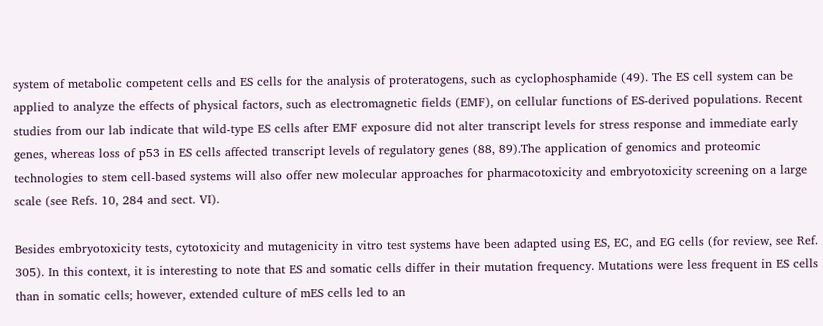system of metabolic competent cells and ES cells for the analysis of proteratogens, such as cyclophosphamide (49). The ES cell system can be applied to analyze the effects of physical factors, such as electromagnetic fields (EMF), on cellular functions of ES-derived populations. Recent studies from our lab indicate that wild-type ES cells after EMF exposure did not alter transcript levels for stress response and immediate early genes, whereas loss of p53 in ES cells affected transcript levels of regulatory genes (88, 89).The application of genomics and proteomic technologies to stem cell-based systems will also offer new molecular approaches for pharmacotoxicity and embryotoxicity screening on a large scale (see Refs. 10, 284 and sect. VI).

Besides embryotoxicity tests, cytotoxicity and mutagenicity in vitro test systems have been adapted using ES, EC, and EG cells (for review, see Ref. 305). In this context, it is interesting to note that ES and somatic cells differ in their mutation frequency. Mutations were less frequent in ES cells than in somatic cells; however, extended culture of mES cells led to an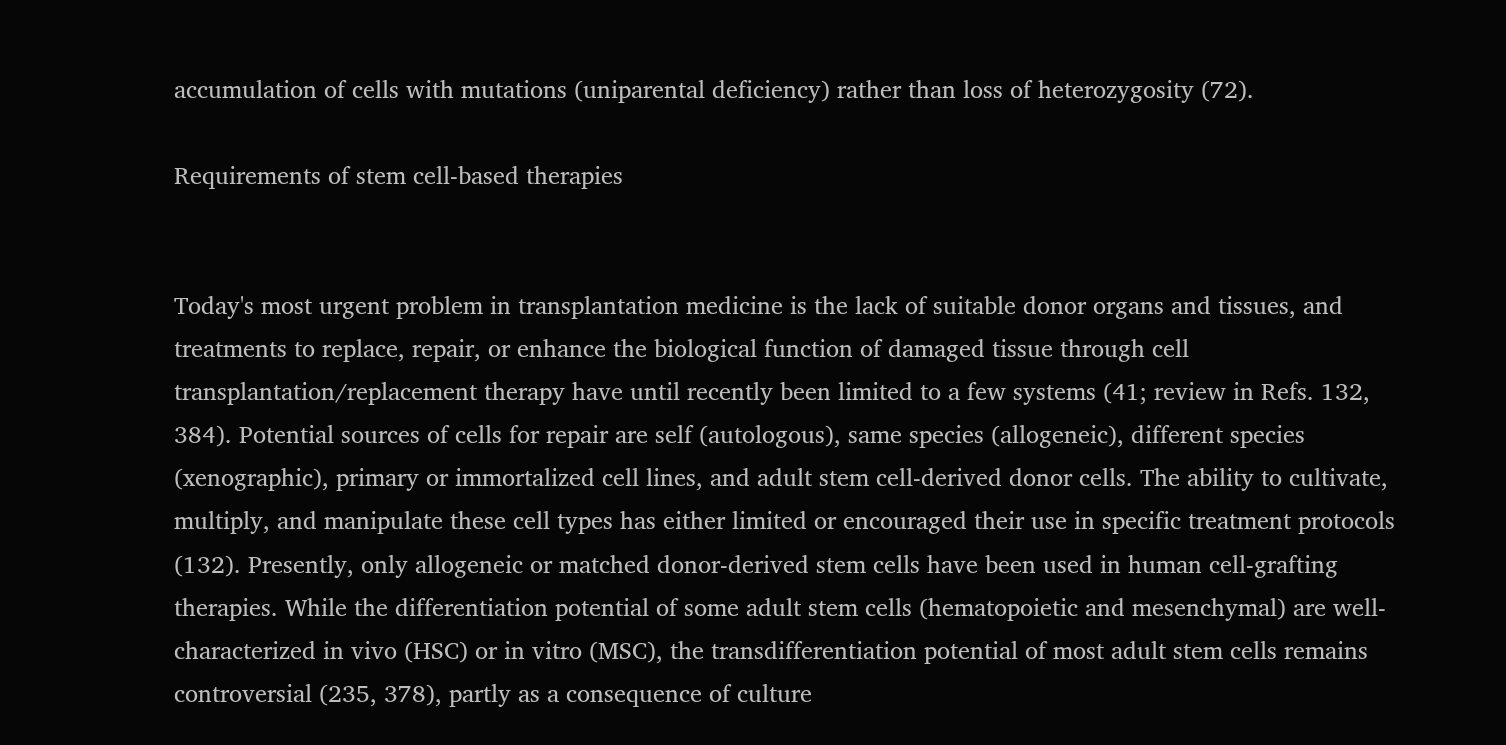accumulation of cells with mutations (uniparental deficiency) rather than loss of heterozygosity (72).

Requirements of stem cell-based therapies


Today's most urgent problem in transplantation medicine is the lack of suitable donor organs and tissues, and treatments to replace, repair, or enhance the biological function of damaged tissue through cell transplantation/replacement therapy have until recently been limited to a few systems (41; review in Refs. 132, 384). Potential sources of cells for repair are self (autologous), same species (allogeneic), different species (xenographic), primary or immortalized cell lines, and adult stem cell-derived donor cells. The ability to cultivate, multiply, and manipulate these cell types has either limited or encouraged their use in specific treatment protocols (132). Presently, only allogeneic or matched donor-derived stem cells have been used in human cell-grafting therapies. While the differentiation potential of some adult stem cells (hematopoietic and mesenchymal) are well-characterized in vivo (HSC) or in vitro (MSC), the transdifferentiation potential of most adult stem cells remains controversial (235, 378), partly as a consequence of culture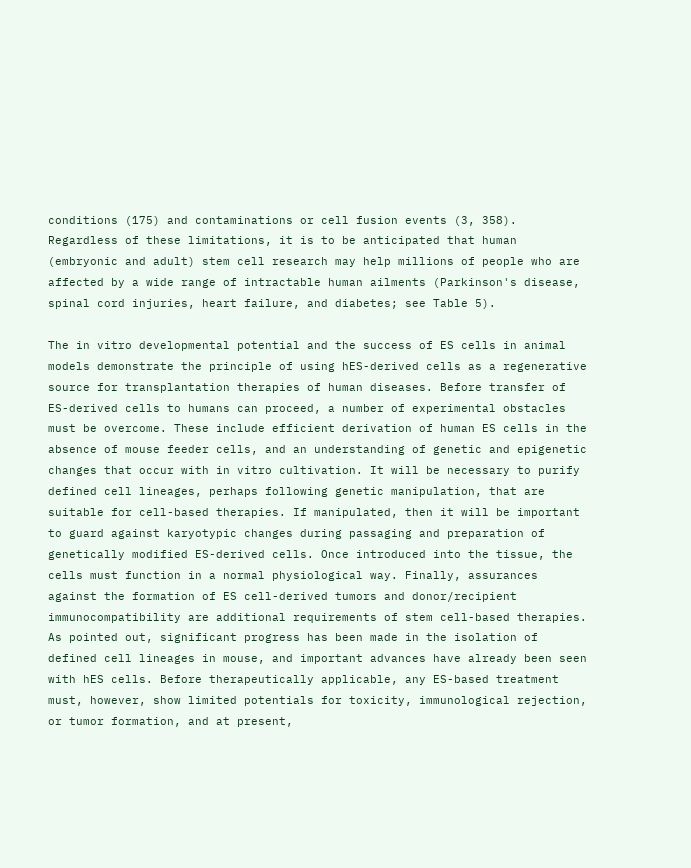conditions (175) and contaminations or cell fusion events (3, 358). Regardless of these limitations, it is to be anticipated that human (embryonic and adult) stem cell research may help millions of people who are affected by a wide range of intractable human ailments (Parkinson's disease, spinal cord injuries, heart failure, and diabetes; see Table 5).

The in vitro developmental potential and the success of ES cells in animal models demonstrate the principle of using hES-derived cells as a regenerative source for transplantation therapies of human diseases. Before transfer of ES-derived cells to humans can proceed, a number of experimental obstacles must be overcome. These include efficient derivation of human ES cells in the absence of mouse feeder cells, and an understanding of genetic and epigenetic changes that occur with in vitro cultivation. It will be necessary to purify defined cell lineages, perhaps following genetic manipulation, that are suitable for cell-based therapies. If manipulated, then it will be important to guard against karyotypic changes during passaging and preparation of genetically modified ES-derived cells. Once introduced into the tissue, the cells must function in a normal physiological way. Finally, assurances against the formation of ES cell-derived tumors and donor/recipient immunocompatibility are additional requirements of stem cell-based therapies. As pointed out, significant progress has been made in the isolation of defined cell lineages in mouse, and important advances have already been seen with hES cells. Before therapeutically applicable, any ES-based treatment must, however, show limited potentials for toxicity, immunological rejection, or tumor formation, and at present,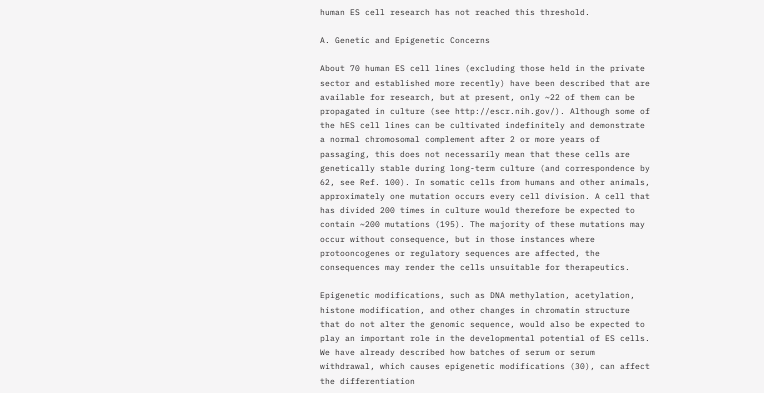human ES cell research has not reached this threshold.

A. Genetic and Epigenetic Concerns

About 70 human ES cell lines (excluding those held in the private sector and established more recently) have been described that are available for research, but at present, only ~22 of them can be propagated in culture (see http://escr.nih.gov/). Although some of the hES cell lines can be cultivated indefinitely and demonstrate a normal chromosomal complement after 2 or more years of passaging, this does not necessarily mean that these cells are genetically stable during long-term culture (and correspondence by 62, see Ref. 100). In somatic cells from humans and other animals, approximately one mutation occurs every cell division. A cell that has divided 200 times in culture would therefore be expected to contain ~200 mutations (195). The majority of these mutations may occur without consequence, but in those instances where protooncogenes or regulatory sequences are affected, the consequences may render the cells unsuitable for therapeutics.

Epigenetic modifications, such as DNA methylation, acetylation, histone modification, and other changes in chromatin structure that do not alter the genomic sequence, would also be expected to play an important role in the developmental potential of ES cells. We have already described how batches of serum or serum withdrawal, which causes epigenetic modifications (30), can affect the differentiation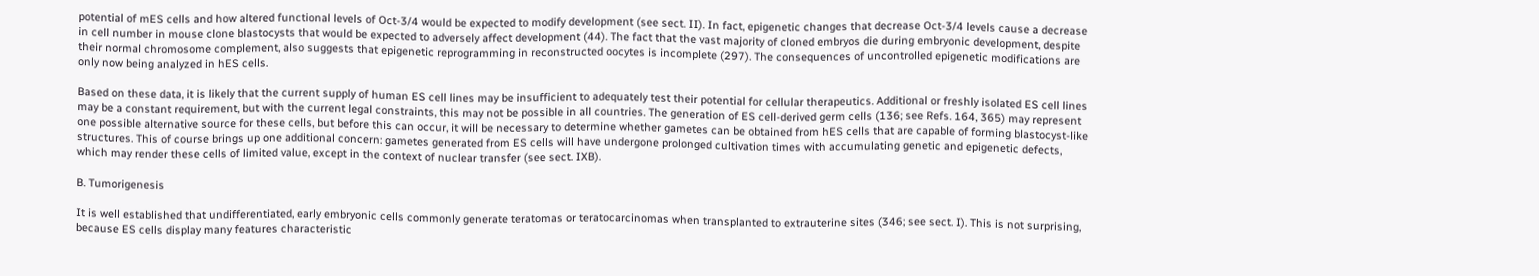potential of mES cells and how altered functional levels of Oct-3/4 would be expected to modify development (see sect. II). In fact, epigenetic changes that decrease Oct-3/4 levels cause a decrease in cell number in mouse clone blastocysts that would be expected to adversely affect development (44). The fact that the vast majority of cloned embryos die during embryonic development, despite their normal chromosome complement, also suggests that epigenetic reprogramming in reconstructed oocytes is incomplete (297). The consequences of uncontrolled epigenetic modifications are only now being analyzed in hES cells.

Based on these data, it is likely that the current supply of human ES cell lines may be insufficient to adequately test their potential for cellular therapeutics. Additional or freshly isolated ES cell lines may be a constant requirement, but with the current legal constraints, this may not be possible in all countries. The generation of ES cell-derived germ cells (136; see Refs. 164, 365) may represent one possible alternative source for these cells, but before this can occur, it will be necessary to determine whether gametes can be obtained from hES cells that are capable of forming blastocyst-like structures. This of course brings up one additional concern: gametes generated from ES cells will have undergone prolonged cultivation times with accumulating genetic and epigenetic defects, which may render these cells of limited value, except in the context of nuclear transfer (see sect. IXB).

B. Tumorigenesis

It is well established that undifferentiated, early embryonic cells commonly generate teratomas or teratocarcinomas when transplanted to extrauterine sites (346; see sect. I). This is not surprising, because ES cells display many features characteristic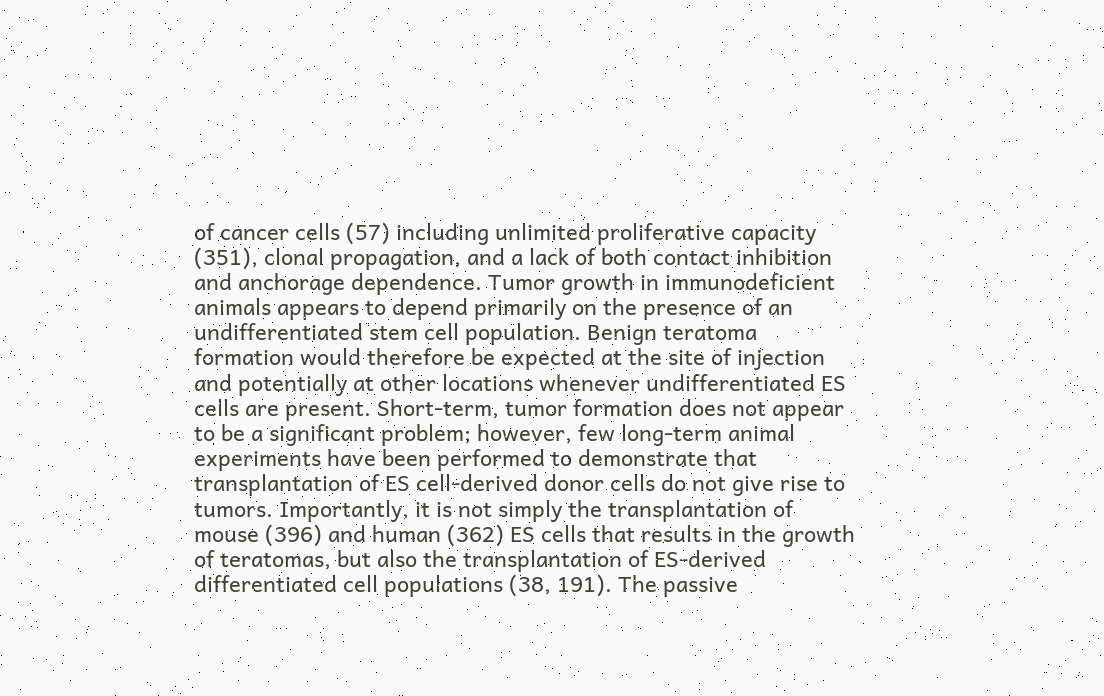of cancer cells (57) including unlimited proliferative capacity (351), clonal propagation, and a lack of both contact inhibition and anchorage dependence. Tumor growth in immunodeficient animals appears to depend primarily on the presence of an undifferentiated stem cell population. Benign teratoma formation would therefore be expected at the site of injection and potentially at other locations whenever undifferentiated ES cells are present. Short-term, tumor formation does not appear to be a significant problem; however, few long-term animal experiments have been performed to demonstrate that transplantation of ES cell-derived donor cells do not give rise to tumors. Importantly, it is not simply the transplantation of mouse (396) and human (362) ES cells that results in the growth of teratomas, but also the transplantation of ES-derived differentiated cell populations (38, 191). The passive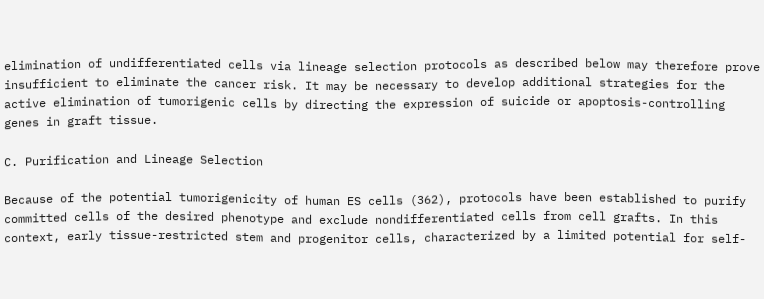elimination of undifferentiated cells via lineage selection protocols as described below may therefore prove insufficient to eliminate the cancer risk. It may be necessary to develop additional strategies for the active elimination of tumorigenic cells by directing the expression of suicide or apoptosis-controlling genes in graft tissue.

C. Purification and Lineage Selection

Because of the potential tumorigenicity of human ES cells (362), protocols have been established to purify committed cells of the desired phenotype and exclude nondifferentiated cells from cell grafts. In this context, early tissue-restricted stem and progenitor cells, characterized by a limited potential for self-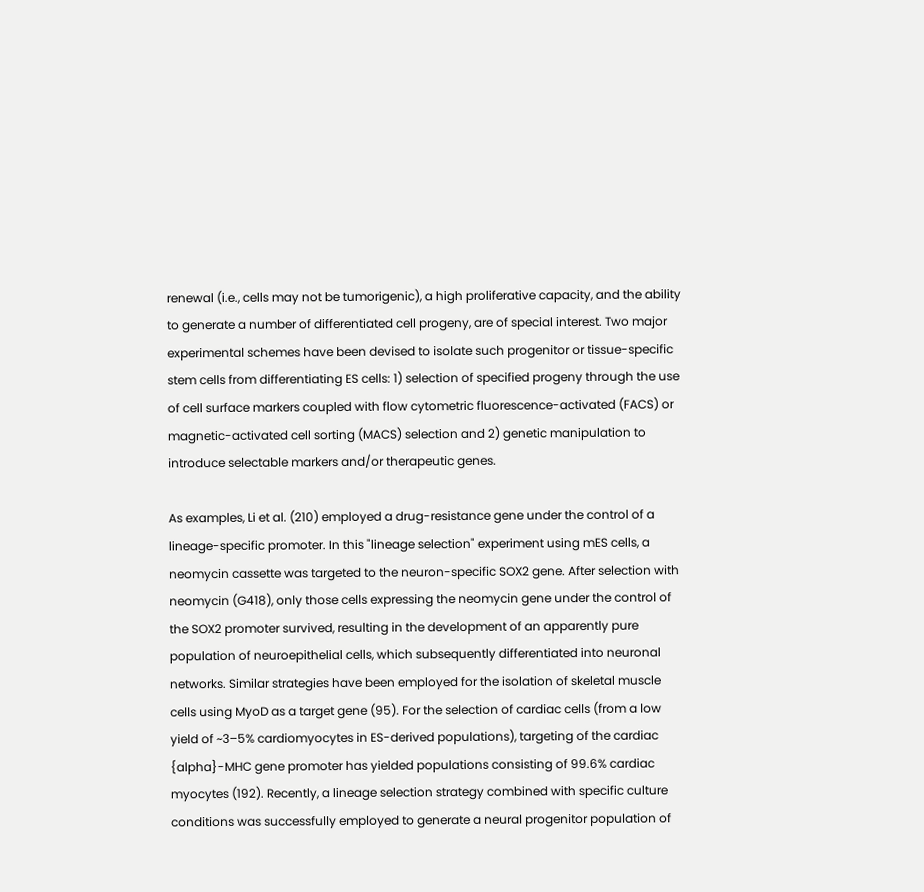renewal (i.e., cells may not be tumorigenic), a high proliferative capacity, and the ability to generate a number of differentiated cell progeny, are of special interest. Two major experimental schemes have been devised to isolate such progenitor or tissue-specific stem cells from differentiating ES cells: 1) selection of specified progeny through the use of cell surface markers coupled with flow cytometric fluorescence-activated (FACS) or magnetic-activated cell sorting (MACS) selection and 2) genetic manipulation to introduce selectable markers and/or therapeutic genes.

As examples, Li et al. (210) employed a drug-resistance gene under the control of a lineage-specific promoter. In this "lineage selection" experiment using mES cells, a neomycin cassette was targeted to the neuron-specific SOX2 gene. After selection with neomycin (G418), only those cells expressing the neomycin gene under the control of the SOX2 promoter survived, resulting in the development of an apparently pure population of neuroepithelial cells, which subsequently differentiated into neuronal networks. Similar strategies have been employed for the isolation of skeletal muscle cells using MyoD as a target gene (95). For the selection of cardiac cells (from a low yield of ~3–5% cardiomyocytes in ES-derived populations), targeting of the cardiac {alpha}-MHC gene promoter has yielded populations consisting of 99.6% cardiac myocytes (192). Recently, a lineage selection strategy combined with specific culture conditions was successfully employed to generate a neural progenitor population of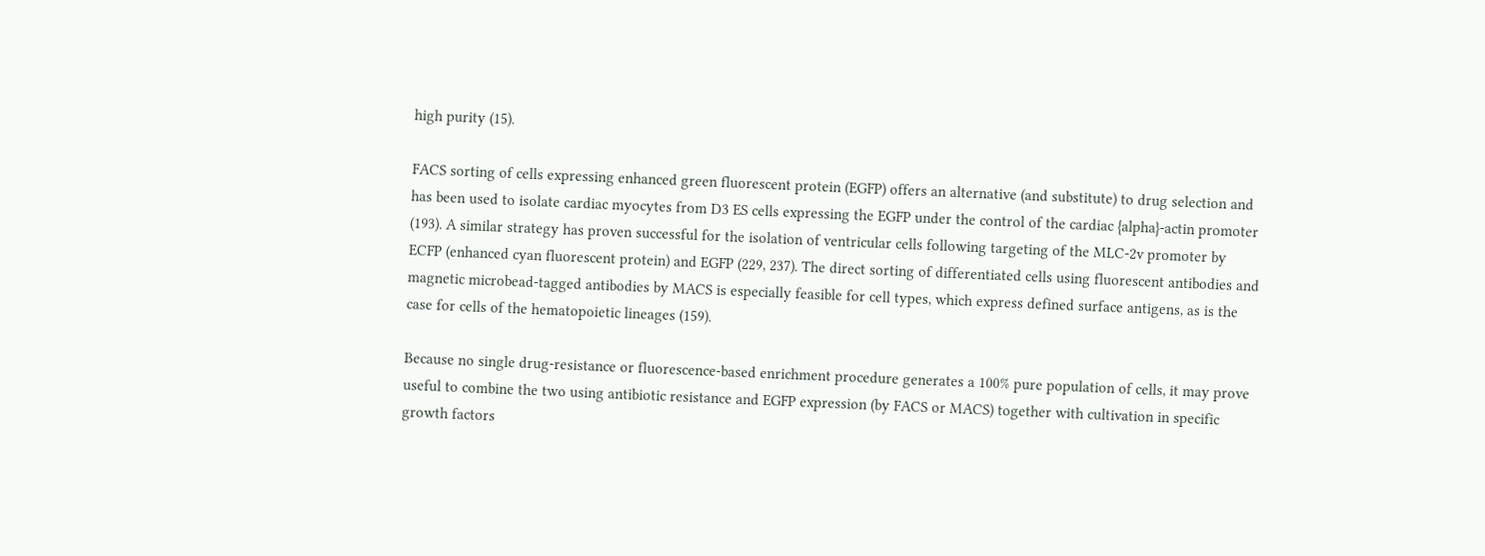high purity (15).

FACS sorting of cells expressing enhanced green fluorescent protein (EGFP) offers an alternative (and substitute) to drug selection and has been used to isolate cardiac myocytes from D3 ES cells expressing the EGFP under the control of the cardiac {alpha}-actin promoter (193). A similar strategy has proven successful for the isolation of ventricular cells following targeting of the MLC-2v promoter by ECFP (enhanced cyan fluorescent protein) and EGFP (229, 237). The direct sorting of differentiated cells using fluorescent antibodies and magnetic microbead-tagged antibodies by MACS is especially feasible for cell types, which express defined surface antigens, as is the case for cells of the hematopoietic lineages (159).

Because no single drug-resistance or fluorescence-based enrichment procedure generates a 100% pure population of cells, it may prove useful to combine the two using antibiotic resistance and EGFP expression (by FACS or MACS) together with cultivation in specific growth factors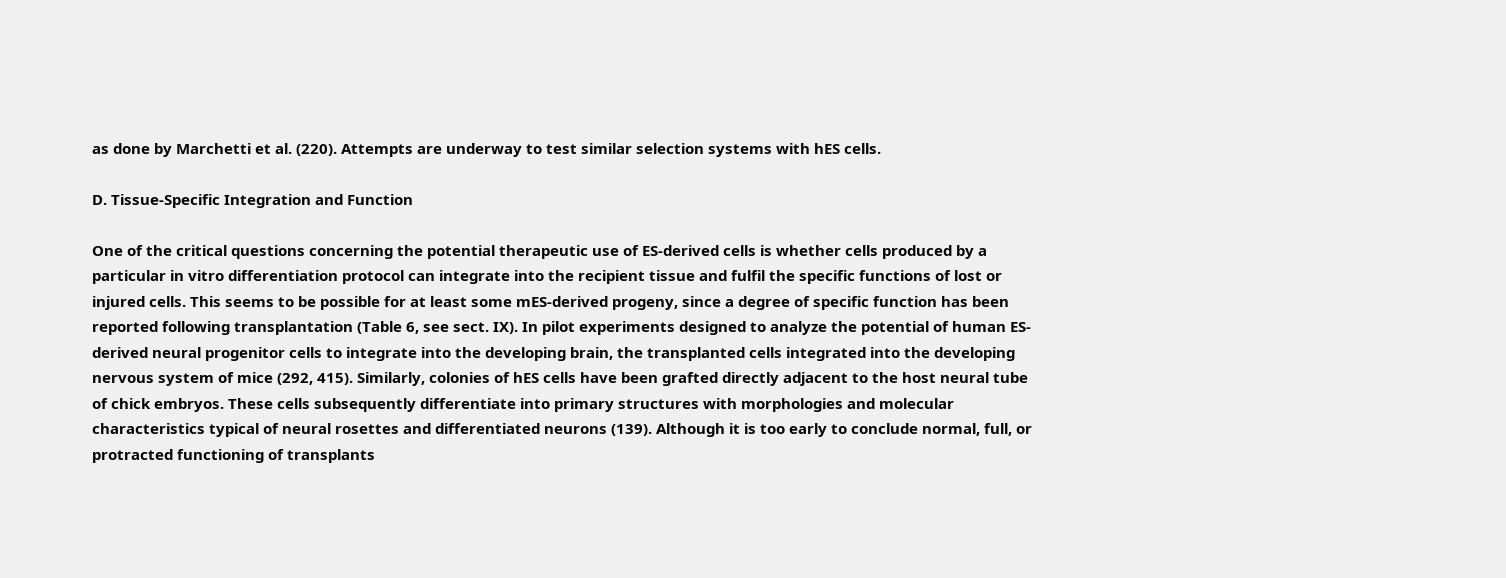as done by Marchetti et al. (220). Attempts are underway to test similar selection systems with hES cells.

D. Tissue-Specific Integration and Function

One of the critical questions concerning the potential therapeutic use of ES-derived cells is whether cells produced by a particular in vitro differentiation protocol can integrate into the recipient tissue and fulfil the specific functions of lost or injured cells. This seems to be possible for at least some mES-derived progeny, since a degree of specific function has been reported following transplantation (Table 6, see sect. IX). In pilot experiments designed to analyze the potential of human ES-derived neural progenitor cells to integrate into the developing brain, the transplanted cells integrated into the developing nervous system of mice (292, 415). Similarly, colonies of hES cells have been grafted directly adjacent to the host neural tube of chick embryos. These cells subsequently differentiate into primary structures with morphologies and molecular characteristics typical of neural rosettes and differentiated neurons (139). Although it is too early to conclude normal, full, or protracted functioning of transplants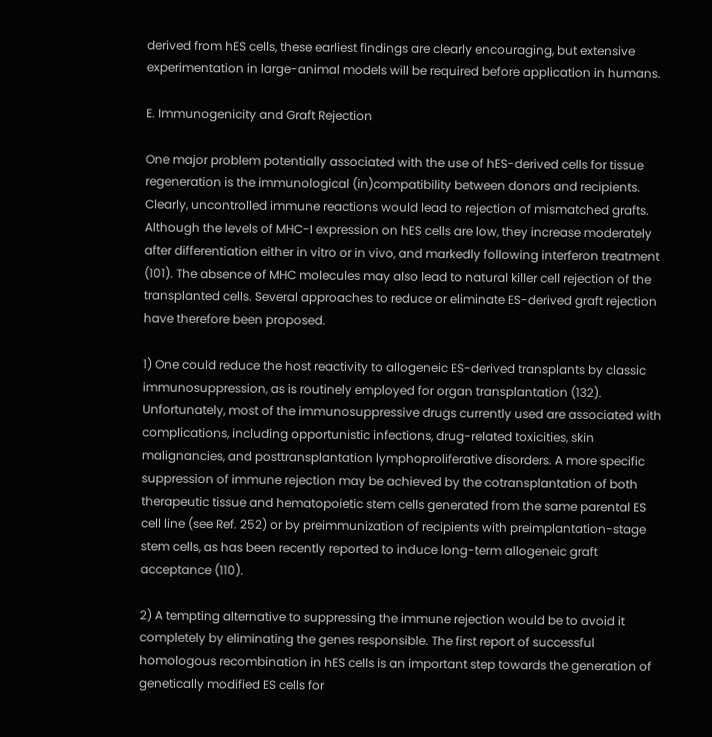derived from hES cells, these earliest findings are clearly encouraging, but extensive experimentation in large-animal models will be required before application in humans.

E. Immunogenicity and Graft Rejection

One major problem potentially associated with the use of hES-derived cells for tissue regeneration is the immunological (in)compatibility between donors and recipients. Clearly, uncontrolled immune reactions would lead to rejection of mismatched grafts. Although the levels of MHC-I expression on hES cells are low, they increase moderately after differentiation either in vitro or in vivo, and markedly following interferon treatment (101). The absence of MHC molecules may also lead to natural killer cell rejection of the transplanted cells. Several approaches to reduce or eliminate ES-derived graft rejection have therefore been proposed.

1) One could reduce the host reactivity to allogeneic ES-derived transplants by classic immunosuppression, as is routinely employed for organ transplantation (132). Unfortunately, most of the immunosuppressive drugs currently used are associated with complications, including opportunistic infections, drug-related toxicities, skin malignancies, and posttransplantation lymphoproliferative disorders. A more specific suppression of immune rejection may be achieved by the cotransplantation of both therapeutic tissue and hematopoietic stem cells generated from the same parental ES cell line (see Ref. 252) or by preimmunization of recipients with preimplantation-stage stem cells, as has been recently reported to induce long-term allogeneic graft acceptance (110).

2) A tempting alternative to suppressing the immune rejection would be to avoid it completely by eliminating the genes responsible. The first report of successful homologous recombination in hES cells is an important step towards the generation of genetically modified ES cells for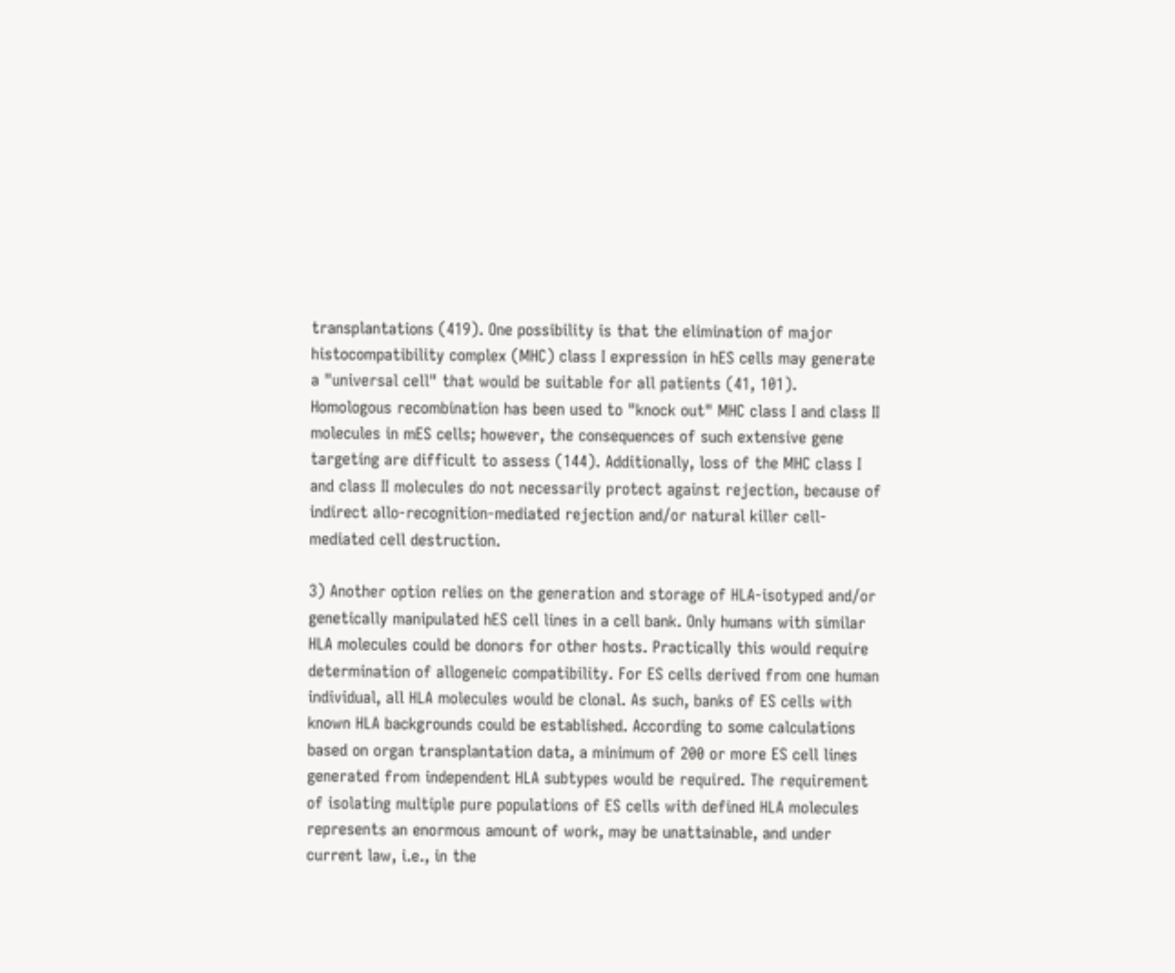transplantations (419). One possibility is that the elimination of major histocompatibility complex (MHC) class I expression in hES cells may generate a "universal cell" that would be suitable for all patients (41, 101). Homologous recombination has been used to "knock out" MHC class I and class II molecules in mES cells; however, the consequences of such extensive gene targeting are difficult to assess (144). Additionally, loss of the MHC class I and class II molecules do not necessarily protect against rejection, because of indirect allo-recognition-mediated rejection and/or natural killer cell-mediated cell destruction.

3) Another option relies on the generation and storage of HLA-isotyped and/or genetically manipulated hES cell lines in a cell bank. Only humans with similar HLA molecules could be donors for other hosts. Practically this would require determination of allogeneic compatibility. For ES cells derived from one human individual, all HLA molecules would be clonal. As such, banks of ES cells with known HLA backgrounds could be established. According to some calculations based on organ transplantation data, a minimum of 200 or more ES cell lines generated from independent HLA subtypes would be required. The requirement of isolating multiple pure populations of ES cells with defined HLA molecules represents an enormous amount of work, may be unattainable, and under current law, i.e., in the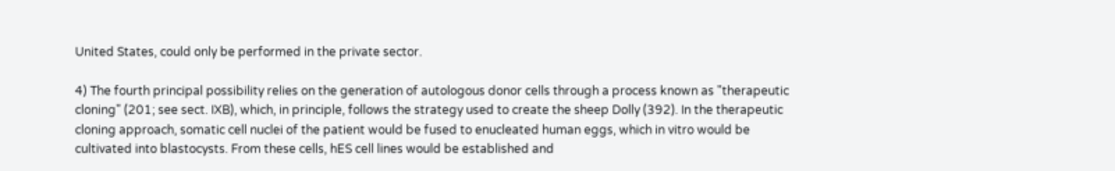United States, could only be performed in the private sector.

4) The fourth principal possibility relies on the generation of autologous donor cells through a process known as "therapeutic cloning" (201; see sect. IXB), which, in principle, follows the strategy used to create the sheep Dolly (392). In the therapeutic cloning approach, somatic cell nuclei of the patient would be fused to enucleated human eggs, which in vitro would be cultivated into blastocysts. From these cells, hES cell lines would be established and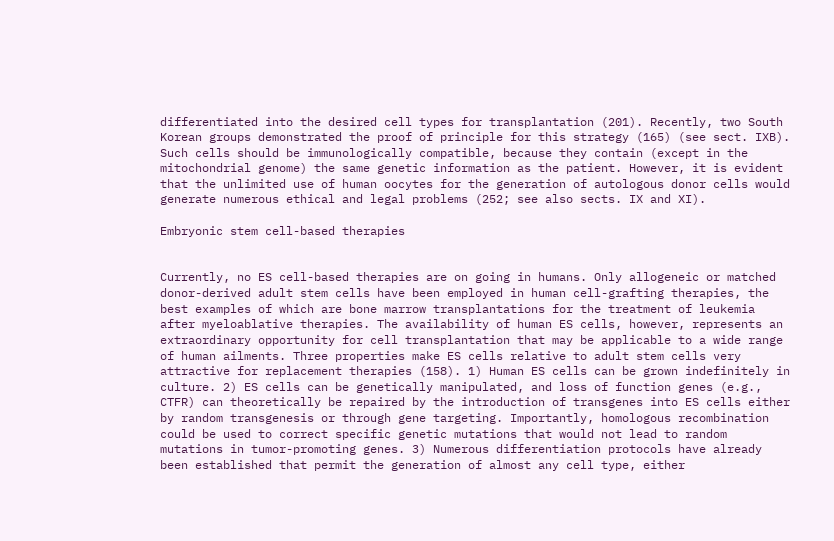differentiated into the desired cell types for transplantation (201). Recently, two South Korean groups demonstrated the proof of principle for this strategy (165) (see sect. IXB). Such cells should be immunologically compatible, because they contain (except in the mitochondrial genome) the same genetic information as the patient. However, it is evident that the unlimited use of human oocytes for the generation of autologous donor cells would generate numerous ethical and legal problems (252; see also sects. IX and XI).

Embryonic stem cell-based therapies


Currently, no ES cell-based therapies are on going in humans. Only allogeneic or matched donor-derived adult stem cells have been employed in human cell-grafting therapies, the best examples of which are bone marrow transplantations for the treatment of leukemia after myeloablative therapies. The availability of human ES cells, however, represents an extraordinary opportunity for cell transplantation that may be applicable to a wide range of human ailments. Three properties make ES cells relative to adult stem cells very attractive for replacement therapies (158). 1) Human ES cells can be grown indefinitely in culture. 2) ES cells can be genetically manipulated, and loss of function genes (e.g., CTFR) can theoretically be repaired by the introduction of transgenes into ES cells either by random transgenesis or through gene targeting. Importantly, homologous recombination could be used to correct specific genetic mutations that would not lead to random mutations in tumor-promoting genes. 3) Numerous differentiation protocols have already been established that permit the generation of almost any cell type, either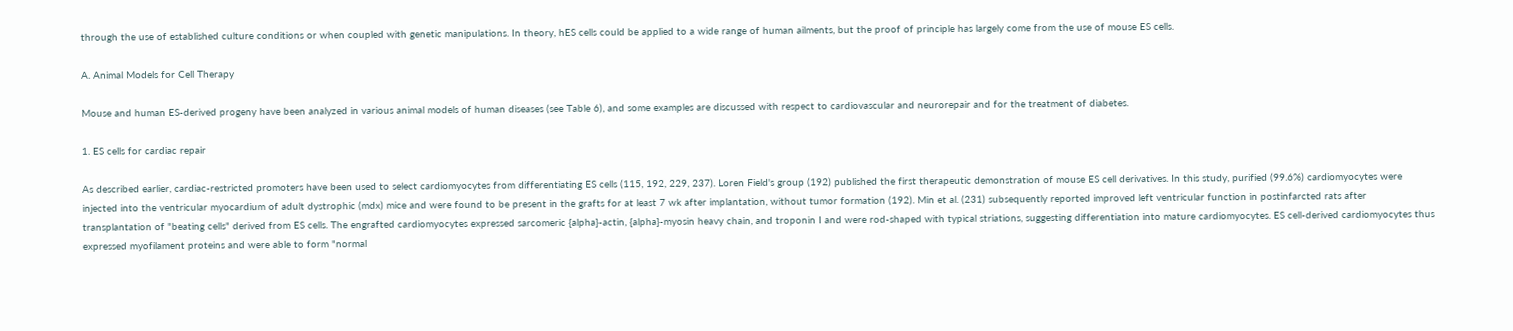through the use of established culture conditions or when coupled with genetic manipulations. In theory, hES cells could be applied to a wide range of human ailments, but the proof of principle has largely come from the use of mouse ES cells.

A. Animal Models for Cell Therapy

Mouse and human ES-derived progeny have been analyzed in various animal models of human diseases (see Table 6), and some examples are discussed with respect to cardiovascular and neurorepair and for the treatment of diabetes.

1. ES cells for cardiac repair

As described earlier, cardiac-restricted promoters have been used to select cardiomyocytes from differentiating ES cells (115, 192, 229, 237). Loren Field's group (192) published the first therapeutic demonstration of mouse ES cell derivatives. In this study, purified (99.6%) cardiomyocytes were injected into the ventricular myocardium of adult dystrophic (mdx) mice and were found to be present in the grafts for at least 7 wk after implantation, without tumor formation (192). Min et al. (231) subsequently reported improved left ventricular function in postinfarcted rats after transplantation of "beating cells" derived from ES cells. The engrafted cardiomyocytes expressed sarcomeric {alpha}-actin, {alpha}-myosin heavy chain, and troponin I and were rod-shaped with typical striations, suggesting differentiation into mature cardiomyocytes. ES cell-derived cardiomyocytes thus expressed myofilament proteins and were able to form "normal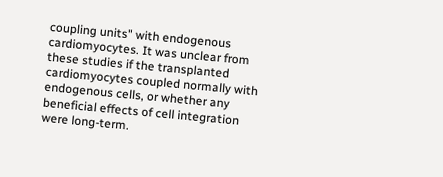coupling units" with endogenous cardiomyocytes. It was unclear from these studies if the transplanted cardiomyocytes coupled normally with endogenous cells, or whether any beneficial effects of cell integration were long-term.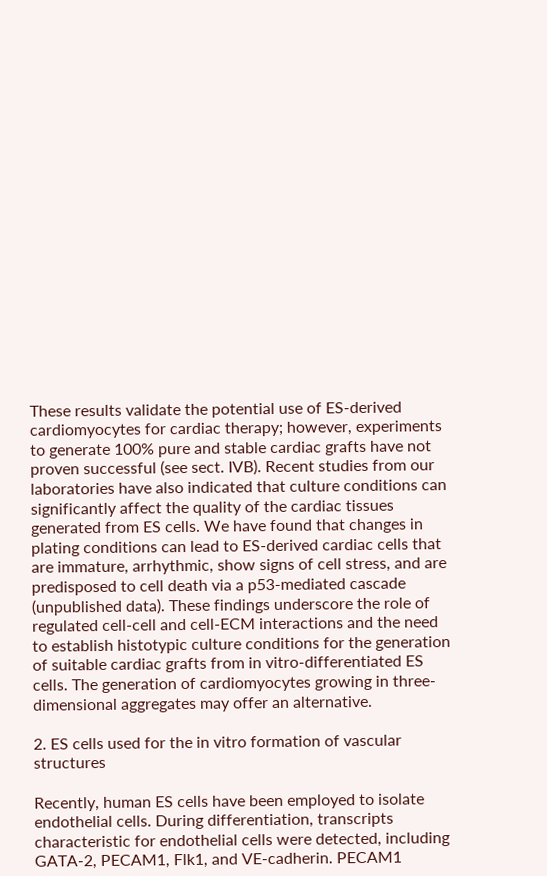These results validate the potential use of ES-derived cardiomyocytes for cardiac therapy; however, experiments to generate 100% pure and stable cardiac grafts have not proven successful (see sect. IVB). Recent studies from our laboratories have also indicated that culture conditions can significantly affect the quality of the cardiac tissues generated from ES cells. We have found that changes in plating conditions can lead to ES-derived cardiac cells that are immature, arrhythmic, show signs of cell stress, and are predisposed to cell death via a p53-mediated cascade (unpublished data). These findings underscore the role of regulated cell-cell and cell-ECM interactions and the need to establish histotypic culture conditions for the generation of suitable cardiac grafts from in vitro-differentiated ES cells. The generation of cardiomyocytes growing in three-dimensional aggregates may offer an alternative.

2. ES cells used for the in vitro formation of vascular structures

Recently, human ES cells have been employed to isolate endothelial cells. During differentiation, transcripts characteristic for endothelial cells were detected, including GATA-2, PECAM1, Flk1, and VE-cadherin. PECAM1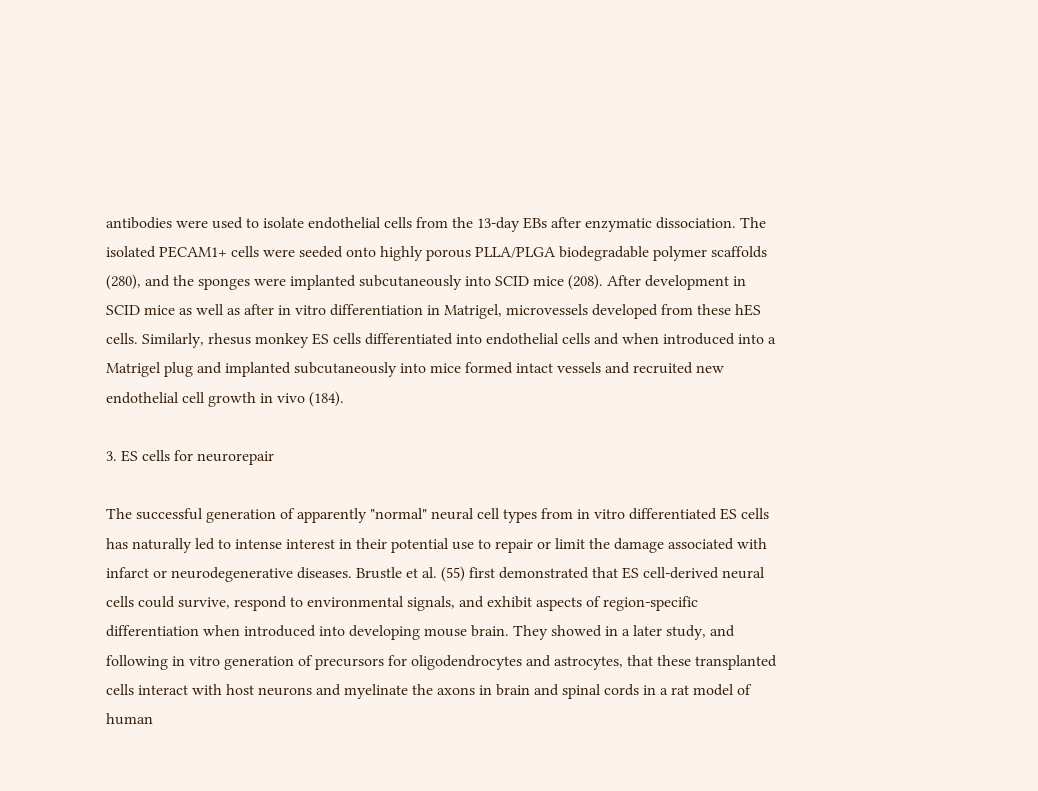antibodies were used to isolate endothelial cells from the 13-day EBs after enzymatic dissociation. The isolated PECAM1+ cells were seeded onto highly porous PLLA/PLGA biodegradable polymer scaffolds (280), and the sponges were implanted subcutaneously into SCID mice (208). After development in SCID mice as well as after in vitro differentiation in Matrigel, microvessels developed from these hES cells. Similarly, rhesus monkey ES cells differentiated into endothelial cells and when introduced into a Matrigel plug and implanted subcutaneously into mice formed intact vessels and recruited new endothelial cell growth in vivo (184).

3. ES cells for neurorepair

The successful generation of apparently "normal" neural cell types from in vitro differentiated ES cells has naturally led to intense interest in their potential use to repair or limit the damage associated with infarct or neurodegenerative diseases. Brustle et al. (55) first demonstrated that ES cell-derived neural cells could survive, respond to environmental signals, and exhibit aspects of region-specific differentiation when introduced into developing mouse brain. They showed in a later study, and following in vitro generation of precursors for oligodendrocytes and astrocytes, that these transplanted cells interact with host neurons and myelinate the axons in brain and spinal cords in a rat model of human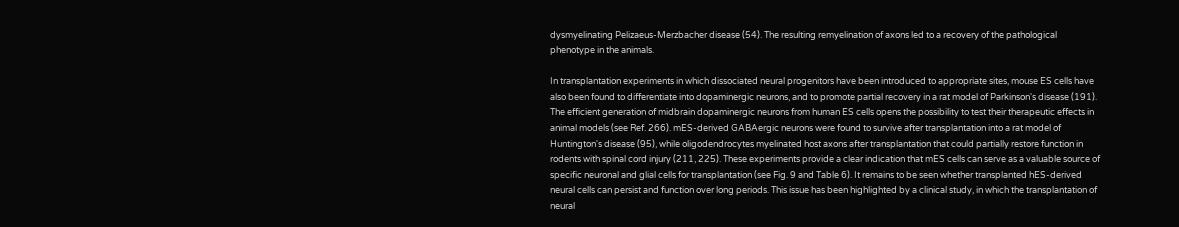dysmyelinating Pelizaeus-Merzbacher disease (54). The resulting remyelination of axons led to a recovery of the pathological phenotype in the animals.

In transplantation experiments in which dissociated neural progenitors have been introduced to appropriate sites, mouse ES cells have also been found to differentiate into dopaminergic neurons, and to promote partial recovery in a rat model of Parkinson's disease (191). The efficient generation of midbrain dopaminergic neurons from human ES cells opens the possibility to test their therapeutic effects in animal models (see Ref. 266). mES-derived GABAergic neurons were found to survive after transplantation into a rat model of Huntington's disease (95), while oligodendrocytes myelinated host axons after transplantation that could partially restore function in rodents with spinal cord injury (211, 225). These experiments provide a clear indication that mES cells can serve as a valuable source of specific neuronal and glial cells for transplantation (see Fig. 9 and Table 6). It remains to be seen whether transplanted hES-derived neural cells can persist and function over long periods. This issue has been highlighted by a clinical study, in which the transplantation of neural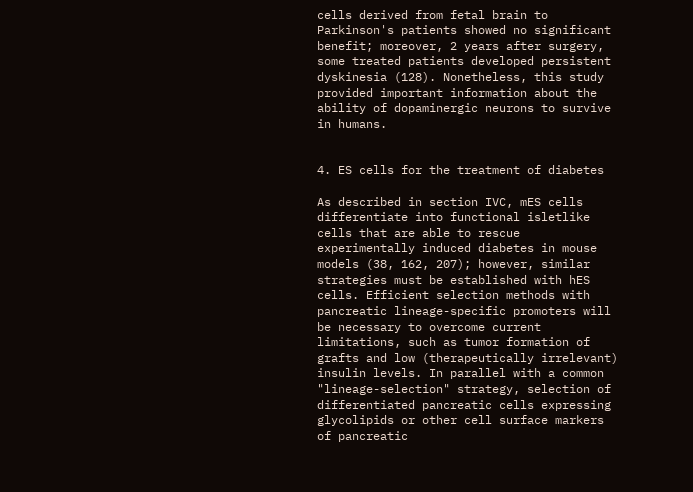cells derived from fetal brain to Parkinson's patients showed no significant benefit; moreover, 2 years after surgery, some treated patients developed persistent dyskinesia (128). Nonetheless, this study provided important information about the ability of dopaminergic neurons to survive in humans.


4. ES cells for the treatment of diabetes

As described in section IVC, mES cells differentiate into functional isletlike cells that are able to rescue experimentally induced diabetes in mouse models (38, 162, 207); however, similar strategies must be established with hES cells. Efficient selection methods with pancreatic lineage-specific promoters will be necessary to overcome current limitations, such as tumor formation of grafts and low (therapeutically irrelevant) insulin levels. In parallel with a common "lineage-selection" strategy, selection of differentiated pancreatic cells expressing glycolipids or other cell surface markers of pancreatic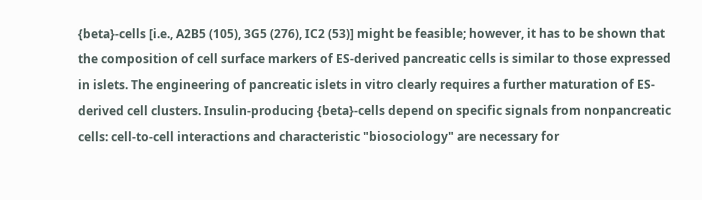{beta}-cells [i.e., A2B5 (105), 3G5 (276), IC2 (53)] might be feasible; however, it has to be shown that the composition of cell surface markers of ES-derived pancreatic cells is similar to those expressed in islets. The engineering of pancreatic islets in vitro clearly requires a further maturation of ES-derived cell clusters. Insulin-producing {beta}-cells depend on specific signals from nonpancreatic cells: cell-to-cell interactions and characteristic "biosociology" are necessary for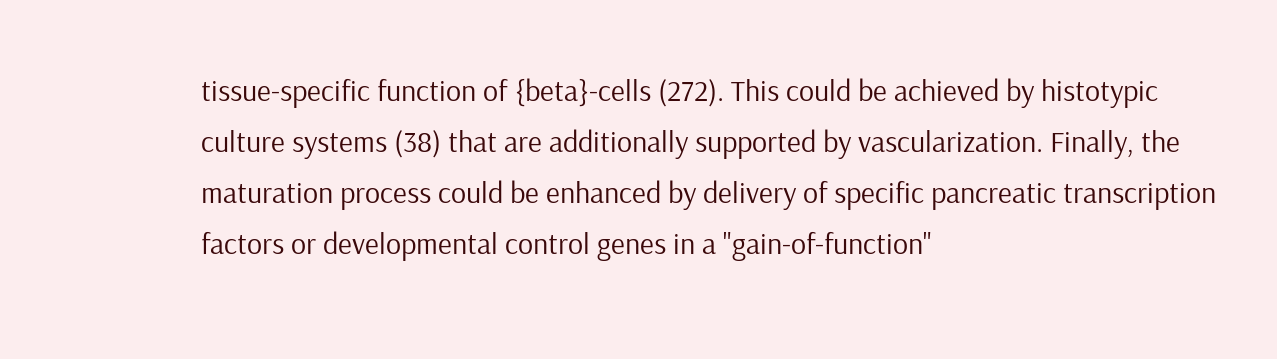tissue-specific function of {beta}-cells (272). This could be achieved by histotypic culture systems (38) that are additionally supported by vascularization. Finally, the maturation process could be enhanced by delivery of specific pancreatic transcription factors or developmental control genes in a "gain-of-function"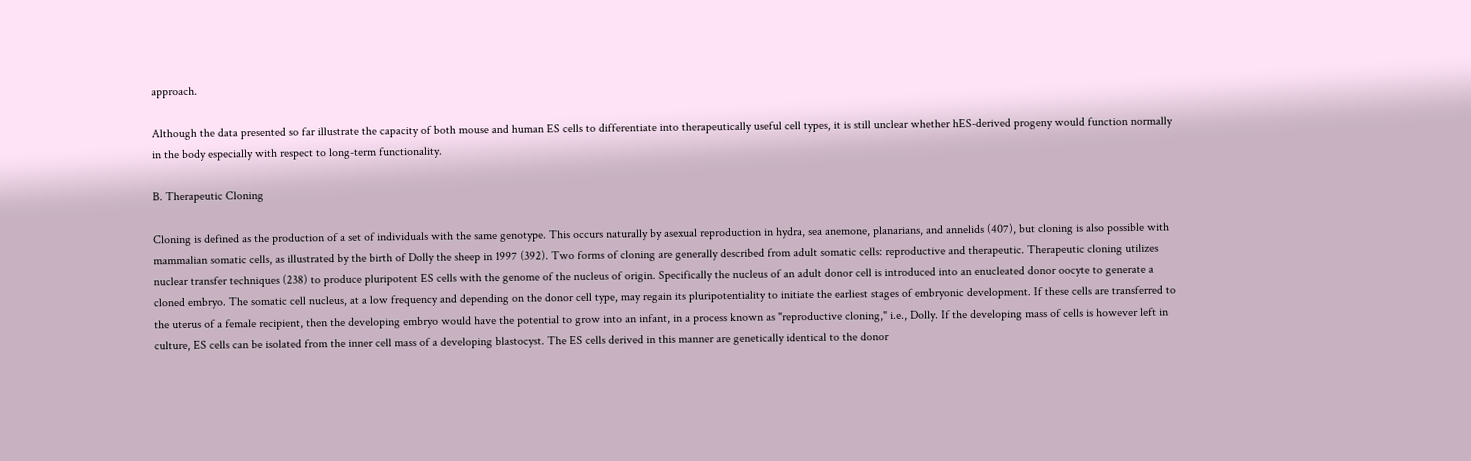approach.

Although the data presented so far illustrate the capacity of both mouse and human ES cells to differentiate into therapeutically useful cell types, it is still unclear whether hES-derived progeny would function normally in the body especially with respect to long-term functionality.

B. Therapeutic Cloning

Cloning is defined as the production of a set of individuals with the same genotype. This occurs naturally by asexual reproduction in hydra, sea anemone, planarians, and annelids (407), but cloning is also possible with mammalian somatic cells, as illustrated by the birth of Dolly the sheep in 1997 (392). Two forms of cloning are generally described from adult somatic cells: reproductive and therapeutic. Therapeutic cloning utilizes nuclear transfer techniques (238) to produce pluripotent ES cells with the genome of the nucleus of origin. Specifically the nucleus of an adult donor cell is introduced into an enucleated donor oocyte to generate a cloned embryo. The somatic cell nucleus, at a low frequency and depending on the donor cell type, may regain its pluripotentiality to initiate the earliest stages of embryonic development. If these cells are transferred to the uterus of a female recipient, then the developing embryo would have the potential to grow into an infant, in a process known as "reproductive cloning," i.e., Dolly. If the developing mass of cells is however left in culture, ES cells can be isolated from the inner cell mass of a developing blastocyst. The ES cells derived in this manner are genetically identical to the donor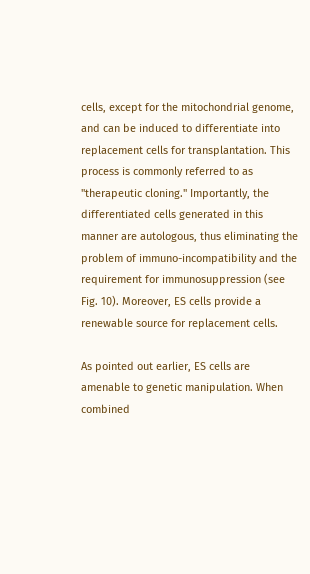cells, except for the mitochondrial genome, and can be induced to differentiate into replacement cells for transplantation. This process is commonly referred to as "therapeutic cloning." Importantly, the differentiated cells generated in this manner are autologous, thus eliminating the problem of immuno-incompatibility and the requirement for immunosuppression (see Fig. 10). Moreover, ES cells provide a renewable source for replacement cells.

As pointed out earlier, ES cells are amenable to genetic manipulation. When combined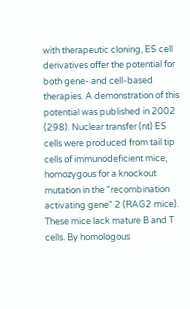with therapeutic cloning, ES cell derivatives offer the potential for both gene- and cell-based therapies. A demonstration of this potential was published in 2002 (298). Nuclear transfer (nt) ES cells were produced from tail tip cells of immunodeficient mice, homozygous for a knockout mutation in the "recombination activating gene" 2 (RAG2 mice). These mice lack mature B and T cells. By homologous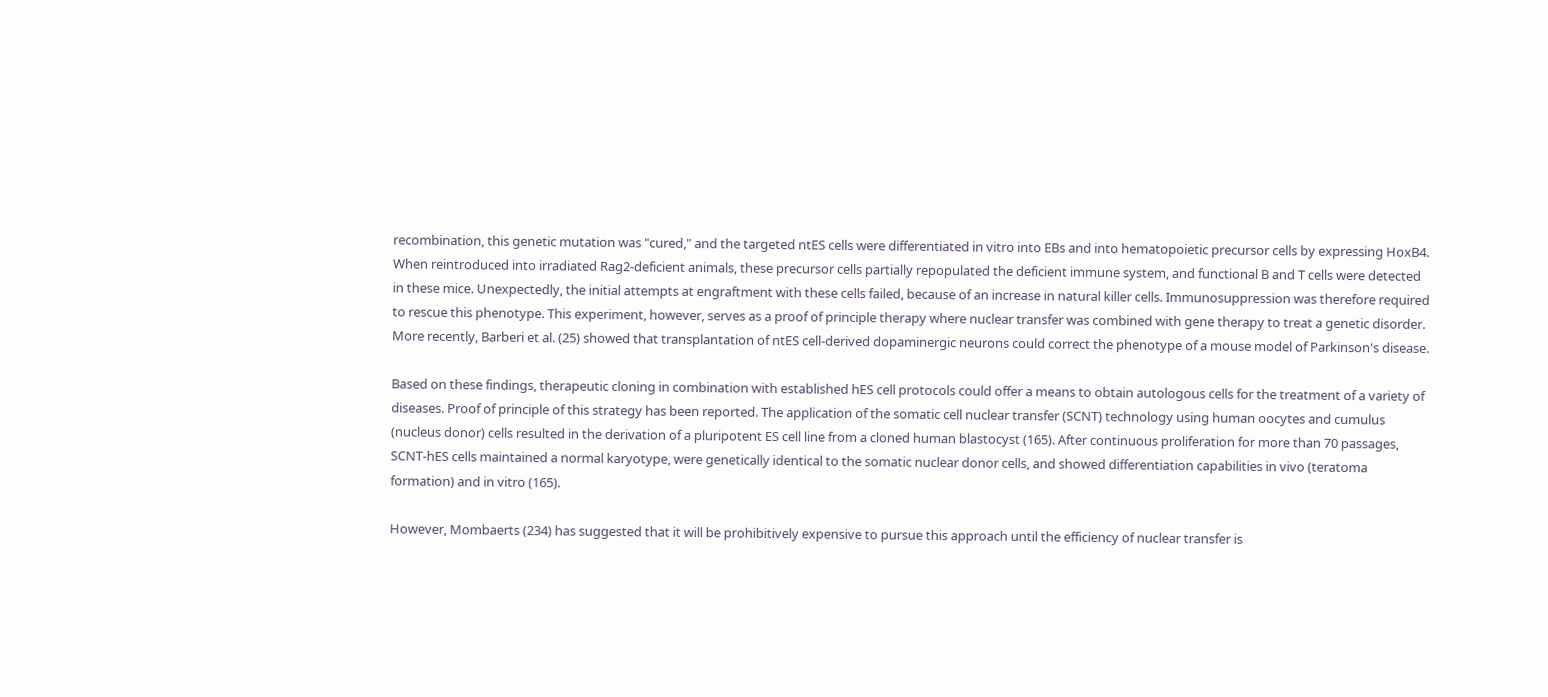recombination, this genetic mutation was "cured," and the targeted ntES cells were differentiated in vitro into EBs and into hematopoietic precursor cells by expressing HoxB4. When reintroduced into irradiated Rag2-deficient animals, these precursor cells partially repopulated the deficient immune system, and functional B and T cells were detected in these mice. Unexpectedly, the initial attempts at engraftment with these cells failed, because of an increase in natural killer cells. Immunosuppression was therefore required to rescue this phenotype. This experiment, however, serves as a proof of principle therapy where nuclear transfer was combined with gene therapy to treat a genetic disorder. More recently, Barberi et al. (25) showed that transplantation of ntES cell-derived dopaminergic neurons could correct the phenotype of a mouse model of Parkinson's disease.

Based on these findings, therapeutic cloning in combination with established hES cell protocols could offer a means to obtain autologous cells for the treatment of a variety of diseases. Proof of principle of this strategy has been reported. The application of the somatic cell nuclear transfer (SCNT) technology using human oocytes and cumulus (nucleus donor) cells resulted in the derivation of a pluripotent ES cell line from a cloned human blastocyst (165). After continuous proliferation for more than 70 passages, SCNT-hES cells maintained a normal karyotype, were genetically identical to the somatic nuclear donor cells, and showed differentiation capabilities in vivo (teratoma formation) and in vitro (165).

However, Mombaerts (234) has suggested that it will be prohibitively expensive to pursue this approach until the efficiency of nuclear transfer is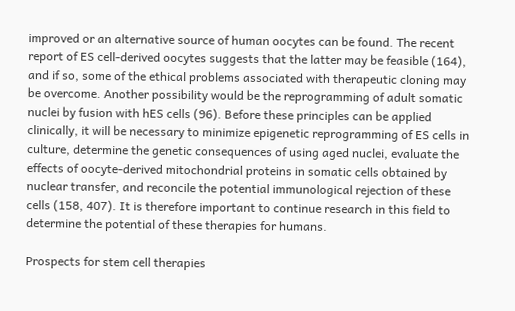improved or an alternative source of human oocytes can be found. The recent report of ES cell-derived oocytes suggests that the latter may be feasible (164), and if so, some of the ethical problems associated with therapeutic cloning may be overcome. Another possibility would be the reprogramming of adult somatic nuclei by fusion with hES cells (96). Before these principles can be applied clinically, it will be necessary to minimize epigenetic reprogramming of ES cells in culture, determine the genetic consequences of using aged nuclei, evaluate the effects of oocyte-derived mitochondrial proteins in somatic cells obtained by nuclear transfer, and reconcile the potential immunological rejection of these cells (158, 407). It is therefore important to continue research in this field to determine the potential of these therapies for humans.

Prospects for stem cell therapies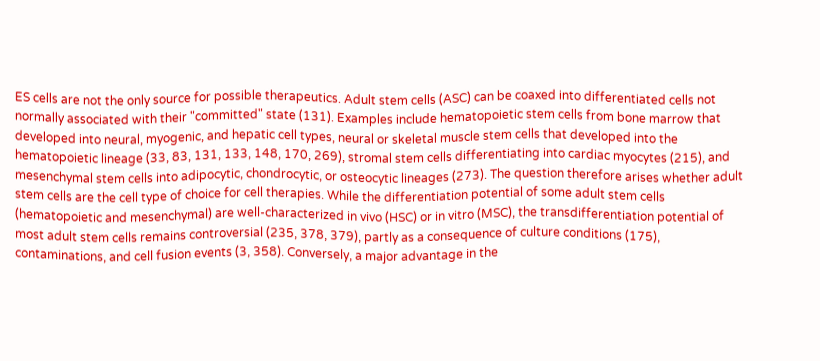ES cells are not the only source for possible therapeutics. Adult stem cells (ASC) can be coaxed into differentiated cells not normally associated with their "committed" state (131). Examples include hematopoietic stem cells from bone marrow that developed into neural, myogenic, and hepatic cell types, neural or skeletal muscle stem cells that developed into the hematopoietic lineage (33, 83, 131, 133, 148, 170, 269), stromal stem cells differentiating into cardiac myocytes (215), and mesenchymal stem cells into adipocytic, chondrocytic, or osteocytic lineages (273). The question therefore arises whether adult stem cells are the cell type of choice for cell therapies. While the differentiation potential of some adult stem cells (hematopoietic and mesenchymal) are well-characterized in vivo (HSC) or in vitro (MSC), the transdifferentiation potential of most adult stem cells remains controversial (235, 378, 379), partly as a consequence of culture conditions (175), contaminations, and cell fusion events (3, 358). Conversely, a major advantage in the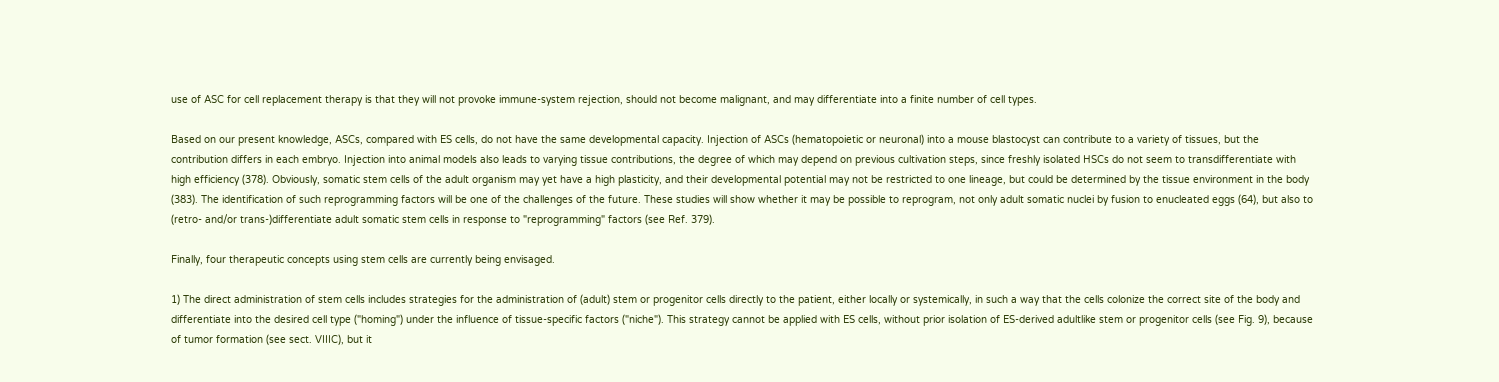use of ASC for cell replacement therapy is that they will not provoke immune-system rejection, should not become malignant, and may differentiate into a finite number of cell types.

Based on our present knowledge, ASCs, compared with ES cells, do not have the same developmental capacity. Injection of ASCs (hematopoietic or neuronal) into a mouse blastocyst can contribute to a variety of tissues, but the contribution differs in each embryo. Injection into animal models also leads to varying tissue contributions, the degree of which may depend on previous cultivation steps, since freshly isolated HSCs do not seem to transdifferentiate with high efficiency (378). Obviously, somatic stem cells of the adult organism may yet have a high plasticity, and their developmental potential may not be restricted to one lineage, but could be determined by the tissue environment in the body (383). The identification of such reprogramming factors will be one of the challenges of the future. These studies will show whether it may be possible to reprogram, not only adult somatic nuclei by fusion to enucleated eggs (64), but also to (retro- and/or trans-)differentiate adult somatic stem cells in response to "reprogramming" factors (see Ref. 379).

Finally, four therapeutic concepts using stem cells are currently being envisaged.

1) The direct administration of stem cells includes strategies for the administration of (adult) stem or progenitor cells directly to the patient, either locally or systemically, in such a way that the cells colonize the correct site of the body and differentiate into the desired cell type ("homing") under the influence of tissue-specific factors ("niche"). This strategy cannot be applied with ES cells, without prior isolation of ES-derived adultlike stem or progenitor cells (see Fig. 9), because of tumor formation (see sect. VIIIC), but it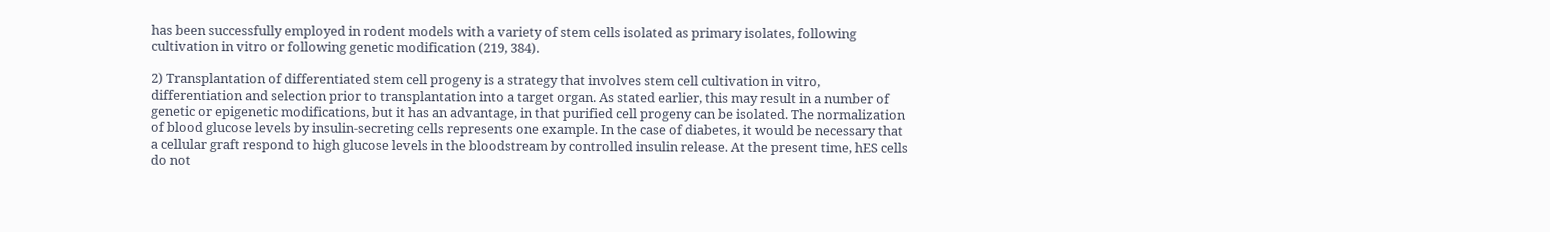has been successfully employed in rodent models with a variety of stem cells isolated as primary isolates, following cultivation in vitro or following genetic modification (219, 384).

2) Transplantation of differentiated stem cell progeny is a strategy that involves stem cell cultivation in vitro, differentiation and selection prior to transplantation into a target organ. As stated earlier, this may result in a number of genetic or epigenetic modifications, but it has an advantage, in that purified cell progeny can be isolated. The normalization of blood glucose levels by insulin-secreting cells represents one example. In the case of diabetes, it would be necessary that a cellular graft respond to high glucose levels in the bloodstream by controlled insulin release. At the present time, hES cells do not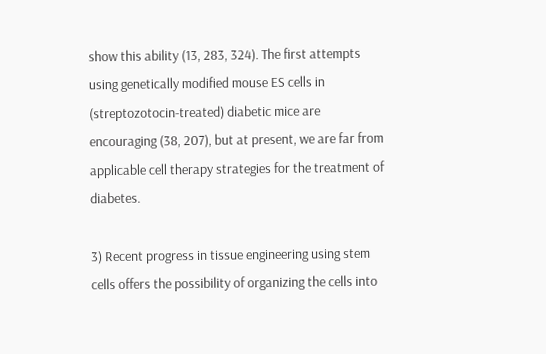show this ability (13, 283, 324). The first attempts using genetically modified mouse ES cells in (streptozotocin-treated) diabetic mice are encouraging (38, 207), but at present, we are far from applicable cell therapy strategies for the treatment of diabetes.

3) Recent progress in tissue engineering using stem cells offers the possibility of organizing the cells into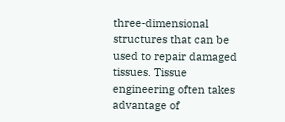three-dimensional structures that can be used to repair damaged tissues. Tissue engineering often takes advantage of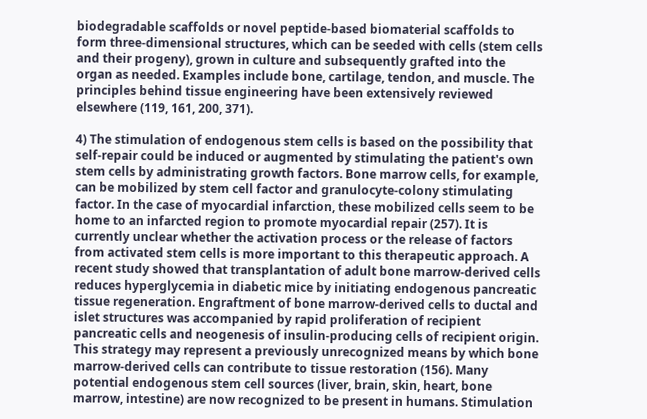biodegradable scaffolds or novel peptide-based biomaterial scaffolds to form three-dimensional structures, which can be seeded with cells (stem cells and their progeny), grown in culture and subsequently grafted into the organ as needed. Examples include bone, cartilage, tendon, and muscle. The principles behind tissue engineering have been extensively reviewed elsewhere (119, 161, 200, 371).

4) The stimulation of endogenous stem cells is based on the possibility that self-repair could be induced or augmented by stimulating the patient's own stem cells by administrating growth factors. Bone marrow cells, for example, can be mobilized by stem cell factor and granulocyte-colony stimulating factor. In the case of myocardial infarction, these mobilized cells seem to be home to an infarcted region to promote myocardial repair (257). It is currently unclear whether the activation process or the release of factors from activated stem cells is more important to this therapeutic approach. A recent study showed that transplantation of adult bone marrow-derived cells reduces hyperglycemia in diabetic mice by initiating endogenous pancreatic tissue regeneration. Engraftment of bone marrow-derived cells to ductal and islet structures was accompanied by rapid proliferation of recipient pancreatic cells and neogenesis of insulin-producing cells of recipient origin. This strategy may represent a previously unrecognized means by which bone marrow-derived cells can contribute to tissue restoration (156). Many potential endogenous stem cell sources (liver, brain, skin, heart, bone marrow, intestine) are now recognized to be present in humans. Stimulation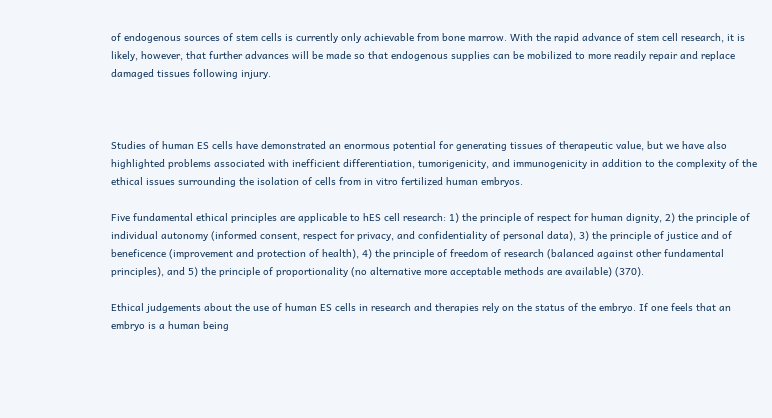of endogenous sources of stem cells is currently only achievable from bone marrow. With the rapid advance of stem cell research, it is likely, however, that further advances will be made so that endogenous supplies can be mobilized to more readily repair and replace damaged tissues following injury.



Studies of human ES cells have demonstrated an enormous potential for generating tissues of therapeutic value, but we have also highlighted problems associated with inefficient differentiation, tumorigenicity, and immunogenicity in addition to the complexity of the ethical issues surrounding the isolation of cells from in vitro fertilized human embryos.

Five fundamental ethical principles are applicable to hES cell research: 1) the principle of respect for human dignity, 2) the principle of individual autonomy (informed consent, respect for privacy, and confidentiality of personal data), 3) the principle of justice and of beneficence (improvement and protection of health), 4) the principle of freedom of research (balanced against other fundamental principles), and 5) the principle of proportionality (no alternative more acceptable methods are available) (370).

Ethical judgements about the use of human ES cells in research and therapies rely on the status of the embryo. If one feels that an embryo is a human being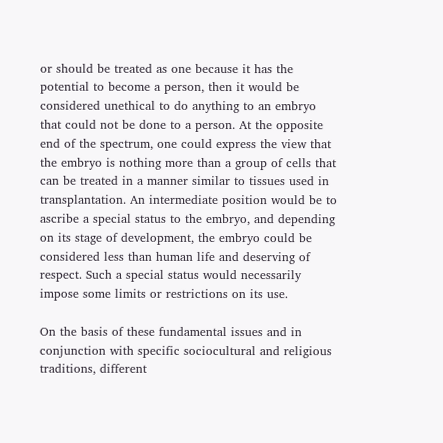or should be treated as one because it has the potential to become a person, then it would be considered unethical to do anything to an embryo that could not be done to a person. At the opposite end of the spectrum, one could express the view that the embryo is nothing more than a group of cells that can be treated in a manner similar to tissues used in transplantation. An intermediate position would be to ascribe a special status to the embryo, and depending on its stage of development, the embryo could be considered less than human life and deserving of respect. Such a special status would necessarily impose some limits or restrictions on its use.

On the basis of these fundamental issues and in conjunction with specific sociocultural and religious traditions, different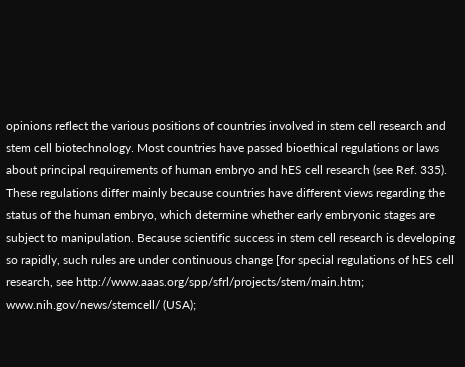opinions reflect the various positions of countries involved in stem cell research and stem cell biotechnology. Most countries have passed bioethical regulations or laws about principal requirements of human embryo and hES cell research (see Ref. 335). These regulations differ mainly because countries have different views regarding the status of the human embryo, which determine whether early embryonic stages are subject to manipulation. Because scientific success in stem cell research is developing so rapidly, such rules are under continuous change [for special regulations of hES cell research, see http://www.aaas.org/spp/sfrl/projects/stem/main.htm; www.nih.gov/news/stemcell/ (USA);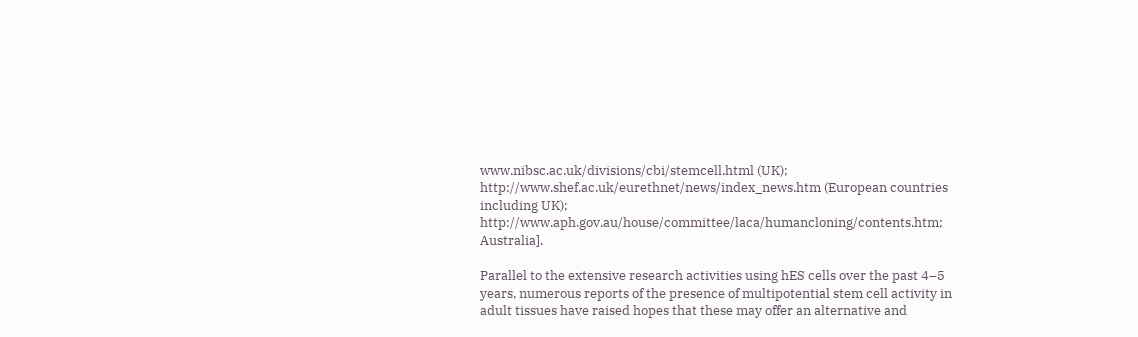www.nibsc.ac.uk/divisions/cbi/stemcell.html (UK); http://www.shef.ac.uk/eurethnet/news/index_news.htm (European countries including UK); http://www.aph.gov.au/house/committee/laca/humancloning/contents.htm; Australia].

Parallel to the extensive research activities using hES cells over the past 4–5 years, numerous reports of the presence of multipotential stem cell activity in adult tissues have raised hopes that these may offer an alternative and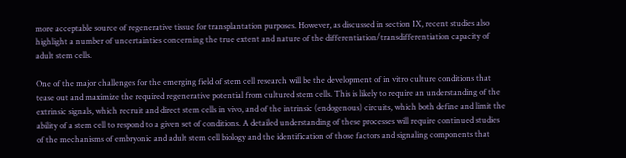more acceptable source of regenerative tissue for transplantation purposes. However, as discussed in section IX, recent studies also highlight a number of uncertainties concerning the true extent and nature of the differentiation/transdifferentiation capacity of adult stem cells.

One of the major challenges for the emerging field of stem cell research will be the development of in vitro culture conditions that tease out and maximize the required regenerative potential from cultured stem cells. This is likely to require an understanding of the extrinsic signals, which recruit and direct stem cells in vivo, and of the intrinsic (endogenous) circuits, which both define and limit the ability of a stem cell to respond to a given set of conditions. A detailed understanding of these processes will require continued studies of the mechanisms of embryonic and adult stem cell biology and the identification of those factors and signaling components that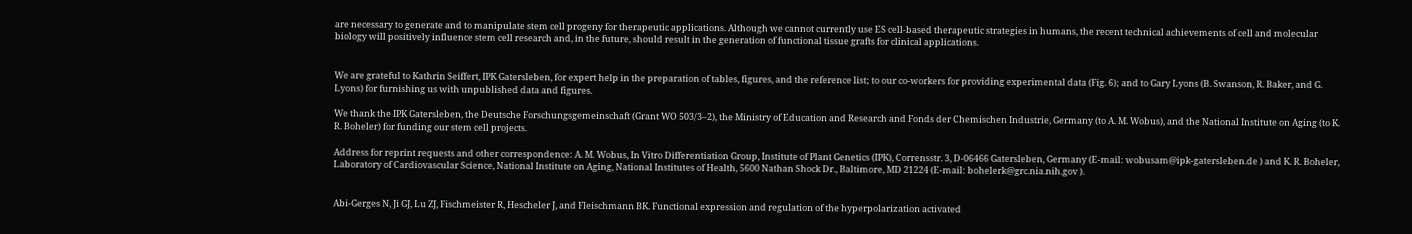are necessary to generate and to manipulate stem cell progeny for therapeutic applications. Although we cannot currently use ES cell-based therapeutic strategies in humans, the recent technical achievements of cell and molecular biology will positively influence stem cell research and, in the future, should result in the generation of functional tissue grafts for clinical applications.


We are grateful to Kathrin Seiffert, IPK Gatersleben, for expert help in the preparation of tables, figures, and the reference list; to our co-workers for providing experimental data (Fig. 6); and to Gary Lyons (B. Swanson, R. Baker, and G. Lyons) for furnishing us with unpublished data and figures.

We thank the IPK Gatersleben, the Deutsche Forschungsgemeinschaft (Grant WO 503/3–2), the Ministry of Education and Research and Fonds der Chemischen Industrie, Germany (to A. M. Wobus), and the National Institute on Aging (to K. R. Boheler) for funding our stem cell projects.

Address for reprint requests and other correspondence: A. M. Wobus, In Vitro Differentiation Group, Institute of Plant Genetics (IPK), Corrensstr. 3, D-06466 Gatersleben, Germany (E-mail: wobusam@ipk-gatersleben.de ) and K. R. Boheler, Laboratory of Cardiovascular Science, National Institute on Aging, National Institutes of Health, 5600 Nathan Shock Dr., Baltimore, MD 21224 (E-mail: bohelerk@grc.nia.nih.gov ).


Abi-Gerges N, Ji GJ, Lu ZJ, Fischmeister R, Hescheler J, and Fleischmann BK. Functional expression and regulation of the hyperpolarization activated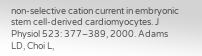non-selective cation current in embryonic stem cell-derived cardiomyocytes. J Physiol 523: 377–389, 2000. Adams LD, Choi L,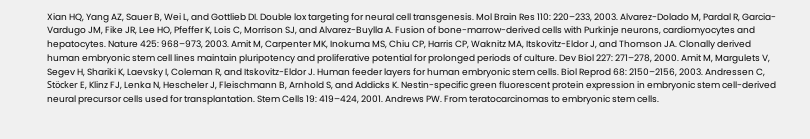Xian HQ, Yang AZ, Sauer B, Wei L, and Gottlieb DI. Double lox targeting for neural cell transgenesis. Mol Brain Res 110: 220–233, 2003. Alvarez-Dolado M, Pardal R, Garcia-Vardugo JM, Fike JR, Lee HO, Pfeffer K, Lois C, Morrison SJ, and Alvarez-Buylla A. Fusion of bone-marrow-derived cells with Purkinje neurons, cardiomyocytes and hepatocytes. Nature 425: 968–973, 2003. Amit M, Carpenter MK, Inokuma MS, Chiu CP, Harris CP, Waknitz MA, Itskovitz-Eldor J, and Thomson JA. Clonally derived human embryonic stem cell lines maintain pluripotency and proliferative potential for prolonged periods of culture. Dev Biol 227: 271–278, 2000. Amit M, Margulets V, Segev H, Shariki K, Laevsky I, Coleman R, and Itskovitz-Eldor J. Human feeder layers for human embryonic stem cells. Biol Reprod 68: 2150–2156, 2003. Andressen C, Stöcker E, Klinz FJ, Lenka N, Hescheler J, Fleischmann B, Arnhold S, and Addicks K. Nestin-specific green fluorescent protein expression in embryonic stem cell-derived neural precursor cells used for transplantation. Stem Cells 19: 419–424, 2001. Andrews PW. From teratocarcinomas to embryonic stem cells.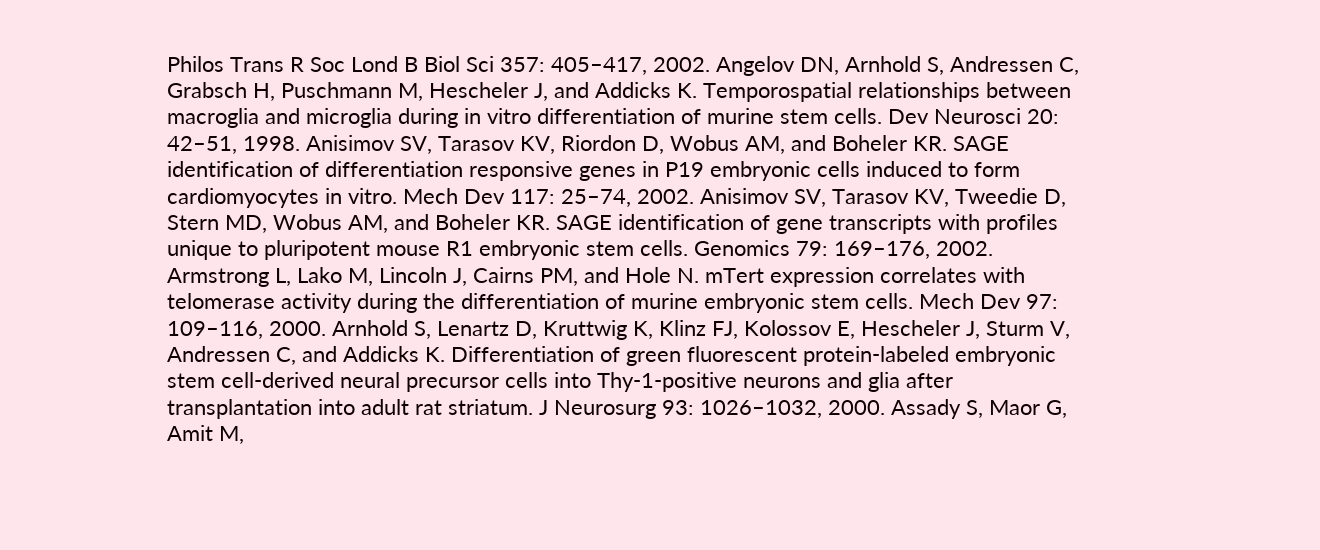Philos Trans R Soc Lond B Biol Sci 357: 405–417, 2002. Angelov DN, Arnhold S, Andressen C, Grabsch H, Puschmann M, Hescheler J, and Addicks K. Temporospatial relationships between macroglia and microglia during in vitro differentiation of murine stem cells. Dev Neurosci 20: 42–51, 1998. Anisimov SV, Tarasov KV, Riordon D, Wobus AM, and Boheler KR. SAGE identification of differentiation responsive genes in P19 embryonic cells induced to form cardiomyocytes in vitro. Mech Dev 117: 25–74, 2002. Anisimov SV, Tarasov KV, Tweedie D, Stern MD, Wobus AM, and Boheler KR. SAGE identification of gene transcripts with profiles unique to pluripotent mouse R1 embryonic stem cells. Genomics 79: 169–176, 2002. Armstrong L, Lako M, Lincoln J, Cairns PM, and Hole N. mTert expression correlates with telomerase activity during the differentiation of murine embryonic stem cells. Mech Dev 97: 109–116, 2000. Arnhold S, Lenartz D, Kruttwig K, Klinz FJ, Kolossov E, Hescheler J, Sturm V, Andressen C, and Addicks K. Differentiation of green fluorescent protein-labeled embryonic stem cell-derived neural precursor cells into Thy-1-positive neurons and glia after transplantation into adult rat striatum. J Neurosurg 93: 1026–1032, 2000. Assady S, Maor G, Amit M,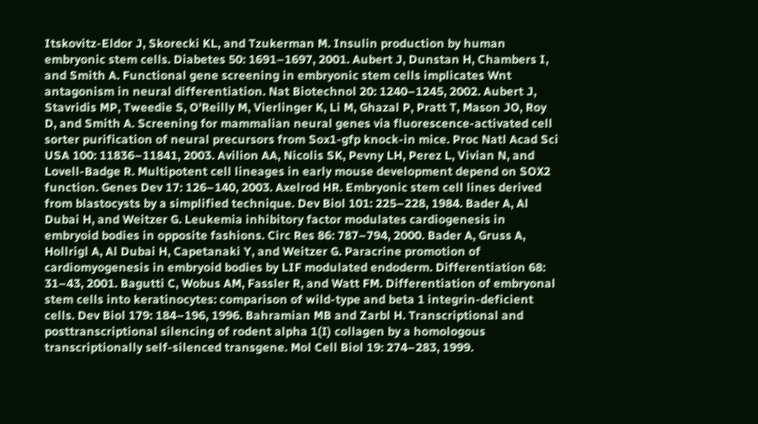Itskovitz-Eldor J, Skorecki KL, and Tzukerman M. Insulin production by human embryonic stem cells. Diabetes 50: 1691–1697, 2001. Aubert J, Dunstan H, Chambers I, and Smith A. Functional gene screening in embryonic stem cells implicates Wnt antagonism in neural differentiation. Nat Biotechnol 20: 1240–1245, 2002. Aubert J, Stavridis MP, Tweedie S, O'Reilly M, Vierlinger K, Li M, Ghazal P, Pratt T, Mason JO, Roy D, and Smith A. Screening for mammalian neural genes via fluorescence-activated cell sorter purification of neural precursors from Sox1-gfp knock-in mice. Proc Natl Acad Sci USA 100: 11836–11841, 2003. Avilion AA, Nicolis SK, Pevny LH, Perez L, Vivian N, and Lovell-Badge R. Multipotent cell lineages in early mouse development depend on SOX2 function. Genes Dev 17: 126–140, 2003. Axelrod HR. Embryonic stem cell lines derived from blastocysts by a simplified technique. Dev Biol 101: 225–228, 1984. Bader A, Al Dubai H, and Weitzer G. Leukemia inhibitory factor modulates cardiogenesis in embryoid bodies in opposite fashions. Circ Res 86: 787–794, 2000. Bader A, Gruss A, Hollrigl A, Al Dubai H, Capetanaki Y, and Weitzer G. Paracrine promotion of cardiomyogenesis in embryoid bodies by LIF modulated endoderm. Differentiation 68: 31–43, 2001. Bagutti C, Wobus AM, Fassler R, and Watt FM. Differentiation of embryonal stem cells into keratinocytes: comparison of wild-type and beta 1 integrin-deficient cells. Dev Biol 179: 184–196, 1996. Bahramian MB and Zarbl H. Transcriptional and posttranscriptional silencing of rodent alpha 1(I) collagen by a homologous transcriptionally self-silenced transgene. Mol Cell Biol 19: 274–283, 1999.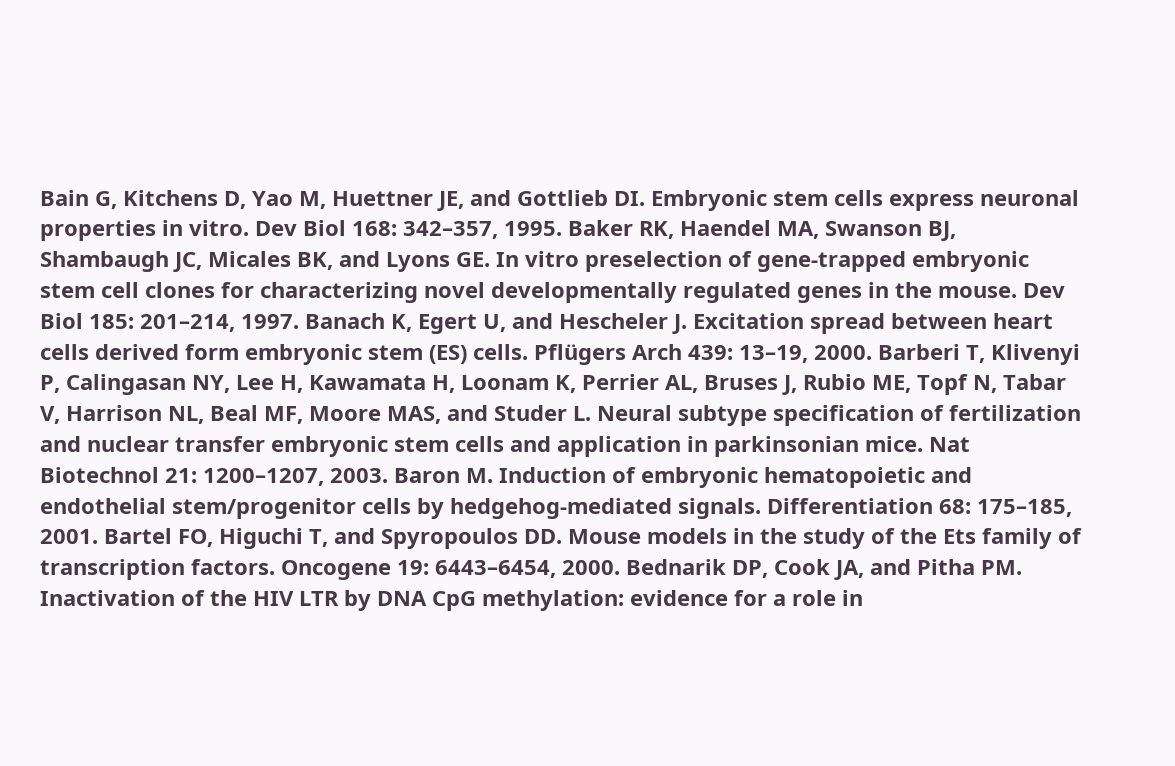Bain G, Kitchens D, Yao M, Huettner JE, and Gottlieb DI. Embryonic stem cells express neuronal properties in vitro. Dev Biol 168: 342–357, 1995. Baker RK, Haendel MA, Swanson BJ, Shambaugh JC, Micales BK, and Lyons GE. In vitro preselection of gene-trapped embryonic stem cell clones for characterizing novel developmentally regulated genes in the mouse. Dev Biol 185: 201–214, 1997. Banach K, Egert U, and Hescheler J. Excitation spread between heart cells derived form embryonic stem (ES) cells. Pflügers Arch 439: 13–19, 2000. Barberi T, Klivenyi P, Calingasan NY, Lee H, Kawamata H, Loonam K, Perrier AL, Bruses J, Rubio ME, Topf N, Tabar V, Harrison NL, Beal MF, Moore MAS, and Studer L. Neural subtype specification of fertilization and nuclear transfer embryonic stem cells and application in parkinsonian mice. Nat Biotechnol 21: 1200–1207, 2003. Baron M. Induction of embryonic hematopoietic and endothelial stem/progenitor cells by hedgehog-mediated signals. Differentiation 68: 175–185, 2001. Bartel FO, Higuchi T, and Spyropoulos DD. Mouse models in the study of the Ets family of transcription factors. Oncogene 19: 6443–6454, 2000. Bednarik DP, Cook JA, and Pitha PM. Inactivation of the HIV LTR by DNA CpG methylation: evidence for a role in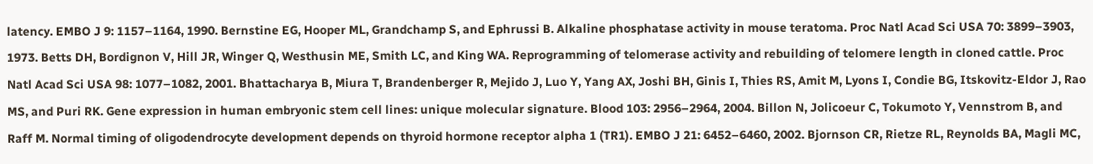latency. EMBO J 9: 1157–1164, 1990. Bernstine EG, Hooper ML, Grandchamp S, and Ephrussi B. Alkaline phosphatase activity in mouse teratoma. Proc Natl Acad Sci USA 70: 3899–3903, 1973. Betts DH, Bordignon V, Hill JR, Winger Q, Westhusin ME, Smith LC, and King WA. Reprogramming of telomerase activity and rebuilding of telomere length in cloned cattle. Proc Natl Acad Sci USA 98: 1077–1082, 2001. Bhattacharya B, Miura T, Brandenberger R, Mejido J, Luo Y, Yang AX, Joshi BH, Ginis I, Thies RS, Amit M, Lyons I, Condie BG, Itskovitz-Eldor J, Rao MS, and Puri RK. Gene expression in human embryonic stem cell lines: unique molecular signature. Blood 103: 2956–2964, 2004. Billon N, Jolicoeur C, Tokumoto Y, Vennstrom B, and Raff M. Normal timing of oligodendrocyte development depends on thyroid hormone receptor alpha 1 (TR1). EMBO J 21: 6452–6460, 2002. Bjornson CR, Rietze RL, Reynolds BA, Magli MC,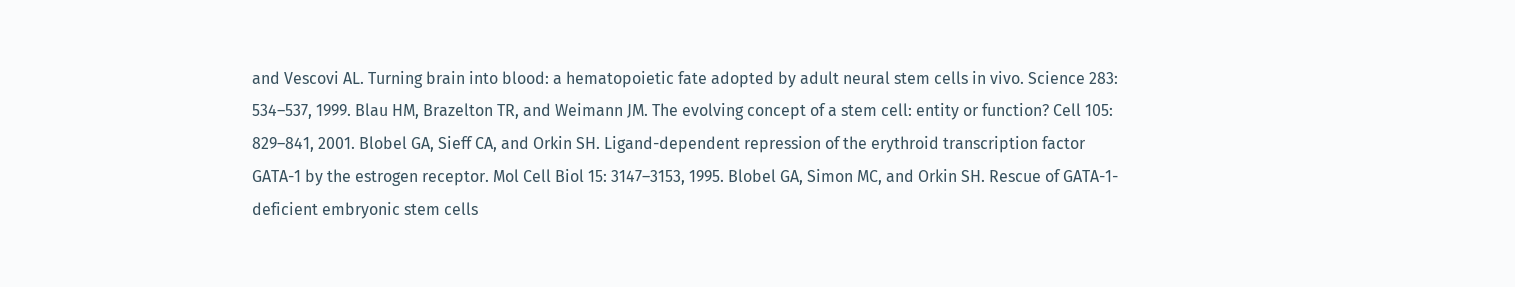and Vescovi AL. Turning brain into blood: a hematopoietic fate adopted by adult neural stem cells in vivo. Science 283: 534–537, 1999. Blau HM, Brazelton TR, and Weimann JM. The evolving concept of a stem cell: entity or function? Cell 105: 829–841, 2001. Blobel GA, Sieff CA, and Orkin SH. Ligand-dependent repression of the erythroid transcription factor GATA-1 by the estrogen receptor. Mol Cell Biol 15: 3147–3153, 1995. Blobel GA, Simon MC, and Orkin SH. Rescue of GATA-1-deficient embryonic stem cells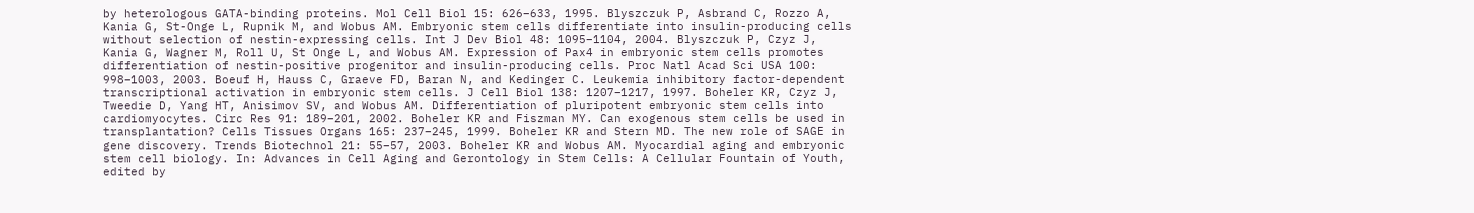by heterologous GATA-binding proteins. Mol Cell Biol 15: 626–633, 1995. Blyszczuk P, Asbrand C, Rozzo A, Kania G, St-Onge L, Rupnik M, and Wobus AM. Embryonic stem cells differentiate into insulin-producing cells without selection of nestin-expressing cells. Int J Dev Biol 48: 1095–1104, 2004. Blyszczuk P, Czyz J, Kania G, Wagner M, Roll U, St Onge L, and Wobus AM. Expression of Pax4 in embryonic stem cells promotes differentiation of nestin-positive progenitor and insulin-producing cells. Proc Natl Acad Sci USA 100: 998–1003, 2003. Boeuf H, Hauss C, Graeve FD, Baran N, and Kedinger C. Leukemia inhibitory factor-dependent transcriptional activation in embryonic stem cells. J Cell Biol 138: 1207–1217, 1997. Boheler KR, Czyz J, Tweedie D, Yang HT, Anisimov SV, and Wobus AM. Differentiation of pluripotent embryonic stem cells into cardiomyocytes. Circ Res 91: 189–201, 2002. Boheler KR and Fiszman MY. Can exogenous stem cells be used in transplantation? Cells Tissues Organs 165: 237–245, 1999. Boheler KR and Stern MD. The new role of SAGE in gene discovery. Trends Biotechnol 21: 55–57, 2003. Boheler KR and Wobus AM. Myocardial aging and embryonic stem cell biology. In: Advances in Cell Aging and Gerontology in Stem Cells: A Cellular Fountain of Youth, edited by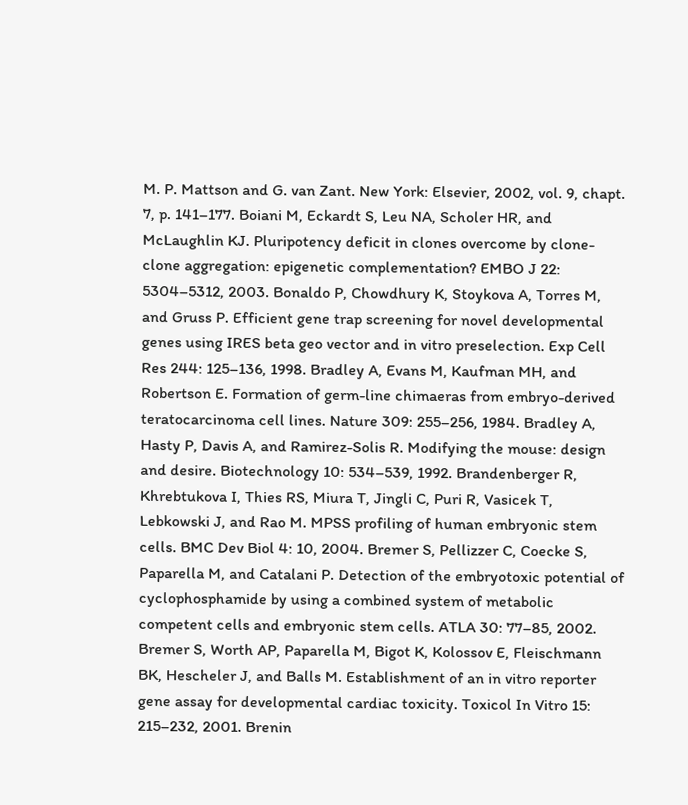M. P. Mattson and G. van Zant. New York: Elsevier, 2002, vol. 9, chapt. 7, p. 141–177. Boiani M, Eckardt S, Leu NA, Scholer HR, and McLaughlin KJ. Pluripotency deficit in clones overcome by clone-clone aggregation: epigenetic complementation? EMBO J 22: 5304–5312, 2003. Bonaldo P, Chowdhury K, Stoykova A, Torres M, and Gruss P. Efficient gene trap screening for novel developmental genes using IRES beta geo vector and in vitro preselection. Exp Cell Res 244: 125–136, 1998. Bradley A, Evans M, Kaufman MH, and Robertson E. Formation of germ-line chimaeras from embryo-derived teratocarcinoma cell lines. Nature 309: 255–256, 1984. Bradley A, Hasty P, Davis A, and Ramirez-Solis R. Modifying the mouse: design and desire. Biotechnology 10: 534–539, 1992. Brandenberger R, Khrebtukova I, Thies RS, Miura T, Jingli C, Puri R, Vasicek T, Lebkowski J, and Rao M. MPSS profiling of human embryonic stem cells. BMC Dev Biol 4: 10, 2004. Bremer S, Pellizzer C, Coecke S, Paparella M, and Catalani P. Detection of the embryotoxic potential of cyclophosphamide by using a combined system of metabolic competent cells and embryonic stem cells. ATLA 30: 77–85, 2002. Bremer S, Worth AP, Paparella M, Bigot K, Kolossov E, Fleischmann BK, Hescheler J, and Balls M. Establishment of an in vitro reporter gene assay for developmental cardiac toxicity. Toxicol In Vitro 15: 215–232, 2001. Brenin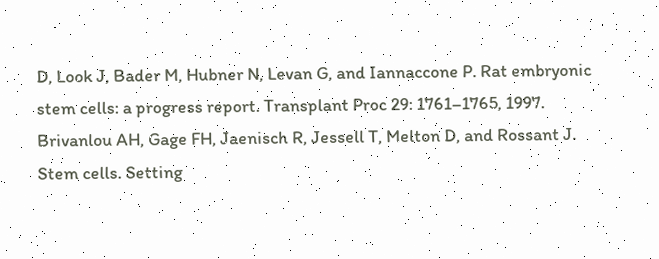D, Look J, Bader M, Hubner N, Levan G, and Iannaccone P. Rat embryonic stem cells: a progress report. Transplant Proc 29: 1761–1765, 1997. Brivanlou AH, Gage FH, Jaenisch R, Jessell T, Melton D, and Rossant J. Stem cells. Setting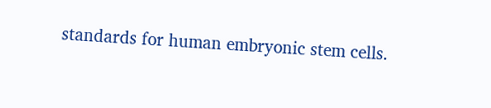standards for human embryonic stem cells.